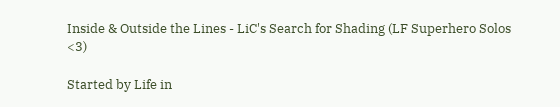Inside & Outside the Lines - LiC's Search for Shading (LF Superhero Solos <3)

Started by Life in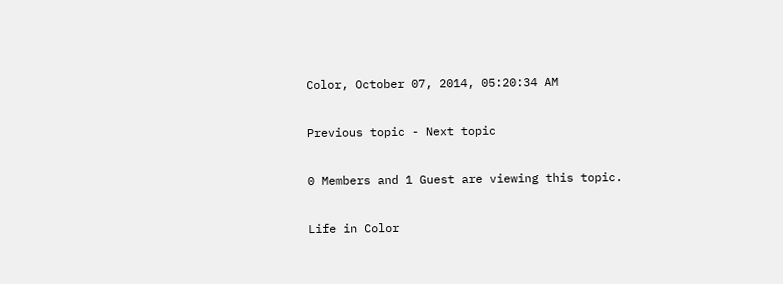Color, October 07, 2014, 05:20:34 AM

Previous topic - Next topic

0 Members and 1 Guest are viewing this topic.

Life in Color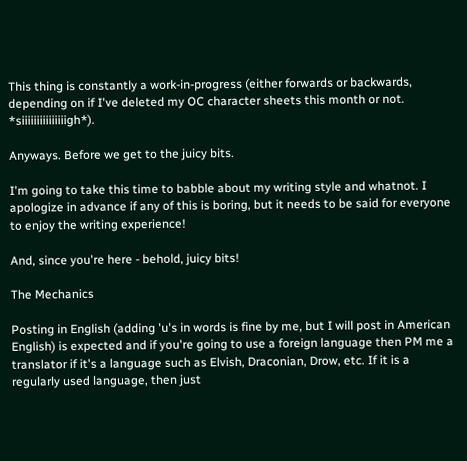This thing is constantly a work-in-progress (either forwards or backwards, depending on if I've deleted my OC character sheets this month or not. *siiiiiiiiiiiiiiigh*).

Anyways. Before we get to the juicy bits.

I'm going to take this time to babble about my writing style and whatnot. I apologize in advance if any of this is boring, but it needs to be said for everyone to enjoy the writing experience!

And, since you're here - behold, juicy bits!

The Mechanics

Posting in English (adding 'u's in words is fine by me, but I will post in American English) is expected and if you're going to use a foreign language then PM me a translator if it's a language such as Elvish, Draconian, Drow, etc. If it is a regularly used language, then just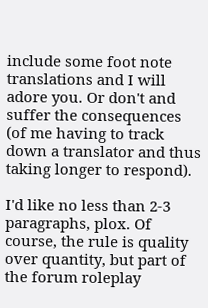include some foot note translations and I will adore you. Or don't and suffer the consequences (of me having to track down a translator and thus taking longer to respond).

I'd like no less than 2-3 paragraphs, plox. Of course, the rule is quality over quantity, but part of the forum roleplay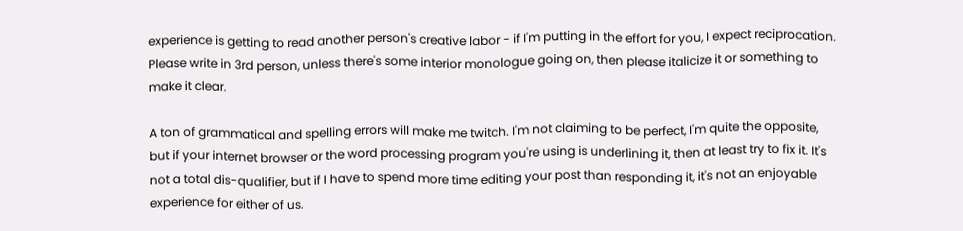experience is getting to read another person's creative labor - if I'm putting in the effort for you, I expect reciprocation. Please write in 3rd person, unless there's some interior monologue going on, then please italicize it or something to make it clear.

A ton of grammatical and spelling errors will make me twitch. I'm not claiming to be perfect, I'm quite the opposite, but if your internet browser or the word processing program you're using is underlining it, then at least try to fix it. It's not a total dis-qualifier, but if I have to spend more time editing your post than responding it, it's not an enjoyable experience for either of us.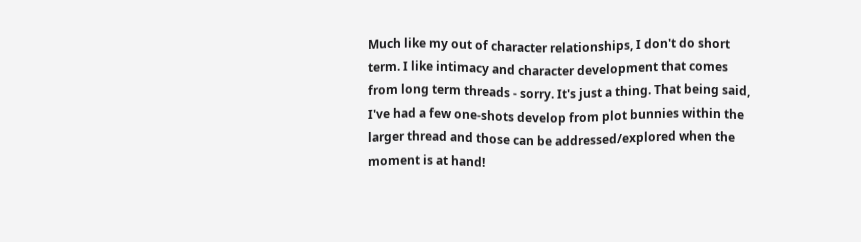Much like my out of character relationships, I don't do short term. I like intimacy and character development that comes from long term threads - sorry. It's just a thing. That being said, I've had a few one-shots develop from plot bunnies within the larger thread and those can be addressed/explored when the moment is at hand!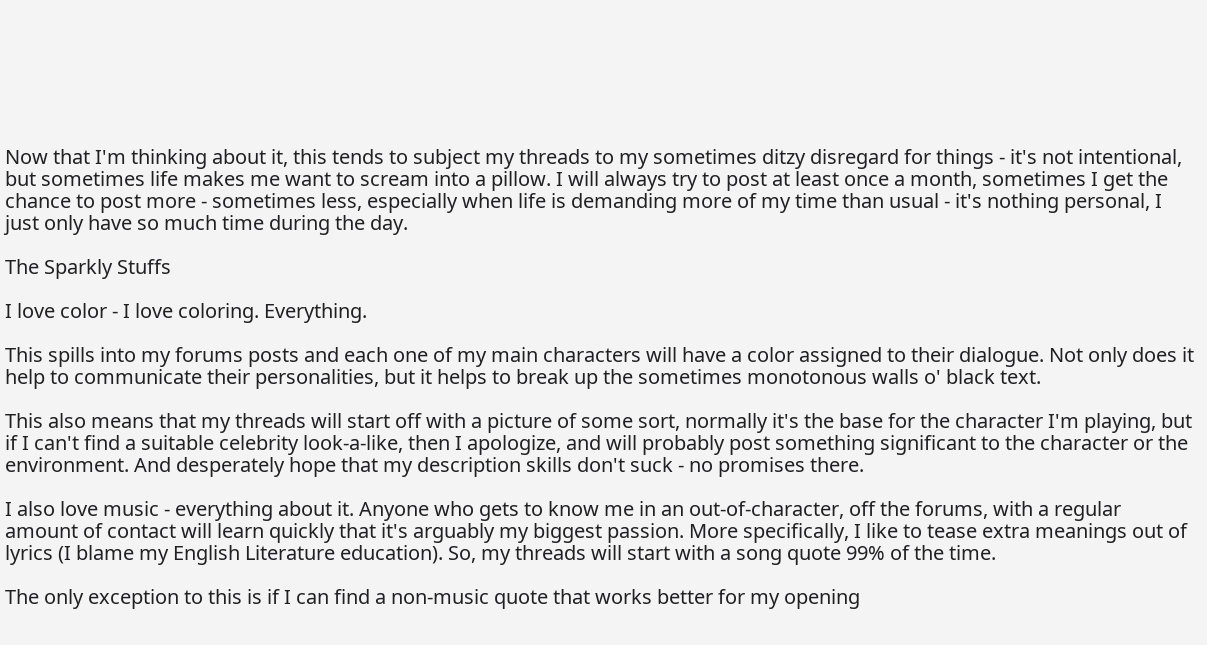Now that I'm thinking about it, this tends to subject my threads to my sometimes ditzy disregard for things - it's not intentional, but sometimes life makes me want to scream into a pillow. I will always try to post at least once a month, sometimes I get the chance to post more - sometimes less, especially when life is demanding more of my time than usual - it's nothing personal, I just only have so much time during the day.

The Sparkly Stuffs

I love color - I love coloring. Everything.

This spills into my forums posts and each one of my main characters will have a color assigned to their dialogue. Not only does it help to communicate their personalities, but it helps to break up the sometimes monotonous walls o' black text.

This also means that my threads will start off with a picture of some sort, normally it's the base for the character I'm playing, but if I can't find a suitable celebrity look-a-like, then I apologize, and will probably post something significant to the character or the environment. And desperately hope that my description skills don't suck - no promises there.

I also love music - everything about it. Anyone who gets to know me in an out-of-character, off the forums, with a regular amount of contact will learn quickly that it's arguably my biggest passion. More specifically, I like to tease extra meanings out of lyrics (I blame my English Literature education). So, my threads will start with a song quote 99% of the time.

The only exception to this is if I can find a non-music quote that works better for my opening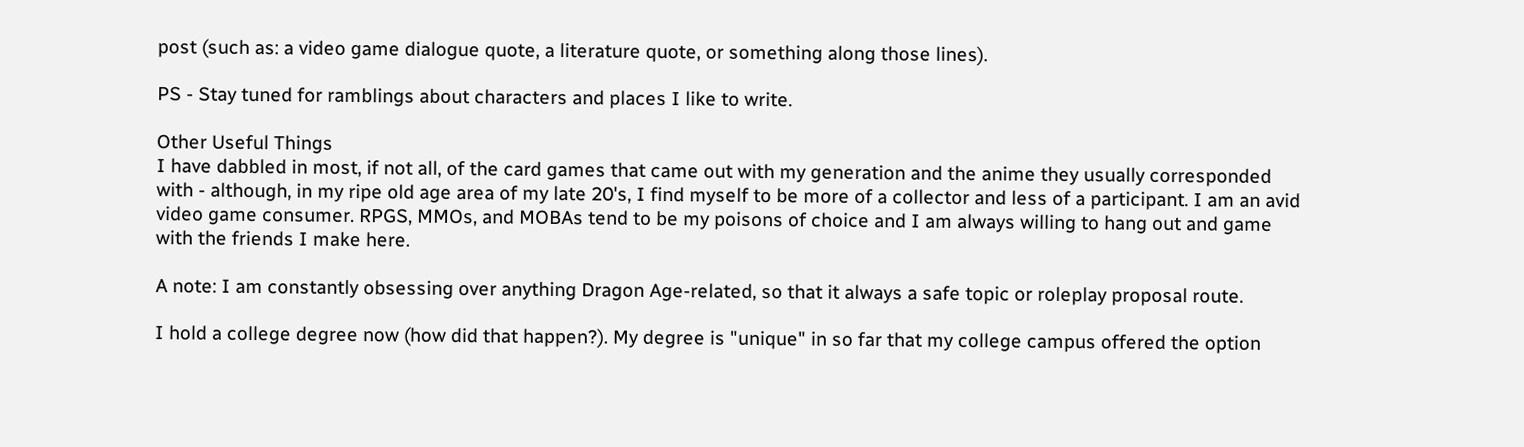post (such as: a video game dialogue quote, a literature quote, or something along those lines).

PS - Stay tuned for ramblings about characters and places I like to write.

Other Useful Things
I have dabbled in most, if not all, of the card games that came out with my generation and the anime they usually corresponded with - although, in my ripe old age area of my late 20's, I find myself to be more of a collector and less of a participant. I am an avid video game consumer. RPGS, MMOs, and MOBAs tend to be my poisons of choice and I am always willing to hang out and game with the friends I make here.

A note: I am constantly obsessing over anything Dragon Age-related, so that it always a safe topic or roleplay proposal route.

I hold a college degree now (how did that happen?). My degree is "unique" in so far that my college campus offered the option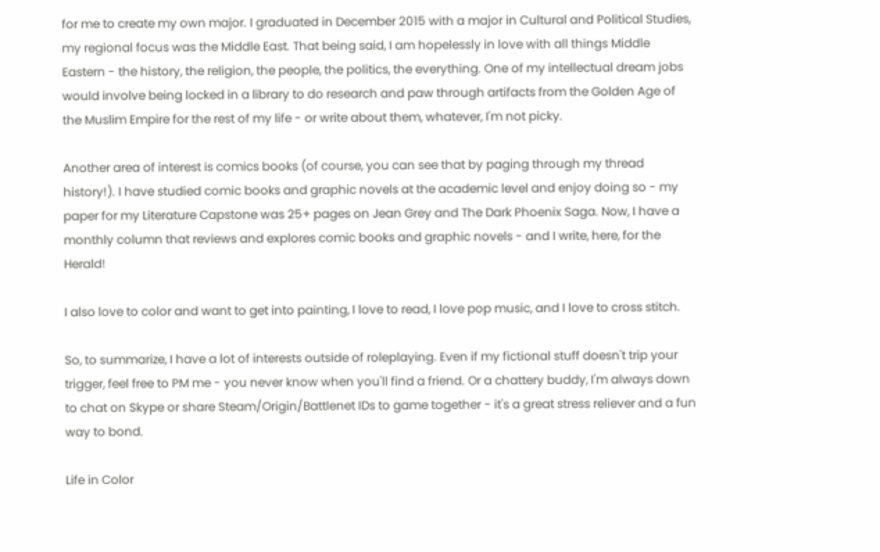for me to create my own major. I graduated in December 2015 with a major in Cultural and Political Studies, my regional focus was the Middle East. That being said, I am hopelessly in love with all things Middle Eastern - the history, the religion, the people, the politics, the everything. One of my intellectual dream jobs would involve being locked in a library to do research and paw through artifacts from the Golden Age of the Muslim Empire for the rest of my life - or write about them, whatever, I'm not picky.

Another area of interest is comics books (of course, you can see that by paging through my thread history!). I have studied comic books and graphic novels at the academic level and enjoy doing so - my paper for my Literature Capstone was 25+ pages on Jean Grey and The Dark Phoenix Saga. Now, I have a monthly column that reviews and explores comic books and graphic novels - and I write, here, for the Herald!

I also love to color and want to get into painting, I love to read, I love pop music, and I love to cross stitch.

So, to summarize, I have a lot of interests outside of roleplaying. Even if my fictional stuff doesn't trip your trigger, feel free to PM me - you never know when you'll find a friend. Or a chattery buddy, I'm always down to chat on Skype or share Steam/Origin/Battlenet IDs to game together - it's a great stress reliever and a fun way to bond.

Life in Color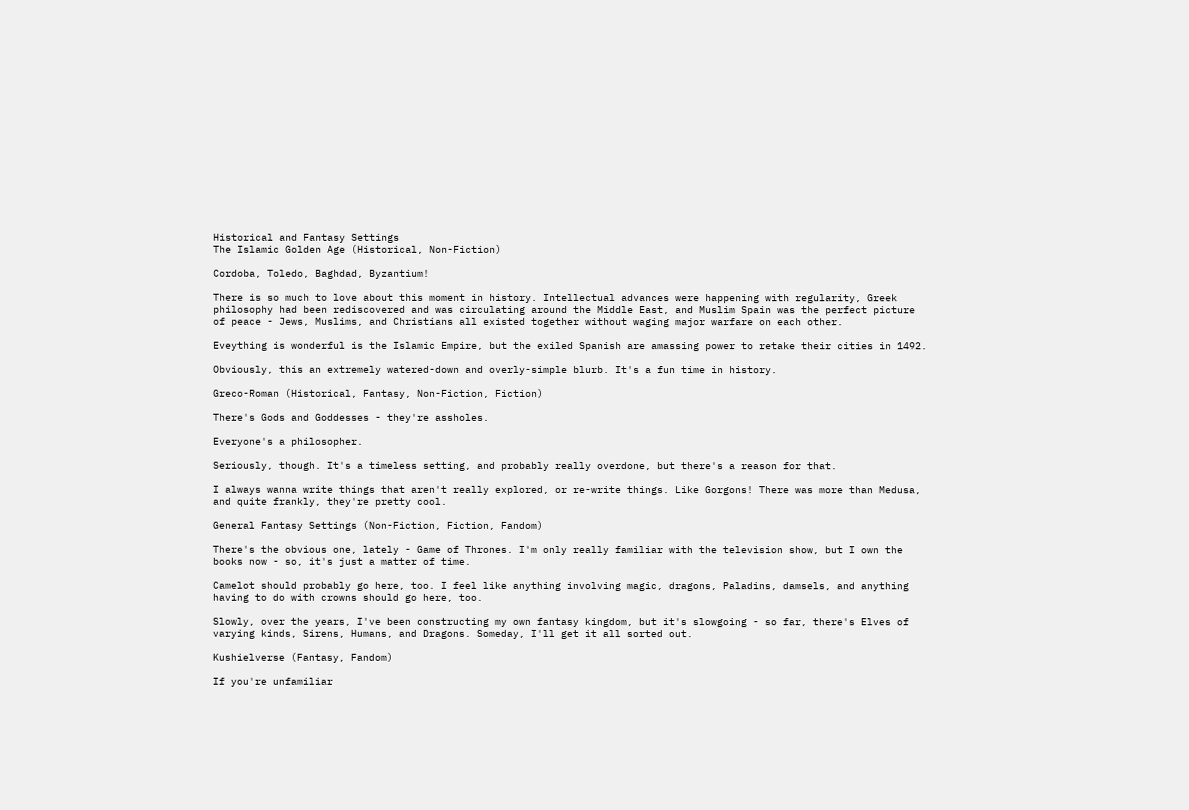Historical and Fantasy Settings
The Islamic Golden Age (Historical, Non-Fiction)

Cordoba, Toledo, Baghdad, Byzantium!

There is so much to love about this moment in history. Intellectual advances were happening with regularity, Greek philosophy had been rediscovered and was circulating around the Middle East, and Muslim Spain was the perfect picture of peace - Jews, Muslims, and Christians all existed together without waging major warfare on each other.

Eveything is wonderful is the Islamic Empire, but the exiled Spanish are amassing power to retake their cities in 1492.

Obviously, this an extremely watered-down and overly-simple blurb. It's a fun time in history.

Greco-Roman (Historical, Fantasy, Non-Fiction, Fiction)

There's Gods and Goddesses - they're assholes.

Everyone's a philosopher.

Seriously, though. It's a timeless setting, and probably really overdone, but there's a reason for that.

I always wanna write things that aren't really explored, or re-write things. Like Gorgons! There was more than Medusa, and quite frankly, they're pretty cool.

General Fantasy Settings (Non-Fiction, Fiction, Fandom)

There's the obvious one, lately - Game of Thrones. I'm only really familiar with the television show, but I own the books now - so, it's just a matter of time.

Camelot should probably go here, too. I feel like anything involving magic, dragons, Paladins, damsels, and anything having to do with crowns should go here, too.

Slowly, over the years, I've been constructing my own fantasy kingdom, but it's slowgoing - so far, there's Elves of varying kinds, Sirens, Humans, and Dragons. Someday, I'll get it all sorted out.

Kushielverse (Fantasy, Fandom)

If you're unfamiliar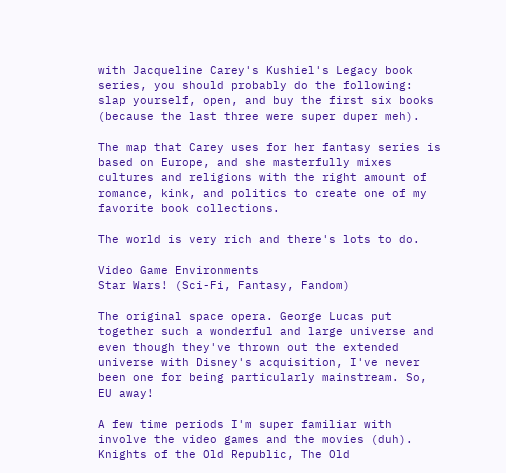with Jacqueline Carey's Kushiel's Legacy book series, you should probably do the following: slap yourself, open, and buy the first six books (because the last three were super duper meh).

The map that Carey uses for her fantasy series is based on Europe, and she masterfully mixes cultures and religions with the right amount of romance, kink, and politics to create one of my favorite book collections.

The world is very rich and there's lots to do.

Video Game Environments
Star Wars! (Sci-Fi, Fantasy, Fandom)

The original space opera. George Lucas put together such a wonderful and large universe and even though they've thrown out the extended universe with Disney's acquisition, I've never been one for being particularly mainstream. So, EU away!

A few time periods I'm super familiar with involve the video games and the movies (duh). Knights of the Old Republic, The Old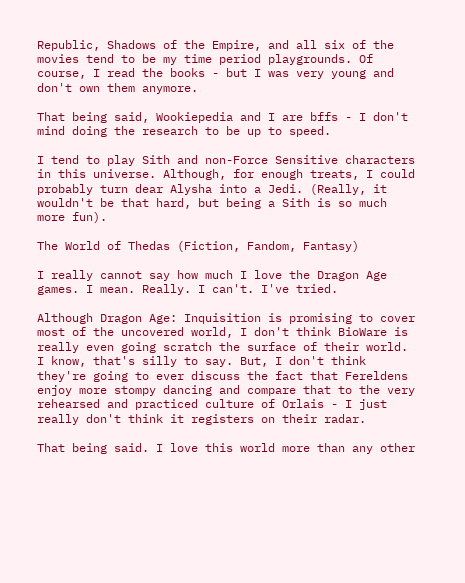Republic, Shadows of the Empire, and all six of the movies tend to be my time period playgrounds. Of course, I read the books - but I was very young and don't own them anymore.

That being said, Wookiepedia and I are bffs - I don't mind doing the research to be up to speed.

I tend to play Sith and non-Force Sensitive characters in this universe. Although, for enough treats, I could probably turn dear Alysha into a Jedi. (Really, it wouldn't be that hard, but being a Sith is so much more fun).

The World of Thedas (Fiction, Fandom, Fantasy)

I really cannot say how much I love the Dragon Age games. I mean. Really. I can't. I've tried.

Although Dragon Age: Inquisition is promising to cover most of the uncovered world, I don't think BioWare is really even going scratch the surface of their world. I know, that's silly to say. But, I don't think they're going to ever discuss the fact that Fereldens enjoy more stompy dancing and compare that to the very rehearsed and practiced culture of Orlais - I just really don't think it registers on their radar.

That being said. I love this world more than any other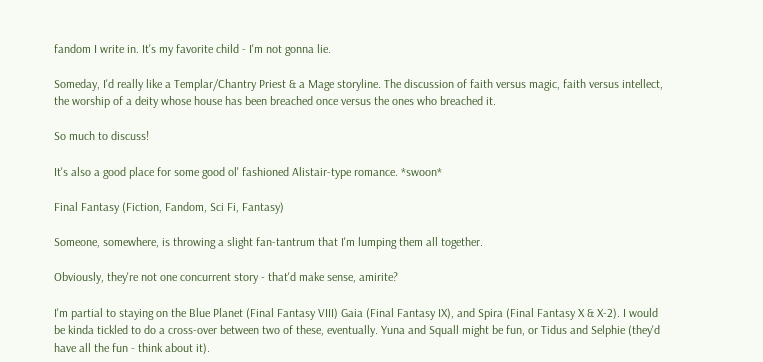fandom I write in. It's my favorite child - I'm not gonna lie.

Someday, I'd really like a Templar/Chantry Priest & a Mage storyline. The discussion of faith versus magic, faith versus intellect, the worship of a deity whose house has been breached once versus the ones who breached it.

So much to discuss!

It's also a good place for some good ol' fashioned Alistair-type romance. *swoon*

Final Fantasy (Fiction, Fandom, Sci Fi, Fantasy)

Someone, somewhere, is throwing a slight fan-tantrum that I'm lumping them all together.

Obviously, they're not one concurrent story - that'd make sense, amirite?

I'm partial to staying on the Blue Planet (Final Fantasy VIII) Gaia (Final Fantasy IX), and Spira (Final Fantasy X & X-2). I would be kinda tickled to do a cross-over between two of these, eventually. Yuna and Squall might be fun, or Tidus and Selphie (they'd have all the fun - think about it).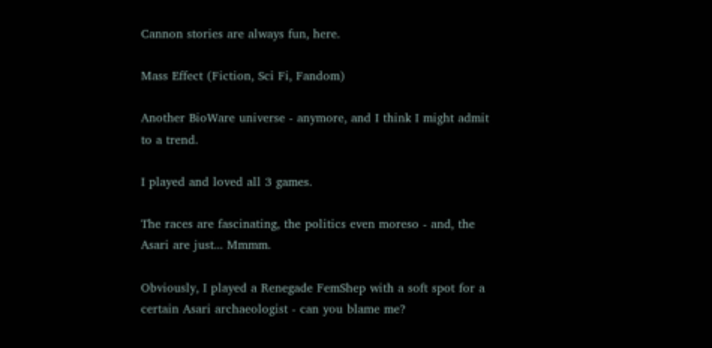Cannon stories are always fun, here.

Mass Effect (Fiction, Sci Fi, Fandom)

Another BioWare universe - anymore, and I think I might admit to a trend.

I played and loved all 3 games.

The races are fascinating, the politics even moreso - and, the Asari are just... Mmmm.

Obviously, I played a Renegade FemShep with a soft spot for a certain Asari archaeologist - can you blame me?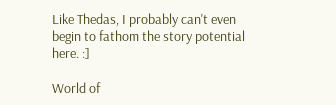Like Thedas, I probably can't even begin to fathom the story potential here. :]

World of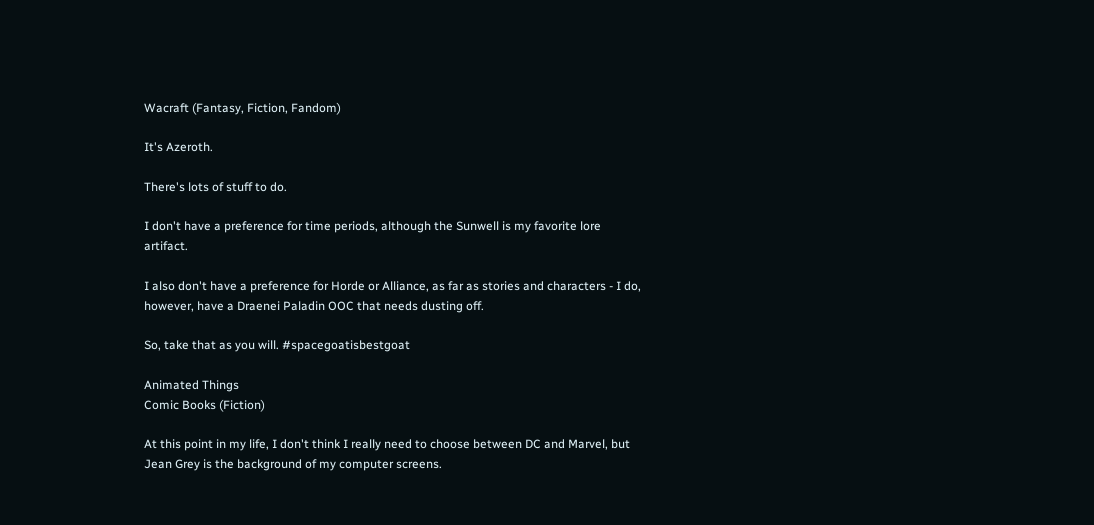Wacraft (Fantasy, Fiction, Fandom)

It's Azeroth.

There's lots of stuff to do.

I don't have a preference for time periods, although the Sunwell is my favorite lore artifact.

I also don't have a preference for Horde or Alliance, as far as stories and characters - I do, however, have a Draenei Paladin OOC that needs dusting off.

So, take that as you will. #spacegoatisbestgoat

Animated Things
Comic Books (Fiction)

At this point in my life, I don't think I really need to choose between DC and Marvel, but Jean Grey is the background of my computer screens.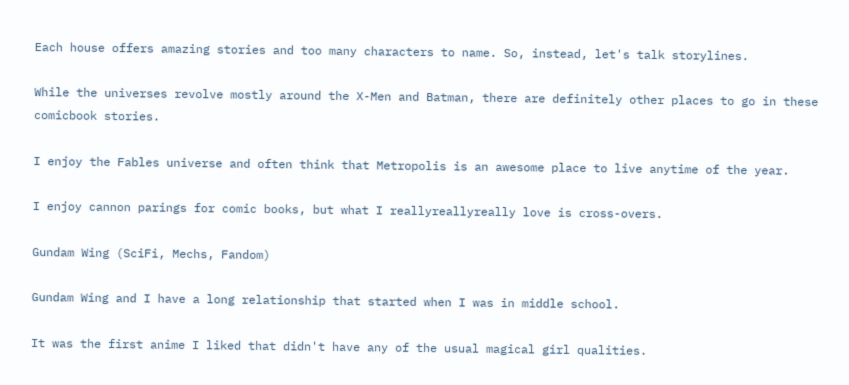Each house offers amazing stories and too many characters to name. So, instead, let's talk storylines.

While the universes revolve mostly around the X-Men and Batman, there are definitely other places to go in these comicbook stories.

I enjoy the Fables universe and often think that Metropolis is an awesome place to live anytime of the year.

I enjoy cannon parings for comic books, but what I reallyreallyreally love is cross-overs.

Gundam Wing (SciFi, Mechs, Fandom)

Gundam Wing and I have a long relationship that started when I was in middle school.

It was the first anime I liked that didn't have any of the usual magical girl qualities.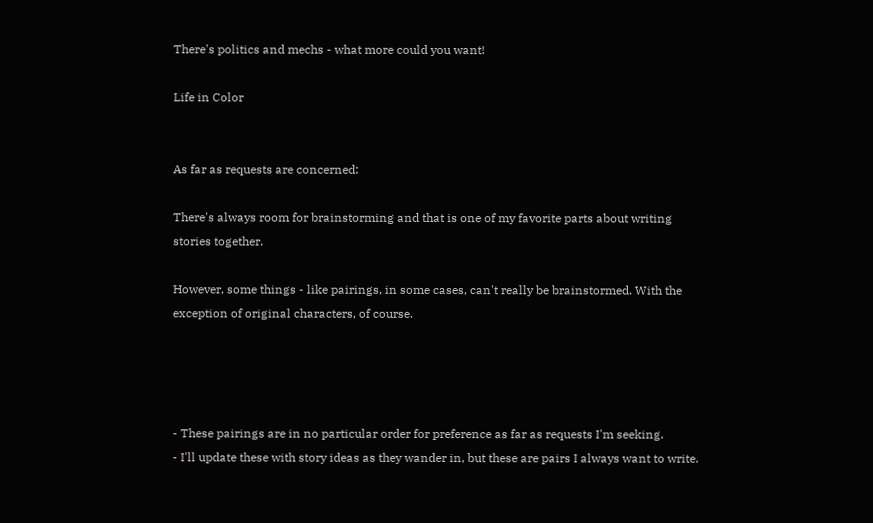There's politics and mechs - what more could you want!

Life in Color


As far as requests are concerned:

There's always room for brainstorming and that is one of my favorite parts about writing stories together.

However, some things - like pairings, in some cases, can't really be brainstormed. With the exception of original characters, of course.




- These pairings are in no particular order for preference as far as requests I'm seeking.
- I'll update these with story ideas as they wander in, but these are pairs I always want to write.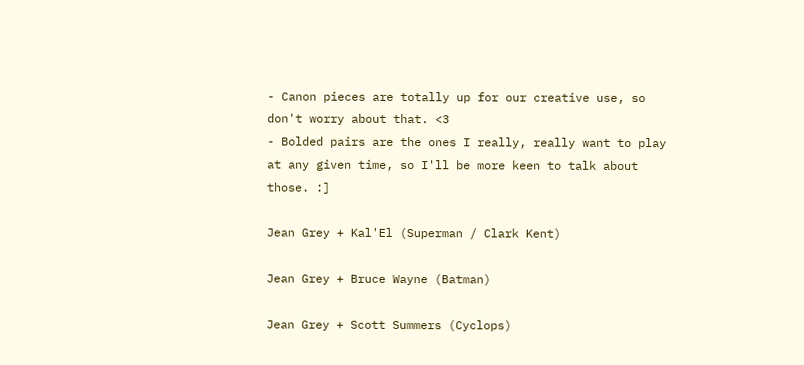- Canon pieces are totally up for our creative use, so don't worry about that. <3
- Bolded pairs are the ones I really, really want to play at any given time, so I'll be more keen to talk about those. :]

Jean Grey + Kal'El (Superman / Clark Kent)

Jean Grey + Bruce Wayne (Batman)

Jean Grey + Scott Summers (Cyclops)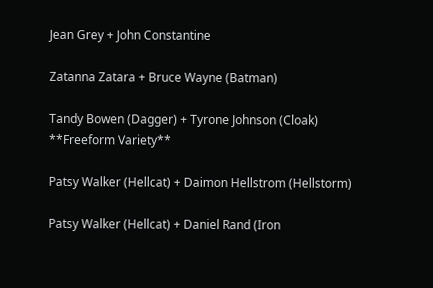Jean Grey + John Constantine

Zatanna Zatara + Bruce Wayne (Batman)

Tandy Bowen (Dagger) + Tyrone Johnson (Cloak) **Freeform Variety**

Patsy Walker (Hellcat) + Daimon Hellstrom (Hellstorm)

Patsy Walker (Hellcat) + Daniel Rand (Iron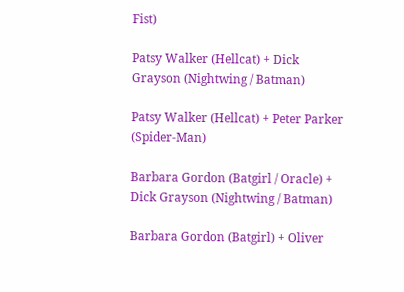Fist)

Patsy Walker (Hellcat) + Dick Grayson (Nightwing / Batman)

Patsy Walker (Hellcat) + Peter Parker (Spider-Man)

Barbara Gordon (Batgirl / Oracle) + Dick Grayson (Nightwing / Batman)

Barbara Gordon (Batgirl) + Oliver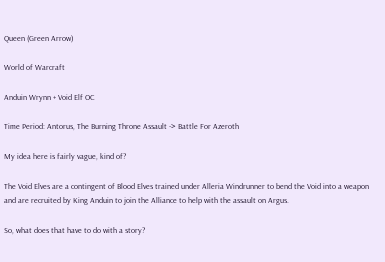Queen (Green Arrow)

World of Warcraft

Anduin Wrynn + Void Elf OC

Time Period: Antorus, The Burning Throne Assault -> Battle For Azeroth

My idea here is fairly vague, kind of?

The Void Elves are a contingent of Blood Elves trained under Alleria Windrunner to bend the Void into a weapon and are recruited by King Anduin to join the Alliance to help with the assault on Argus.

So, what does that have to do with a story?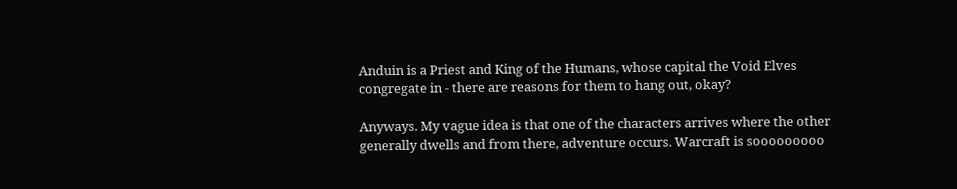Anduin is a Priest and King of the Humans, whose capital the Void Elves congregate in - there are reasons for them to hang out, okay?

Anyways. My vague idea is that one of the characters arrives where the other generally dwells and from there, adventure occurs. Warcraft is sooooooooo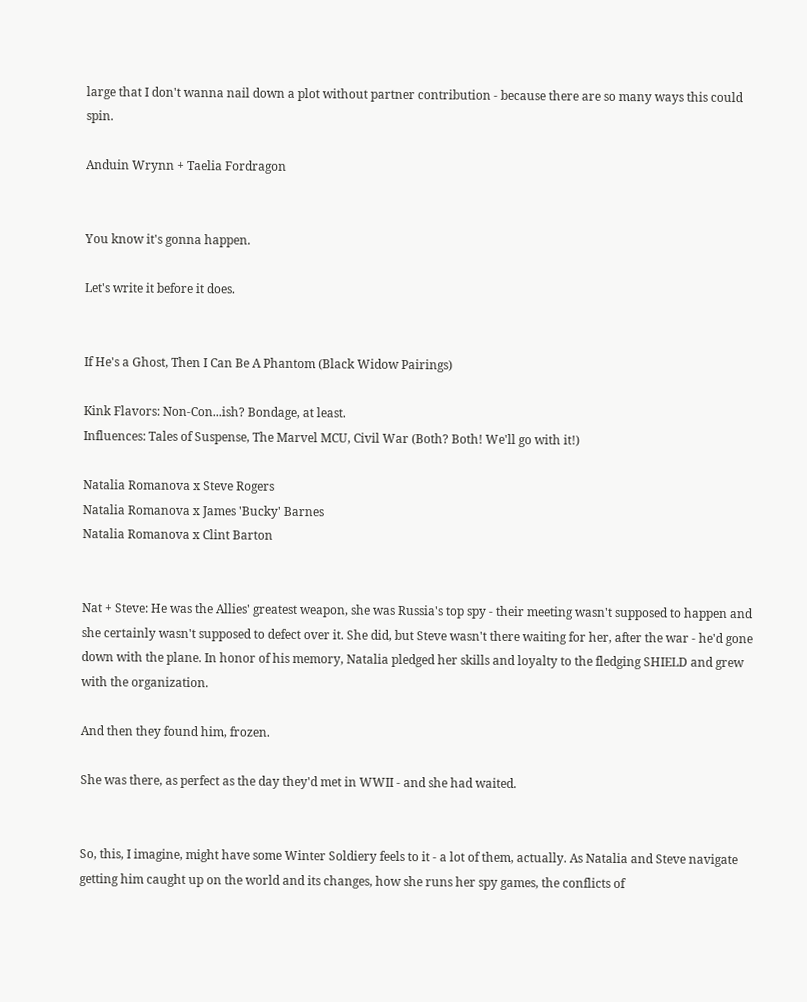large that I don't wanna nail down a plot without partner contribution - because there are so many ways this could spin.

Anduin Wrynn + Taelia Fordragon


You know it's gonna happen.

Let's write it before it does.


If He's a Ghost, Then I Can Be A Phantom (Black Widow Pairings)

Kink Flavors: Non-Con...ish? Bondage, at least.
Influences: Tales of Suspense, The Marvel MCU, Civil War (Both? Both! We'll go with it!)

Natalia Romanova x Steve Rogers
Natalia Romanova x James 'Bucky' Barnes
Natalia Romanova x Clint Barton


Nat + Steve: He was the Allies' greatest weapon, she was Russia's top spy - their meeting wasn't supposed to happen and she certainly wasn't supposed to defect over it. She did, but Steve wasn't there waiting for her, after the war - he'd gone down with the plane. In honor of his memory, Natalia pledged her skills and loyalty to the fledging SHIELD and grew with the organization.

And then they found him, frozen.

She was there, as perfect as the day they'd met in WWII - and she had waited.


So, this, I imagine, might have some Winter Soldiery feels to it - a lot of them, actually. As Natalia and Steve navigate getting him caught up on the world and its changes, how she runs her spy games, the conflicts of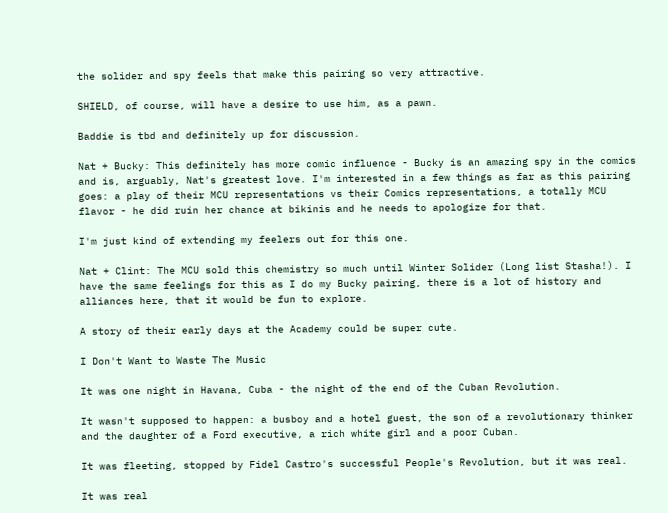the solider and spy feels that make this pairing so very attractive.

SHIELD, of course, will have a desire to use him, as a pawn.

Baddie is tbd and definitely up for discussion.

Nat + Bucky: This definitely has more comic influence - Bucky is an amazing spy in the comics and is, arguably, Nat's greatest love. I'm interested in a few things as far as this pairing goes: a play of their MCU representations vs their Comics representations, a totally MCU flavor - he did ruin her chance at bikinis and he needs to apologize for that.

I'm just kind of extending my feelers out for this one.

Nat + Clint: The MCU sold this chemistry so much until Winter Solider (Long list Stasha!). I have the same feelings for this as I do my Bucky pairing, there is a lot of history and alliances here, that it would be fun to explore.

A story of their early days at the Academy could be super cute.

I Don't Want to Waste The Music

It was one night in Havana, Cuba - the night of the end of the Cuban Revolution.

It wasn't supposed to happen: a busboy and a hotel guest, the son of a revolutionary thinker and the daughter of a Ford executive, a rich white girl and a poor Cuban.

It was fleeting, stopped by Fidel Castro's successful People's Revolution, but it was real.

It was real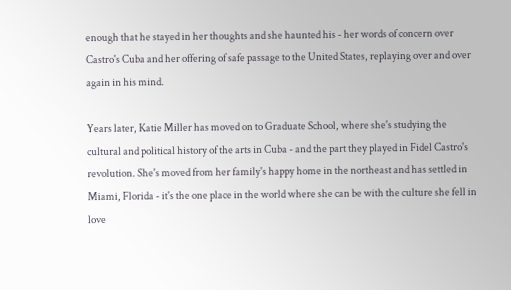enough that he stayed in her thoughts and she haunted his - her words of concern over Castro's Cuba and her offering of safe passage to the United States, replaying over and over again in his mind.

Years later, Katie Miller has moved on to Graduate School, where she's studying the cultural and political history of the arts in Cuba - and the part they played in Fidel Castro's revolution. She's moved from her family's happy home in the northeast and has settled in Miami, Florida - it's the one place in the world where she can be with the culture she fell in love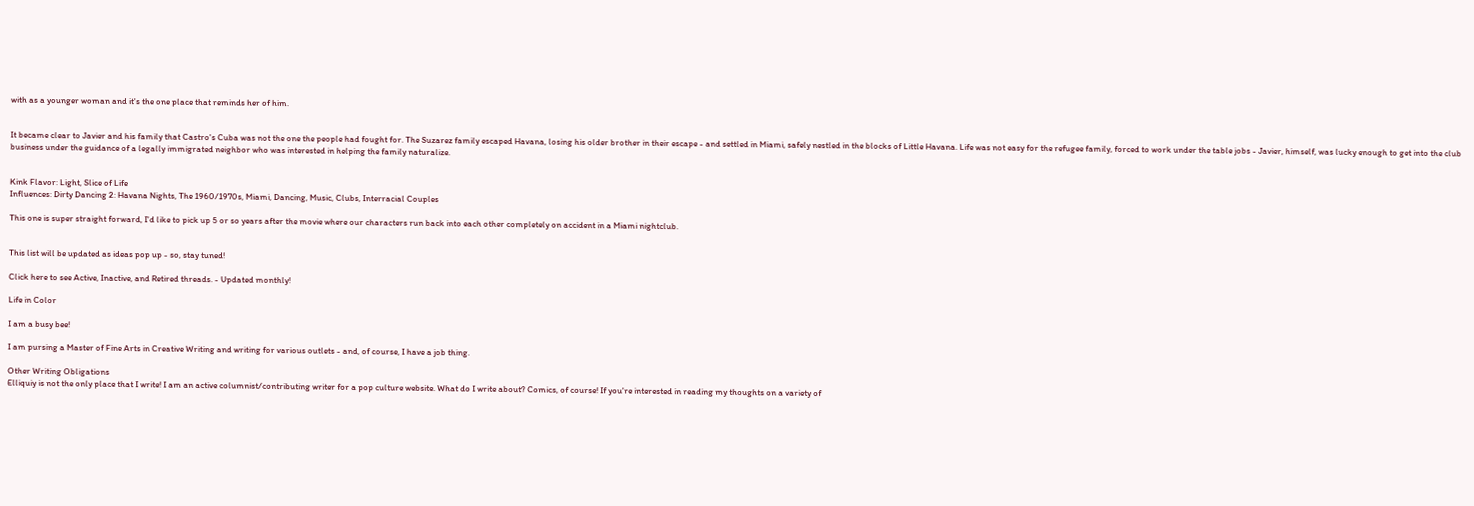with as a younger woman and it's the one place that reminds her of him.


It became clear to Javier and his family that Castro's Cuba was not the one the people had fought for. The Suzarez family escaped Havana, losing his older brother in their escape - and settled in Miami, safely nestled in the blocks of Little Havana. Life was not easy for the refugee family, forced to work under the table jobs - Javier, himself, was lucky enough to get into the club business under the guidance of a legally immigrated neighbor who was interested in helping the family naturalize.


Kink Flavor: Light, Slice of Life
Influences: Dirty Dancing 2: Havana Nights, The 1960/1970s, Miami, Dancing, Music, Clubs, Interracial Couples

This one is super straight forward, I'd like to pick up 5 or so years after the movie where our characters run back into each other completely on accident in a Miami nightclub.


This list will be updated as ideas pop up - so, stay tuned!

Click here to see Active, Inactive, and Retired threads. - Updated monthly!

Life in Color

I am a busy bee!

I am pursing a Master of Fine Arts in Creative Writing and writing for various outlets - and, of course, I have a job thing.

Other Writing Obligations
Elliquiy is not the only place that I write! I am an active columnist/contributing writer for a pop culture website. What do I write about? Comics, of course! If you're interested in reading my thoughts on a variety of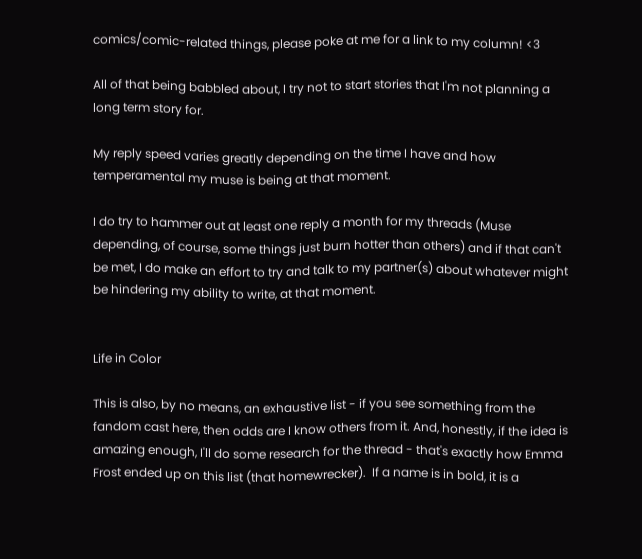comics/comic-related things, please poke at me for a link to my column! <3

All of that being babbled about, I try not to start stories that I'm not planning a long term story for.

My reply speed varies greatly depending on the time I have and how temperamental my muse is being at that moment.

I do try to hammer out at least one reply a month for my threads (Muse depending, of course, some things just burn hotter than others) and if that can't be met, I do make an effort to try and talk to my partner(s) about whatever might be hindering my ability to write, at that moment.


Life in Color

This is also, by no means, an exhaustive list - if you see something from the fandom cast here, then odds are I know others from it. And, honestly, if the idea is amazing enough, I'll do some research for the thread - that's exactly how Emma Frost ended up on this list (that homewrecker).  If a name is in bold, it is a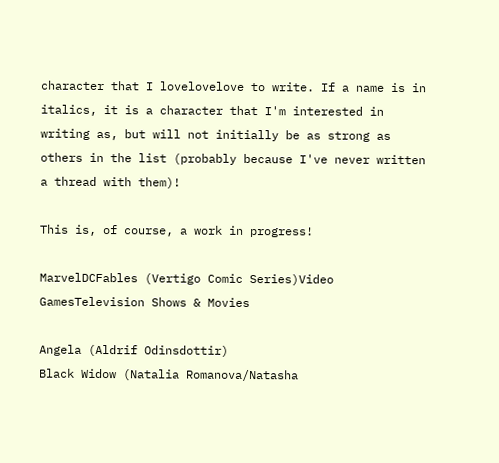character that I lovelovelove to write. If a name is in italics, it is a character that I'm interested in writing as, but will not initially be as strong as others in the list (probably because I've never written a thread with them)!

This is, of course, a work in progress!

MarvelDCFables (Vertigo Comic Series)Video GamesTelevision Shows & Movies

Angela (Aldrif Odinsdottir)
Black Widow (Natalia Romanova/Natasha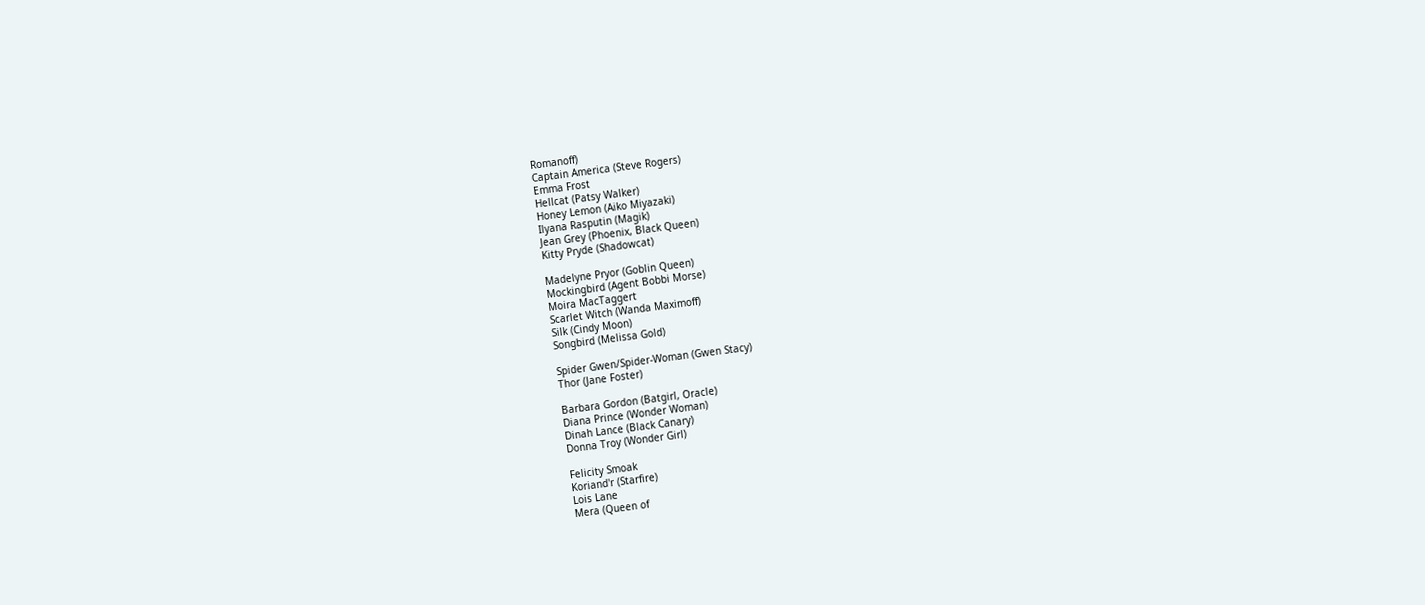Romanoff)
Captain America (Steve Rogers)
Emma Frost
Hellcat (Patsy Walker)
Honey Lemon (Aiko Miyazaki)
Ilyana Rasputin (Magik)
Jean Grey (Phoenix, Black Queen)
Kitty Pryde (Shadowcat)

Madelyne Pryor (Goblin Queen)
Mockingbird (Agent Bobbi Morse)
Moira MacTaggert
Scarlet Witch (Wanda Maximoff)
Silk (Cindy Moon)
Songbird (Melissa Gold)

Spider Gwen/Spider-Woman (Gwen Stacy)
Thor (Jane Foster)

Barbara Gordon (Batgirl, Oracle)
Diana Prince (Wonder Woman)
Dinah Lance (Black Canary)
Donna Troy (Wonder Girl)

Felicity Smoak
Koriand'r (Starfire)
Lois Lane
Mera (Queen of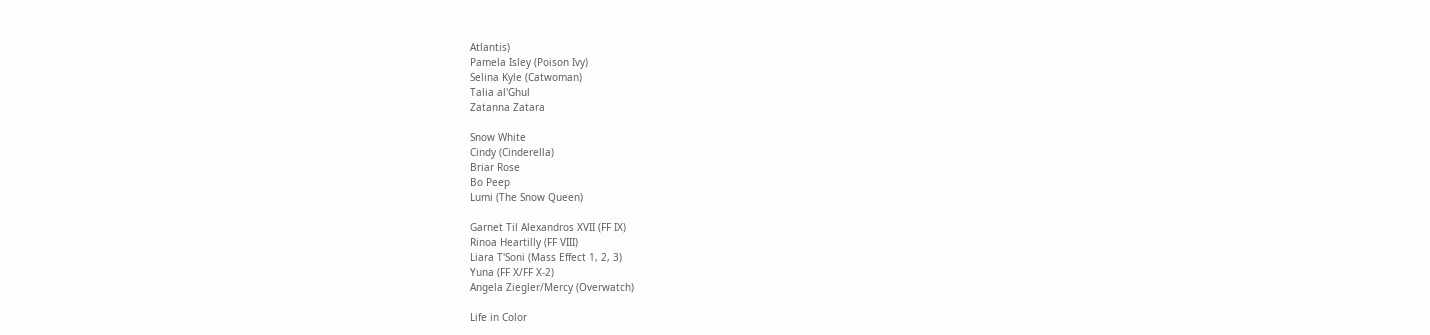Atlantis)
Pamela Isley (Poison Ivy)
Selina Kyle (Catwoman)
Talia al'Ghul
Zatanna Zatara

Snow White
Cindy (Cinderella)
Briar Rose
Bo Peep
Lumi (The Snow Queen)

Garnet Til Alexandros XVII (FF IX)
Rinoa Heartilly (FF VIII)
Liara T'Soni (Mass Effect 1, 2, 3)
Yuna (FF X/FF X-2)
Angela Ziegler/Mercy (Overwatch)

Life in Color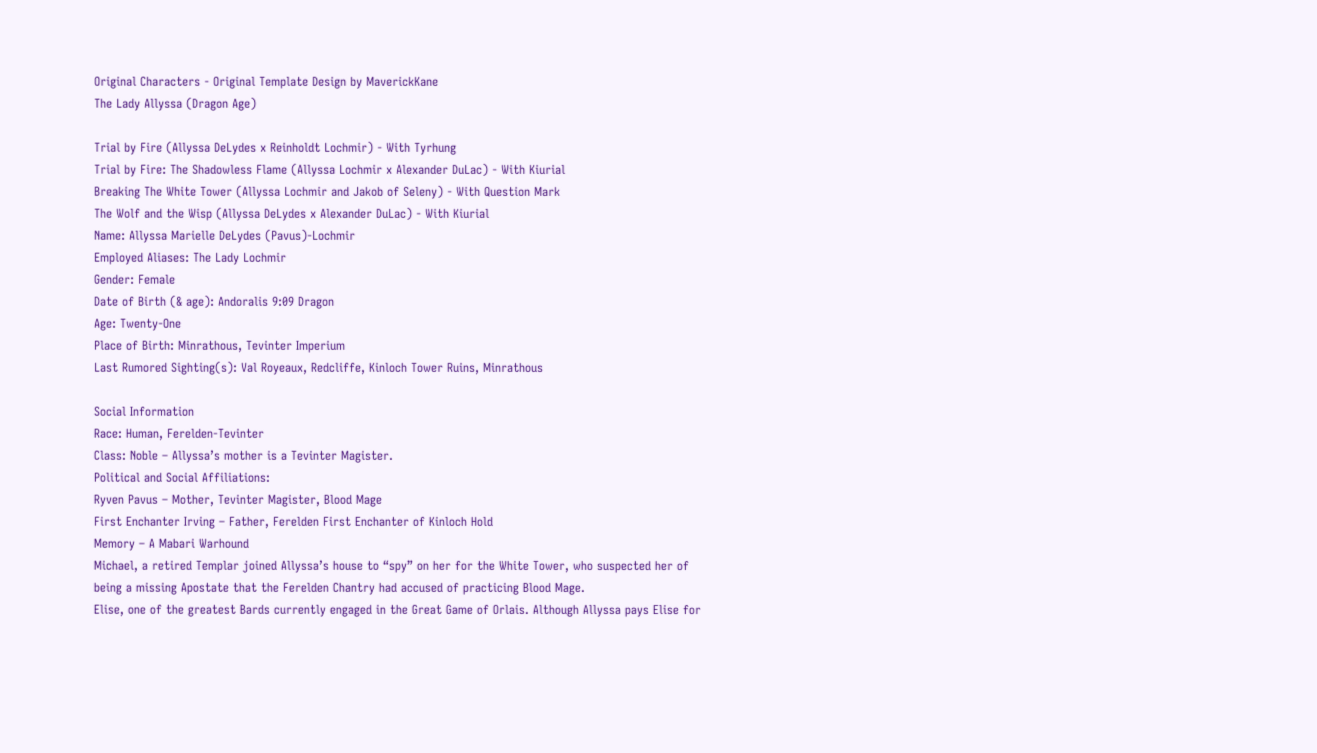Original Characters - Original Template Design by MaverickKane
The Lady Allyssa (Dragon Age)

Trial by Fire (Allyssa DeLydes x Reinholdt Lochmir) - With Tyrhung
Trial by Fire: The Shadowless Flame (Allyssa Lochmir x Alexander DuLac) - With Kiurial
Breaking The White Tower (Allyssa Lochmir and Jakob of Seleny) - With Question Mark
The Wolf and the Wisp (Allyssa DeLydes x Alexander DuLac) - With Kiurial
Name: Allyssa Marielle DeLydes (Pavus)-Lochmir
Employed Aliases: The Lady Lochmir
Gender: Female
Date of Birth (& age): Andoralis 9:09 Dragon
Age: Twenty-One
Place of Birth: Minrathous, Tevinter Imperium
Last Rumored Sighting(s): Val Royeaux, Redcliffe, Kinloch Tower Ruins, Minrathous

Social Information
Race: Human, Ferelden-Tevinter
Class: Noble – Allyssa’s mother is a Tevinter Magister.
Political and Social Affiliations:
Ryven Pavus – Mother, Tevinter Magister, Blood Mage
First Enchanter Irving – Father, Ferelden First Enchanter of Kinloch Hold
Memory – A Mabari Warhound
Michael, a retired Templar joined Allyssa’s house to “spy” on her for the White Tower, who suspected her of being a missing Apostate that the Ferelden Chantry had accused of practicing Blood Mage.
Elise, one of the greatest Bards currently engaged in the Great Game of Orlais. Although Allyssa pays Elise for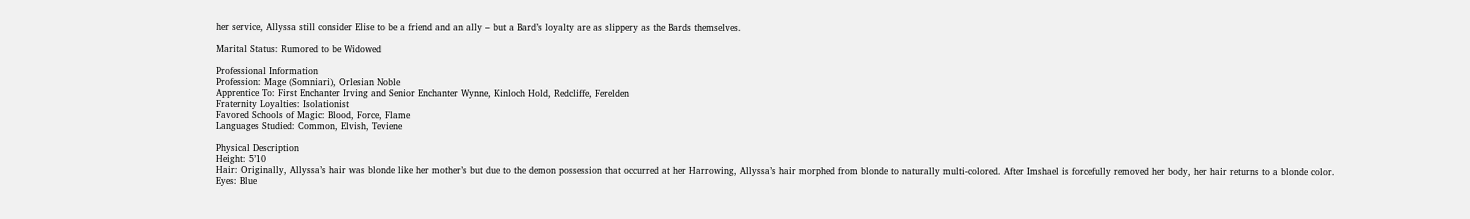her service, Allyssa still consider Elise to be a friend and an ally – but a Bard’s loyalty are as slippery as the Bards themselves.

Marital Status: Rumored to be Widowed

Professional Information
Profession: Mage (Somniari), Orlesian Noble
Apprentice To: First Enchanter Irving and Senior Enchanter Wynne, Kinloch Hold, Redcliffe, Ferelden
Fraternity Loyalties: Isolationist
Favored Schools of Magic: Blood, Force, Flame
Languages Studied: Common, Elvish, Teviene

Physical Description
Height: 5’10
Hair: Originally, Allyssa’s hair was blonde like her mother’s but due to the demon possession that occurred at her Harrowing, Allyssa’s hair morphed from blonde to naturally multi-colored. After Imshael is forcefully removed her body, her hair returns to a blonde color.
Eyes: Blue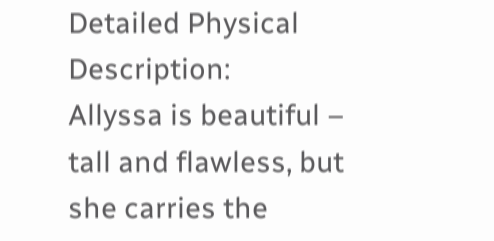Detailed Physical Description:
Allyssa is beautiful – tall and flawless, but she carries the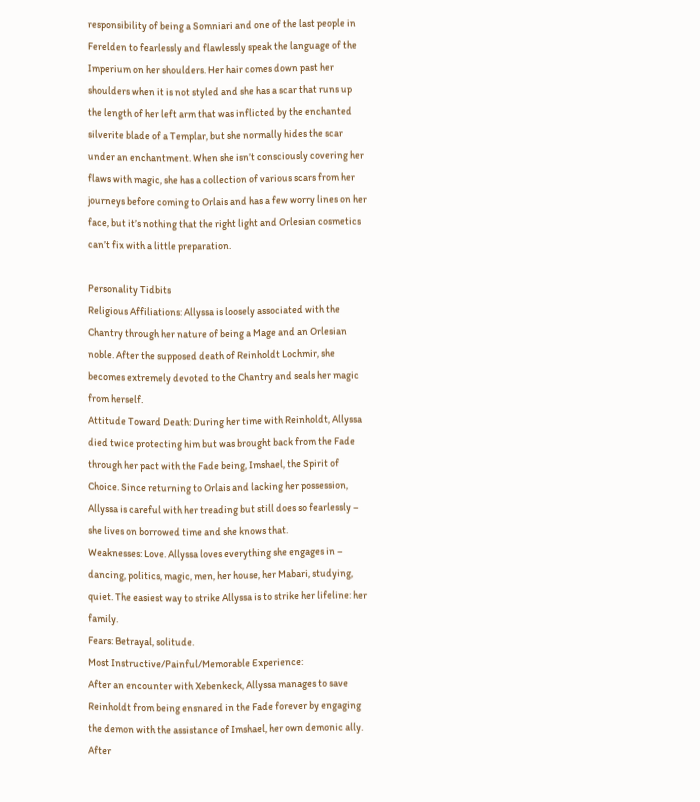responsibility of being a Somniari and one of the last people in Ferelden to fearlessly and flawlessly speak the language of the Imperium on her shoulders. Her hair comes down past her shoulders when it is not styled and she has a scar that runs up the length of her left arm that was inflicted by the enchanted silverite blade of a Templar, but she normally hides the scar under an enchantment. When she isn’t consciously covering her flaws with magic, she has a collection of various scars from her journeys before coming to Orlais and has a few worry lines on her face, but it’s nothing that the right light and Orlesian cosmetics can’t fix with a little preparation.

Personality Tidbits
Religious Affiliations: Allyssa is loosely associated with the Chantry through her nature of being a Mage and an Orlesian noble. After the supposed death of Reinholdt Lochmir, she becomes extremely devoted to the Chantry and seals her magic from herself.
Attitude Toward Death: During her time with Reinholdt, Allyssa died twice protecting him but was brought back from the Fade through her pact with the Fade being, Imshael, the Spirit of Choice. Since returning to Orlais and lacking her possession, Allyssa is careful with her treading but still does so fearlessly – she lives on borrowed time and she knows that.
Weaknesses: Love. Allyssa loves everything she engages in – dancing, politics, magic, men, her house, her Mabari, studying, quiet. The easiest way to strike Allyssa is to strike her lifeline: her family.
Fears: Betrayal, solitude.
Most Instructive/Painful/Memorable Experience:
After an encounter with Xebenkeck, Allyssa manages to save Reinholdt from being ensnared in the Fade forever by engaging the demon with the assistance of Imshael, her own demonic ally. After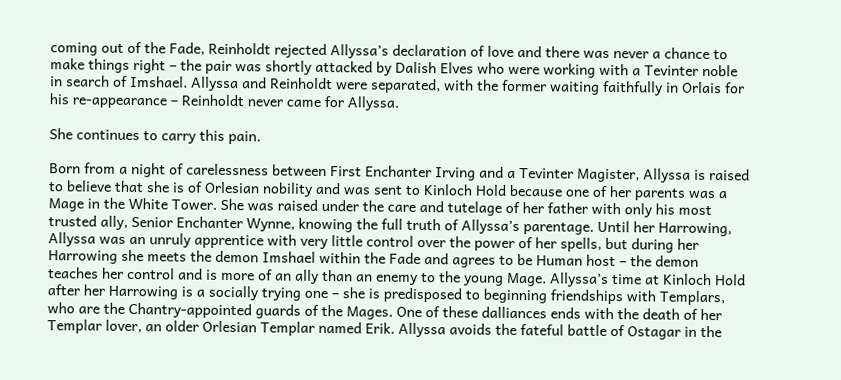coming out of the Fade, Reinholdt rejected Allyssa’s declaration of love and there was never a chance to make things right – the pair was shortly attacked by Dalish Elves who were working with a Tevinter noble in search of Imshael. Allyssa and Reinholdt were separated, with the former waiting faithfully in Orlais for his re-appearance – Reinholdt never came for Allyssa.

She continues to carry this pain.

Born from a night of carelessness between First Enchanter Irving and a Tevinter Magister, Allyssa is raised to believe that she is of Orlesian nobility and was sent to Kinloch Hold because one of her parents was a Mage in the White Tower. She was raised under the care and tutelage of her father with only his most trusted ally, Senior Enchanter Wynne, knowing the full truth of Allyssa’s parentage. Until her Harrowing, Allyssa was an unruly apprentice with very little control over the power of her spells, but during her Harrowing she meets the demon Imshael within the Fade and agrees to be Human host – the demon teaches her control and is more of an ally than an enemy to the young Mage. Allyssa’s time at Kinloch Hold after her Harrowing is a socially trying one – she is predisposed to beginning friendships with Templars, who are the Chantry-appointed guards of the Mages. One of these dalliances ends with the death of her Templar lover, an older Orlesian Templar named Erik. Allyssa avoids the fateful battle of Ostagar in the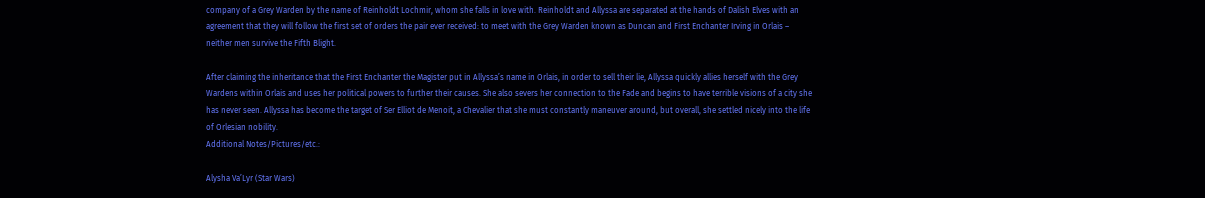company of a Grey Warden by the name of Reinholdt Lochmir, whom she falls in love with. Reinholdt and Allyssa are separated at the hands of Dalish Elves with an agreement that they will follow the first set of orders the pair ever received: to meet with the Grey Warden known as Duncan and First Enchanter Irving in Orlais – neither men survive the Fifth Blight.

After claiming the inheritance that the First Enchanter the Magister put in Allyssa’s name in Orlais, in order to sell their lie, Allyssa quickly allies herself with the Grey Wardens within Orlais and uses her political powers to further their causes. She also severs her connection to the Fade and begins to have terrible visions of a city she has never seen. Allyssa has become the target of Ser Elliot de Menoit, a Chevalier that she must constantly maneuver around, but overall, she settled nicely into the life of Orlesian nobility.
Additional Notes/Pictures/etc.:

Alysha Va’Lyr (Star Wars)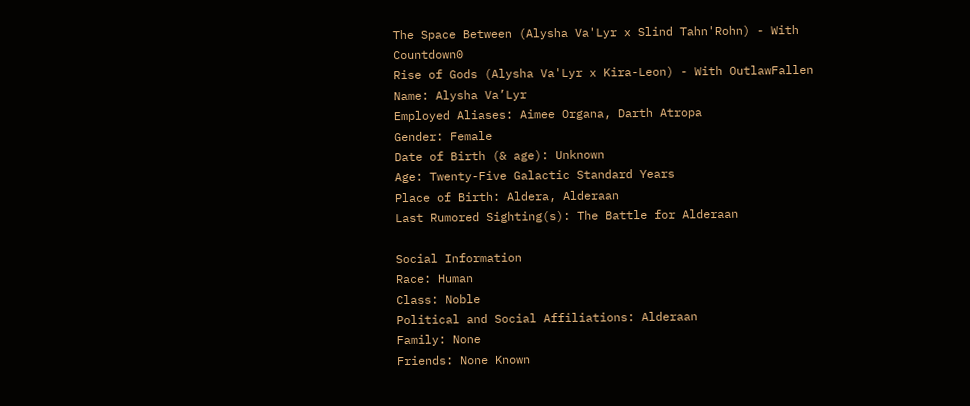The Space Between (Alysha Va'Lyr x Slind Tahn'Rohn) - With Countdown0
Rise of Gods (Alysha Va'Lyr x Kira-Leon) - With OutlawFallen
Name: Alysha Va’Lyr
Employed Aliases: Aimee Organa, Darth Atropa
Gender: Female
Date of Birth (& age): Unknown
Age: Twenty-Five Galactic Standard Years
Place of Birth: Aldera, Alderaan
Last Rumored Sighting(s): The Battle for Alderaan

Social Information
Race: Human
Class: Noble
Political and Social Affiliations: Alderaan
Family: None
Friends: None Known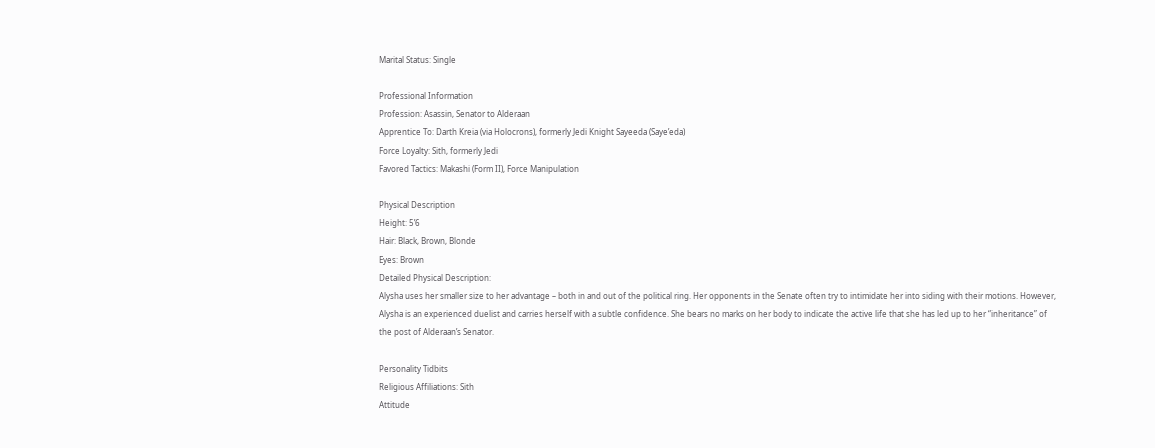Marital Status: Single

Professional Information
Profession: Asassin, Senator to Alderaan
Apprentice To: Darth Kreia (via Holocrons), formerly Jedi Knight Sayeeda (Saye’eda)
Force Loyalty: Sith, formerly Jedi
Favored Tactics: Makashi (Form II), Force Manipulation

Physical Description
Height: 5’6
Hair: Black, Brown, Blonde
Eyes: Brown
Detailed Physical Description:
Alysha uses her smaller size to her advantage – both in and out of the political ring. Her opponents in the Senate often try to intimidate her into siding with their motions. However, Alysha is an experienced duelist and carries herself with a subtle confidence. She bears no marks on her body to indicate the active life that she has led up to her “inheritance” of the post of Alderaan’s Senator.

Personality Tidbits
Religious Affiliations: Sith
Attitude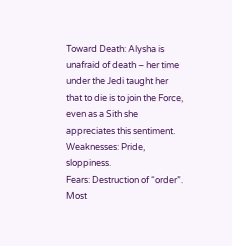Toward Death: Alysha is unafraid of death – her time under the Jedi taught her that to die is to join the Force, even as a Sith she appreciates this sentiment.
Weaknesses: Pride, sloppiness.
Fears: Destruction of “order”.
Most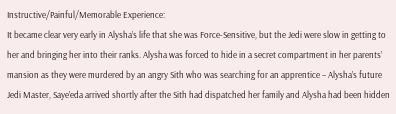Instructive/Painful/Memorable Experience:
It became clear very early in Alysha’s life that she was Force-Sensitive, but the Jedi were slow in getting to her and bringing her into their ranks. Alysha was forced to hide in a secret compartment in her parents’ mansion as they were murdered by an angry Sith who was searching for an apprentice – Alysha’s future Jedi Master, Saye’eda arrived shortly after the Sith had dispatched her family and Alysha had been hidden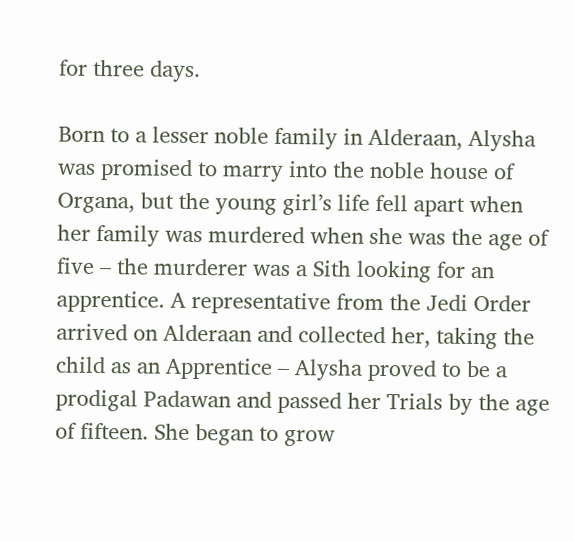for three days.

Born to a lesser noble family in Alderaan, Alysha was promised to marry into the noble house of Organa, but the young girl’s life fell apart when her family was murdered when she was the age of five – the murderer was a Sith looking for an apprentice. A representative from the Jedi Order arrived on Alderaan and collected her, taking the child as an Apprentice – Alysha proved to be a prodigal Padawan and passed her Trials by the age of fifteen. She began to grow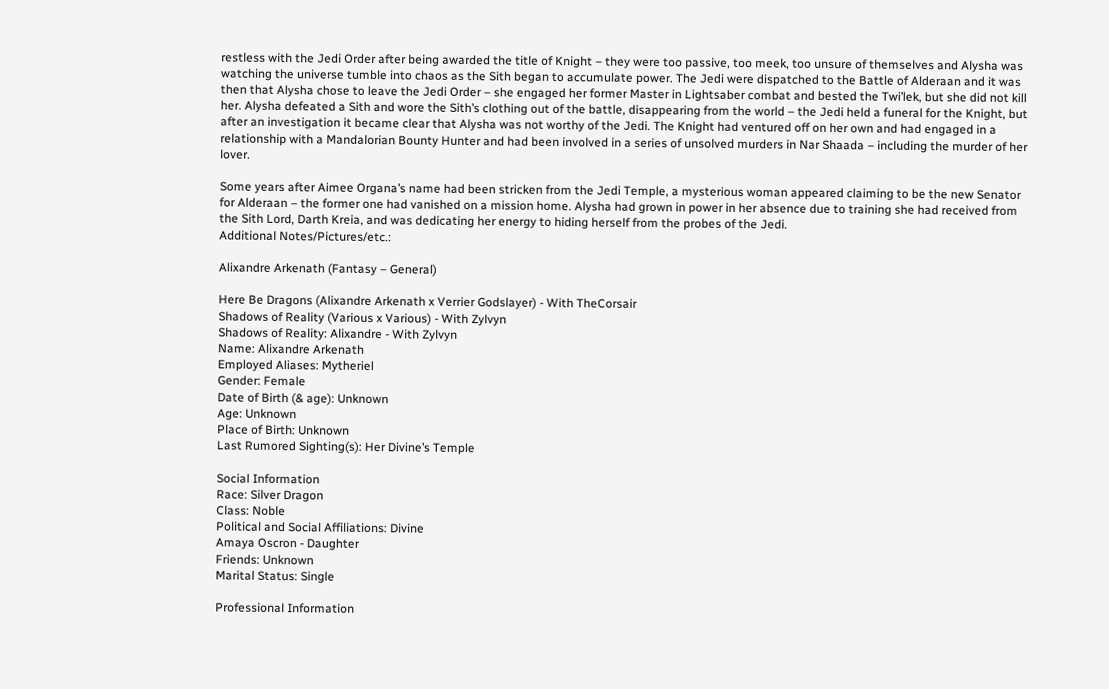restless with the Jedi Order after being awarded the title of Knight – they were too passive, too meek, too unsure of themselves and Alysha was watching the universe tumble into chaos as the Sith began to accumulate power. The Jedi were dispatched to the Battle of Alderaan and it was then that Alysha chose to leave the Jedi Order – she engaged her former Master in Lightsaber combat and bested the Twi’lek, but she did not kill her. Alysha defeated a Sith and wore the Sith’s clothing out of the battle, disappearing from the world – the Jedi held a funeral for the Knight, but after an investigation it became clear that Alysha was not worthy of the Jedi. The Knight had ventured off on her own and had engaged in a relationship with a Mandalorian Bounty Hunter and had been involved in a series of unsolved murders in Nar Shaada – including the murder of her lover.

Some years after Aimee Organa’s name had been stricken from the Jedi Temple, a mysterious woman appeared claiming to be the new Senator for Alderaan – the former one had vanished on a mission home. Alysha had grown in power in her absence due to training she had received from the Sith Lord, Darth Kreia, and was dedicating her energy to hiding herself from the probes of the Jedi.
Additional Notes/Pictures/etc.:

Alixandre Arkenath (Fantasy – General)

Here Be Dragons (Alixandre Arkenath x Verrier Godslayer) - With TheCorsair
Shadows of Reality (Various x Various) - With Zylvyn
Shadows of Reality: Alixandre - With Zylvyn
Name: Alixandre Arkenath
Employed Aliases: Mytheriel
Gender: Female
Date of Birth (& age): Unknown
Age: Unknown
Place of Birth: Unknown
Last Rumored Sighting(s): Her Divine’s Temple

Social Information
Race: Silver Dragon
Class: Noble
Political and Social Affiliations: Divine
Amaya Oscron - Daughter
Friends: Unknown
Marital Status: Single

Professional Information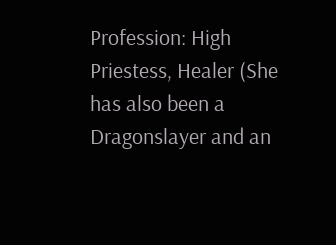Profession: High Priestess, Healer (She has also been a Dragonslayer and an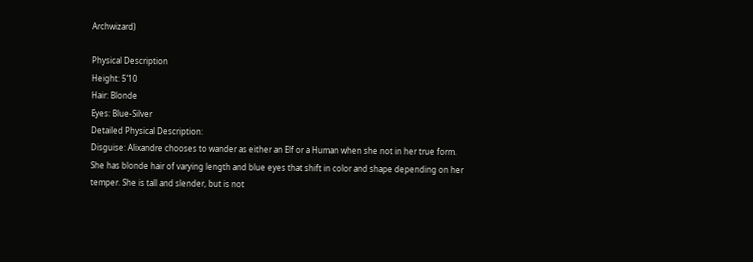Archwizard)

Physical Description
Height: 5’10
Hair: Blonde
Eyes: Blue-Silver
Detailed Physical Description:
Disguise: Alixandre chooses to wander as either an Elf or a Human when she not in her true form. She has blonde hair of varying length and blue eyes that shift in color and shape depending on her temper. She is tall and slender, but is not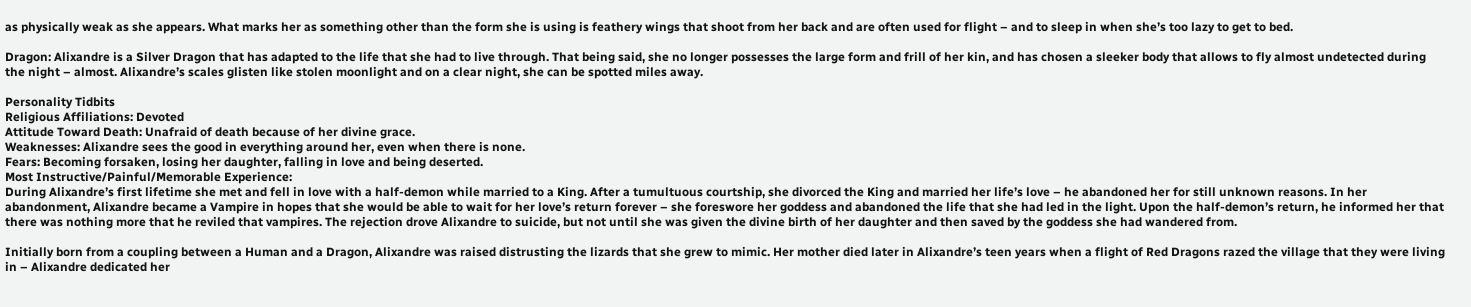as physically weak as she appears. What marks her as something other than the form she is using is feathery wings that shoot from her back and are often used for flight – and to sleep in when she’s too lazy to get to bed.

Dragon: Alixandre is a Silver Dragon that has adapted to the life that she had to live through. That being said, she no longer possesses the large form and frill of her kin, and has chosen a sleeker body that allows to fly almost undetected during the night – almost. Alixandre’s scales glisten like stolen moonlight and on a clear night, she can be spotted miles away.

Personality Tidbits
Religious Affiliations: Devoted
Attitude Toward Death: Unafraid of death because of her divine grace.
Weaknesses: Alixandre sees the good in everything around her, even when there is none.
Fears: Becoming forsaken, losing her daughter, falling in love and being deserted.
Most Instructive/Painful/Memorable Experience:
During Alixandre’s first lifetime she met and fell in love with a half-demon while married to a King. After a tumultuous courtship, she divorced the King and married her life’s love – he abandoned her for still unknown reasons. In her abandonment, Alixandre became a Vampire in hopes that she would be able to wait for her love’s return forever – she foreswore her goddess and abandoned the life that she had led in the light. Upon the half-demon’s return, he informed her that there was nothing more that he reviled that vampires. The rejection drove Alixandre to suicide, but not until she was given the divine birth of her daughter and then saved by the goddess she had wandered from.

Initially born from a coupling between a Human and a Dragon, Alixandre was raised distrusting the lizards that she grew to mimic. Her mother died later in Alixandre’s teen years when a flight of Red Dragons razed the village that they were living in – Alixandre dedicated her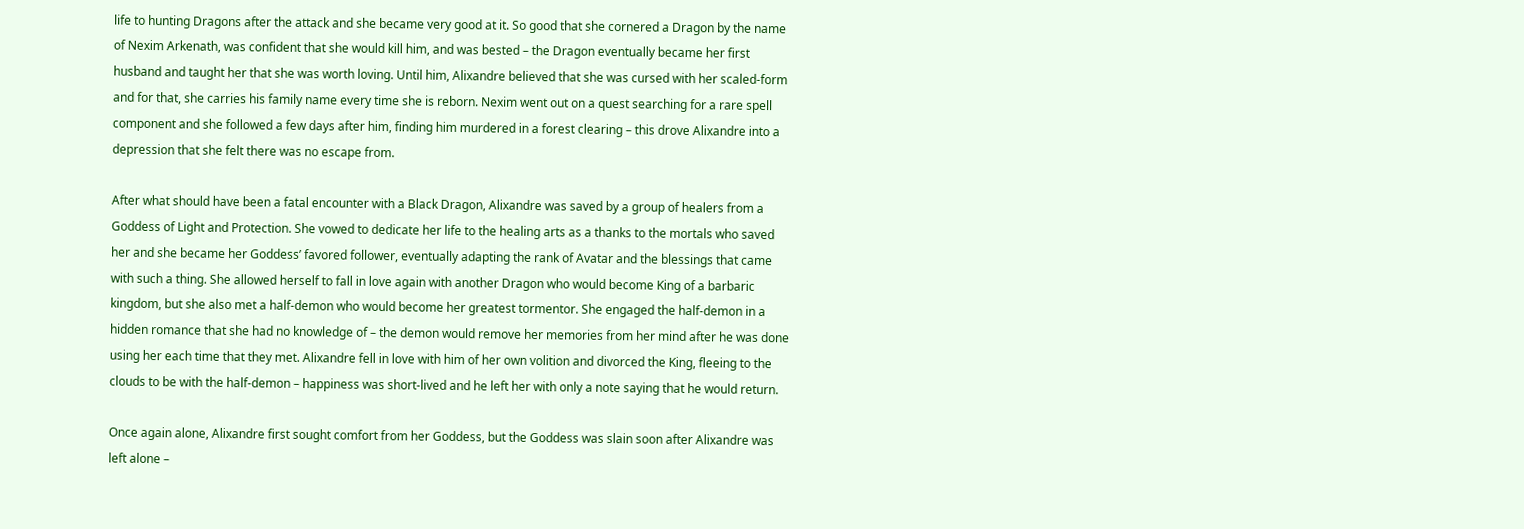life to hunting Dragons after the attack and she became very good at it. So good that she cornered a Dragon by the name of Nexim Arkenath, was confident that she would kill him, and was bested – the Dragon eventually became her first husband and taught her that she was worth loving. Until him, Alixandre believed that she was cursed with her scaled-form and for that, she carries his family name every time she is reborn. Nexim went out on a quest searching for a rare spell component and she followed a few days after him, finding him murdered in a forest clearing – this drove Alixandre into a depression that she felt there was no escape from.

After what should have been a fatal encounter with a Black Dragon, Alixandre was saved by a group of healers from a Goddess of Light and Protection. She vowed to dedicate her life to the healing arts as a thanks to the mortals who saved her and she became her Goddess’ favored follower, eventually adapting the rank of Avatar and the blessings that came with such a thing. She allowed herself to fall in love again with another Dragon who would become King of a barbaric kingdom, but she also met a half-demon who would become her greatest tormentor. She engaged the half-demon in a hidden romance that she had no knowledge of – the demon would remove her memories from her mind after he was done using her each time that they met. Alixandre fell in love with him of her own volition and divorced the King, fleeing to the clouds to be with the half-demon – happiness was short-lived and he left her with only a note saying that he would return.

Once again alone, Alixandre first sought comfort from her Goddess, but the Goddess was slain soon after Alixandre was left alone –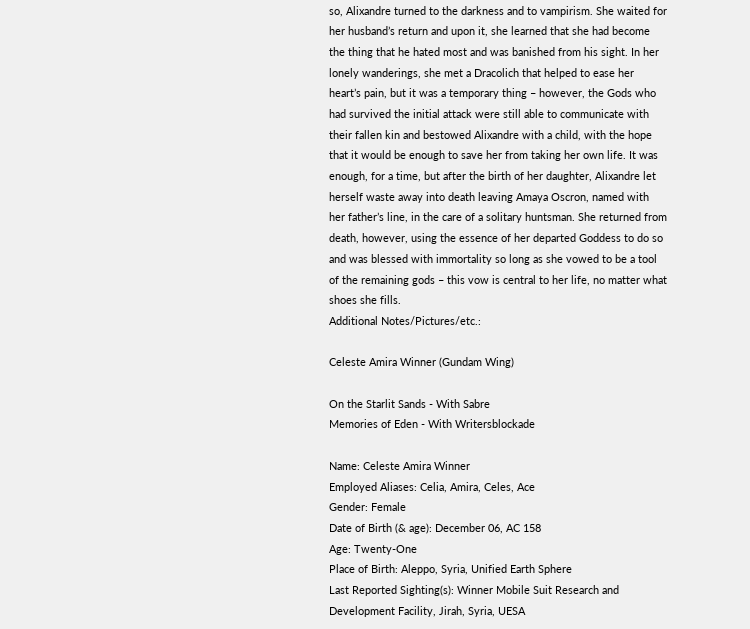so, Alixandre turned to the darkness and to vampirism. She waited for her husband’s return and upon it, she learned that she had become the thing that he hated most and was banished from his sight. In her lonely wanderings, she met a Dracolich that helped to ease her heart’s pain, but it was a temporary thing – however, the Gods who had survived the initial attack were still able to communicate with their fallen kin and bestowed Alixandre with a child, with the hope that it would be enough to save her from taking her own life. It was enough, for a time, but after the birth of her daughter, Alixandre let herself waste away into death leaving Amaya Oscron, named with her father’s line, in the care of a solitary huntsman. She returned from death, however, using the essence of her departed Goddess to do so and was blessed with immortality so long as she vowed to be a tool of the remaining gods – this vow is central to her life, no matter what shoes she fills.
Additional Notes/Pictures/etc.:

Celeste Amira Winner (Gundam Wing)

On the Starlit Sands - With Sabre
Memories of Eden - With Writersblockade

Name: Celeste Amira Winner
Employed Aliases: Celia, Amira, Celes, Ace
Gender: Female
Date of Birth (& age): December 06, AC 158
Age: Twenty-One
Place of Birth: Aleppo, Syria, Unified Earth Sphere
Last Reported Sighting(s): Winner Mobile Suit Research and Development Facility, Jirah, Syria, UESA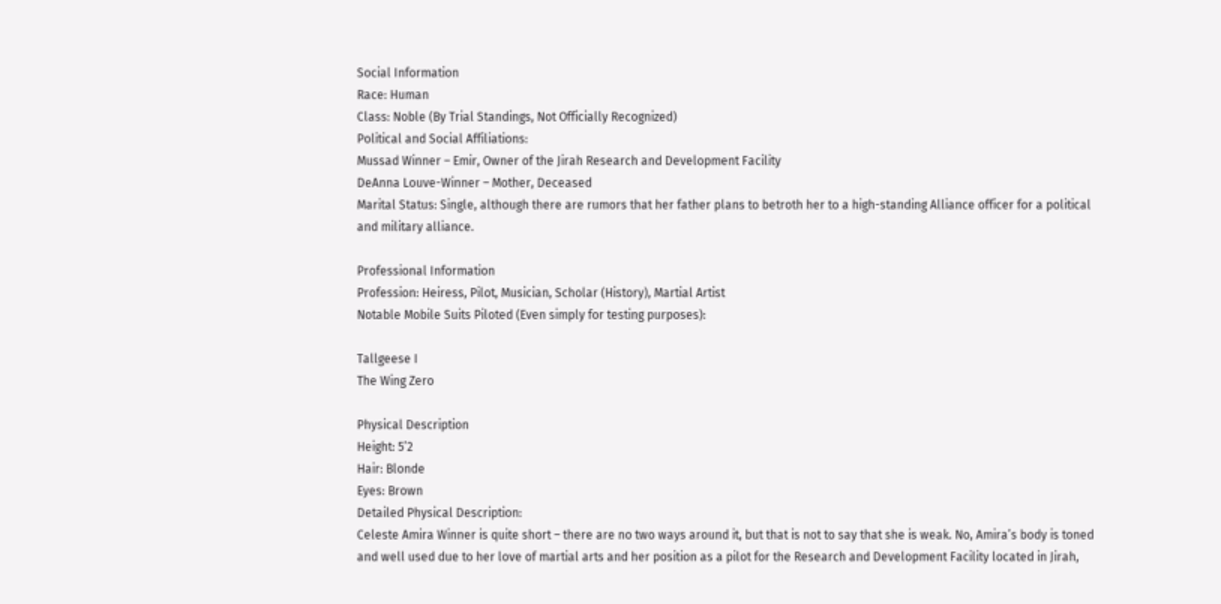Social Information
Race: Human
Class: Noble (By Trial Standings, Not Officially Recognized)
Political and Social Affiliations:
Mussad Winner – Emir, Owner of the Jirah Research and Development Facility
DeAnna Louve-Winner – Mother, Deceased
Marital Status: Single, although there are rumors that her father plans to betroth her to a high-standing Alliance officer for a political and military alliance.

Professional Information
Profession: Heiress, Pilot, Musician, Scholar (History), Martial Artist
Notable Mobile Suits Piloted (Even simply for testing purposes):

Tallgeese I
The Wing Zero

Physical Description
Height: 5’2
Hair: Blonde
Eyes: Brown
Detailed Physical Description:
Celeste Amira Winner is quite short – there are no two ways around it, but that is not to say that she is weak. No, Amira’s body is toned and well used due to her love of martial arts and her position as a pilot for the Research and Development Facility located in Jirah,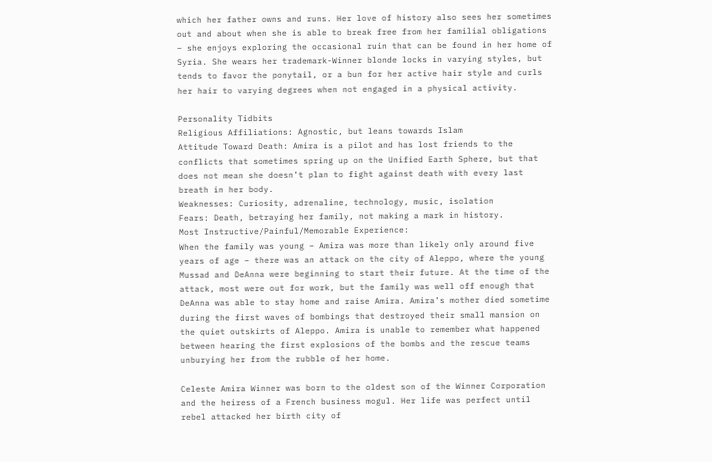which her father owns and runs. Her love of history also sees her sometimes out and about when she is able to break free from her familial obligations – she enjoys exploring the occasional ruin that can be found in her home of Syria. She wears her trademark-Winner blonde locks in varying styles, but tends to favor the ponytail, or a bun for her active hair style and curls her hair to varying degrees when not engaged in a physical activity.

Personality Tidbits
Religious Affiliations: Agnostic, but leans towards Islam
Attitude Toward Death: Amira is a pilot and has lost friends to the conflicts that sometimes spring up on the Unified Earth Sphere, but that does not mean she doesn’t plan to fight against death with every last breath in her body.
Weaknesses: Curiosity, adrenaline, technology, music, isolation
Fears: Death, betraying her family, not making a mark in history.
Most Instructive/Painful/Memorable Experience:
When the family was young – Amira was more than likely only around five years of age – there was an attack on the city of Aleppo, where the young Mussad and DeAnna were beginning to start their future. At the time of the attack, most were out for work, but the family was well off enough that DeAnna was able to stay home and raise Amira. Amira’s mother died sometime during the first waves of bombings that destroyed their small mansion on the quiet outskirts of Aleppo. Amira is unable to remember what happened between hearing the first explosions of the bombs and the rescue teams unburying her from the rubble of her home.

Celeste Amira Winner was born to the oldest son of the Winner Corporation and the heiress of a French business mogul. Her life was perfect until rebel attacked her birth city of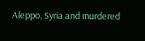Aleppo, Syria and murdered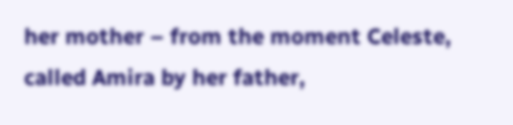her mother – from the moment Celeste, called Amira by her father,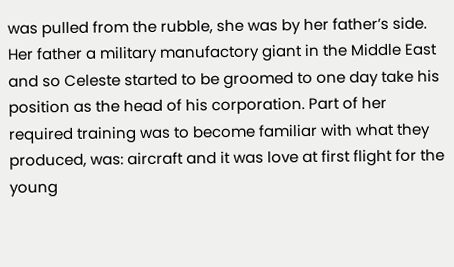was pulled from the rubble, she was by her father’s side. Her father a military manufactory giant in the Middle East and so Celeste started to be groomed to one day take his position as the head of his corporation. Part of her required training was to become familiar with what they produced, was: aircraft and it was love at first flight for the young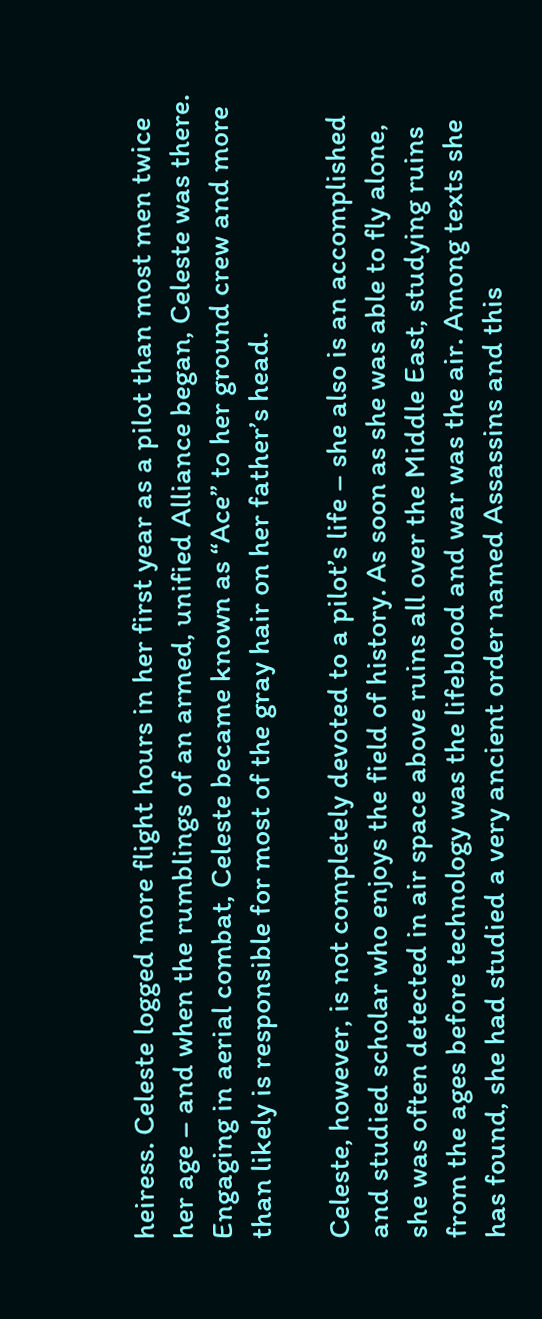heiress. Celeste logged more flight hours in her first year as a pilot than most men twice her age – and when the rumblings of an armed, unified Alliance began, Celeste was there. Engaging in aerial combat, Celeste became known as “Ace” to her ground crew and more than likely is responsible for most of the gray hair on her father’s head.

Celeste, however, is not completely devoted to a pilot’s life – she also is an accomplished and studied scholar who enjoys the field of history. As soon as she was able to fly alone, she was often detected in air space above ruins all over the Middle East, studying ruins from the ages before technology was the lifeblood and war was the air. Among texts she has found, she had studied a very ancient order named Assassins and this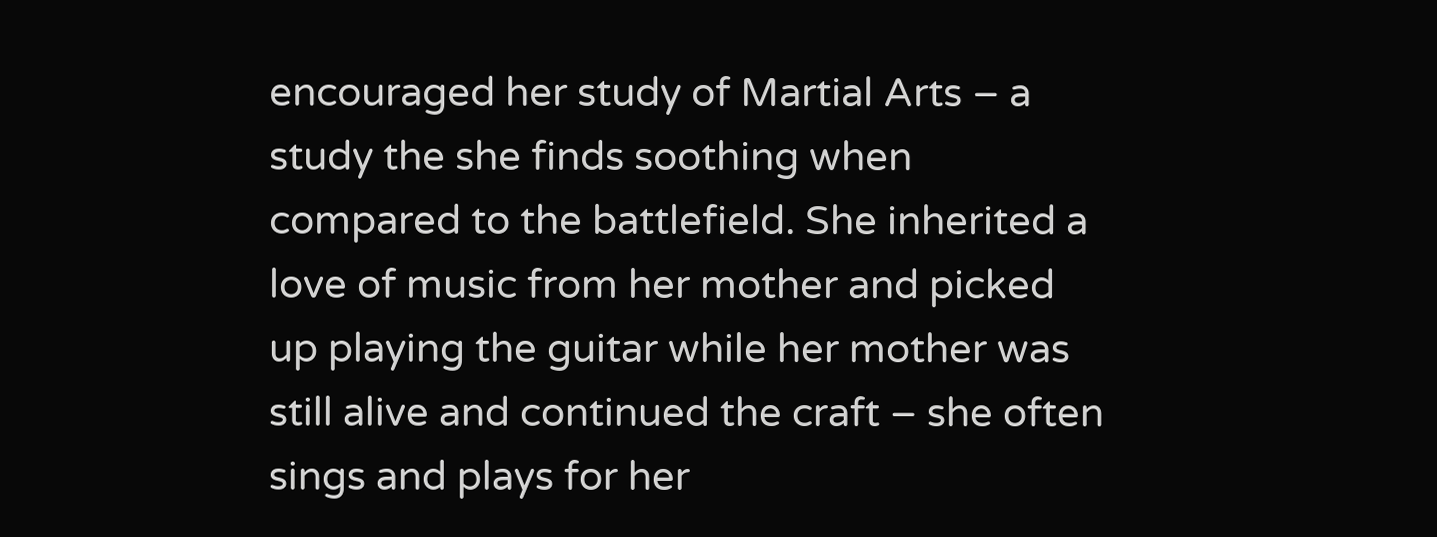encouraged her study of Martial Arts – a study the she finds soothing when compared to the battlefield. She inherited a love of music from her mother and picked up playing the guitar while her mother was still alive and continued the craft – she often sings and plays for her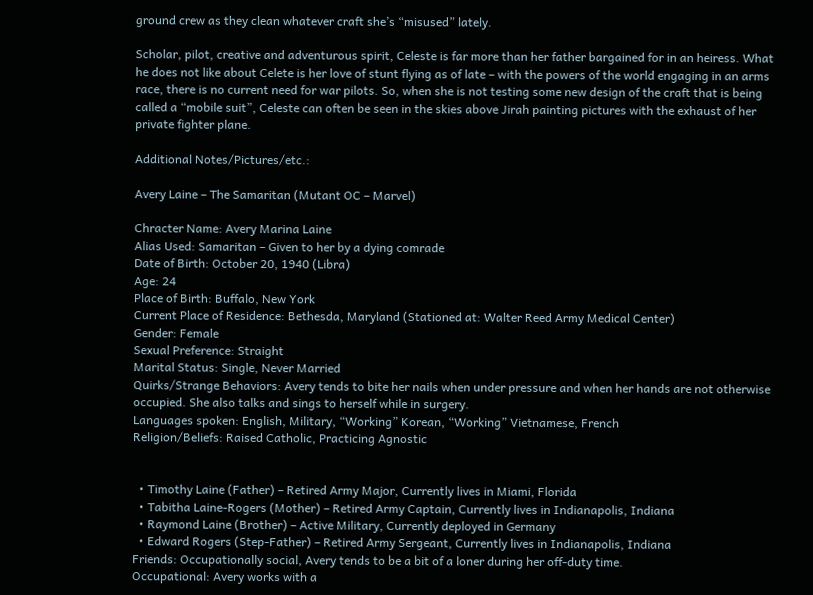ground crew as they clean whatever craft she’s “misused” lately.

Scholar, pilot, creative and adventurous spirit, Celeste is far more than her father bargained for in an heiress. What he does not like about Celete is her love of stunt flying as of late – with the powers of the world engaging in an arms race, there is no current need for war pilots. So, when she is not testing some new design of the craft that is being called a “mobile suit”, Celeste can often be seen in the skies above Jirah painting pictures with the exhaust of her private fighter plane.

Additional Notes/Pictures/etc.:

Avery Laine – The Samaritan (Mutant OC – Marvel)

Chracter Name: Avery Marina Laine
Alias Used: Samaritan – Given to her by a dying comrade
Date of Birth: October 20, 1940 (Libra)
Age: 24
Place of Birth: Buffalo, New York
Current Place of Residence: Bethesda, Maryland (Stationed at: Walter Reed Army Medical Center)
Gender: Female
Sexual Preference: Straight
Marital Status: Single, Never Married
Quirks/Strange Behaviors: Avery tends to bite her nails when under pressure and when her hands are not otherwise occupied. She also talks and sings to herself while in surgery.
Languages spoken: English, Military, “Working” Korean, “Working” Vietnamese, French
Religion/Beliefs: Raised Catholic, Practicing Agnostic


  • Timothy Laine (Father) – Retired Army Major, Currently lives in Miami, Florida
  • Tabitha Laine-Rogers (Mother) – Retired Army Captain, Currently lives in Indianapolis, Indiana
  • Raymond Laine (Brother) – Active Military, Currently deployed in Germany
  • Edward Rogers (Step-Father) – Retired Army Sergeant, Currently lives in Indianapolis, Indiana
Friends: Occupationally social, Avery tends to be a bit of a loner during her off-duty time.
Occupational: Avery works with a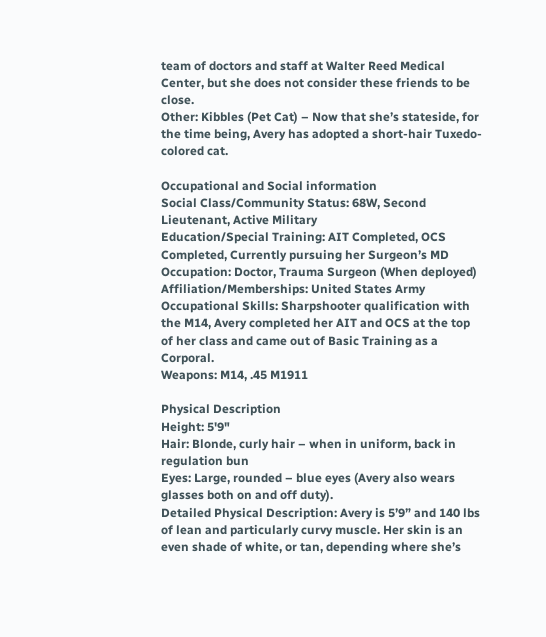team of doctors and staff at Walter Reed Medical Center, but she does not consider these friends to be close.
Other: Kibbles (Pet Cat) – Now that she’s stateside, for the time being, Avery has adopted a short-hair Tuxedo-colored cat.

Occupational and Social information
Social Class/Community Status: 68W, Second Lieutenant, Active Military
Education/Special Training: AIT Completed, OCS Completed, Currently pursuing her Surgeon’s MD
Occupation: Doctor, Trauma Surgeon (When deployed)
Affiliation/Memberships: United States Army
Occupational Skills: Sharpshooter qualification with the M14, Avery completed her AIT and OCS at the top of her class and came out of Basic Training as a Corporal.
Weapons: M14, .45 M1911

Physical Description
Height: 5'9"
Hair: Blonde, curly hair – when in uniform, back in regulation bun
Eyes: Large, rounded – blue eyes (Avery also wears glasses both on and off duty).
Detailed Physical Description: Avery is 5’9” and 140 lbs of lean and particularly curvy muscle. Her skin is an even shade of white, or tan, depending where she’s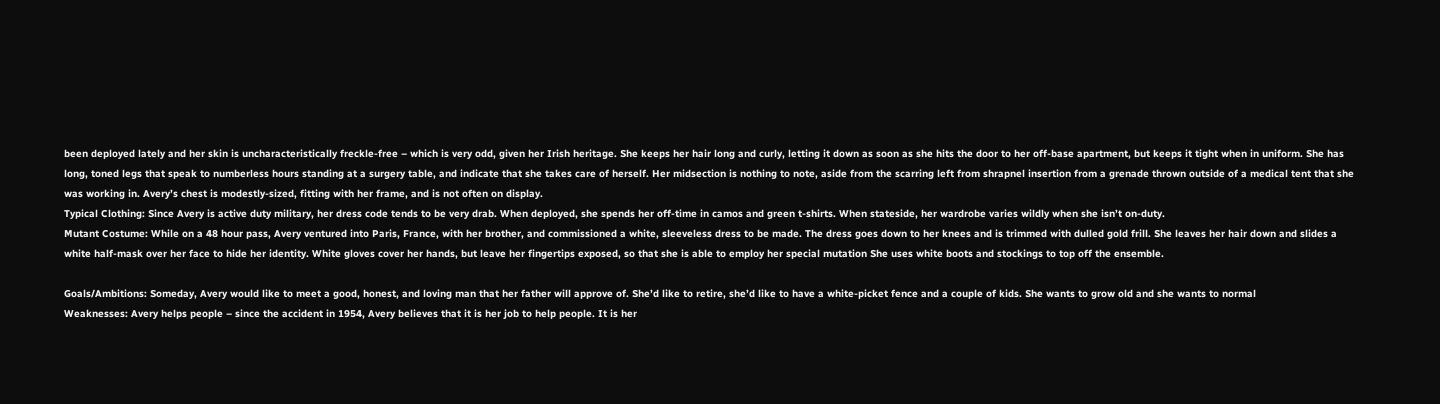been deployed lately and her skin is uncharacteristically freckle-free – which is very odd, given her Irish heritage. She keeps her hair long and curly, letting it down as soon as she hits the door to her off-base apartment, but keeps it tight when in uniform. She has long, toned legs that speak to numberless hours standing at a surgery table, and indicate that she takes care of herself. Her midsection is nothing to note, aside from the scarring left from shrapnel insertion from a grenade thrown outside of a medical tent that she was working in. Avery’s chest is modestly-sized, fitting with her frame, and is not often on display.
Typical Clothing: Since Avery is active duty military, her dress code tends to be very drab. When deployed, she spends her off-time in camos and green t-shirts. When stateside, her wardrobe varies wildly when she isn’t on-duty.
Mutant Costume: While on a 48 hour pass, Avery ventured into Paris, France, with her brother, and commissioned a white, sleeveless dress to be made. The dress goes down to her knees and is trimmed with dulled gold frill. She leaves her hair down and slides a white half-mask over her face to hide her identity. White gloves cover her hands, but leave her fingertips exposed, so that she is able to employ her special mutation She uses white boots and stockings to top off the ensemble.

Goals/Ambitions: Someday, Avery would like to meet a good, honest, and loving man that her father will approve of. She’d like to retire, she’d like to have a white-picket fence and a couple of kids. She wants to grow old and she wants to normal
Weaknesses: Avery helps people – since the accident in 1954, Avery believes that it is her job to help people. It is her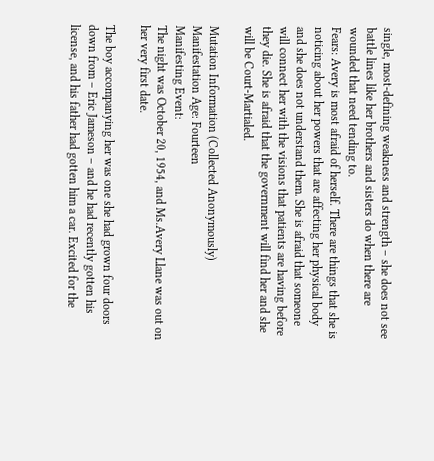single, most-defining weakness and strength – she does not see battle lines like her brothers and sisters do when there are wounded that need tending to.
Fears: Avery is most afraid of herself. There are things that she is noticing about her powers that are affecting her physical body and she does not understand them. She is afraid that someone will connect her with the visions that patients are having before they die. She is afraid that the government will find her and she will be Court-Martialed.

Mutation Information (Collected Anonymously)
Manifestation Age: Fourteen
Manifesting Event:
The night was October 20, 1954, and Ms.Avery Llane was out on her very first date.

The boy accompanying her was one she had grown four doors down from – Eric Jameson – and he had recently gotten his license, and his father had gotten him a car. Excited for the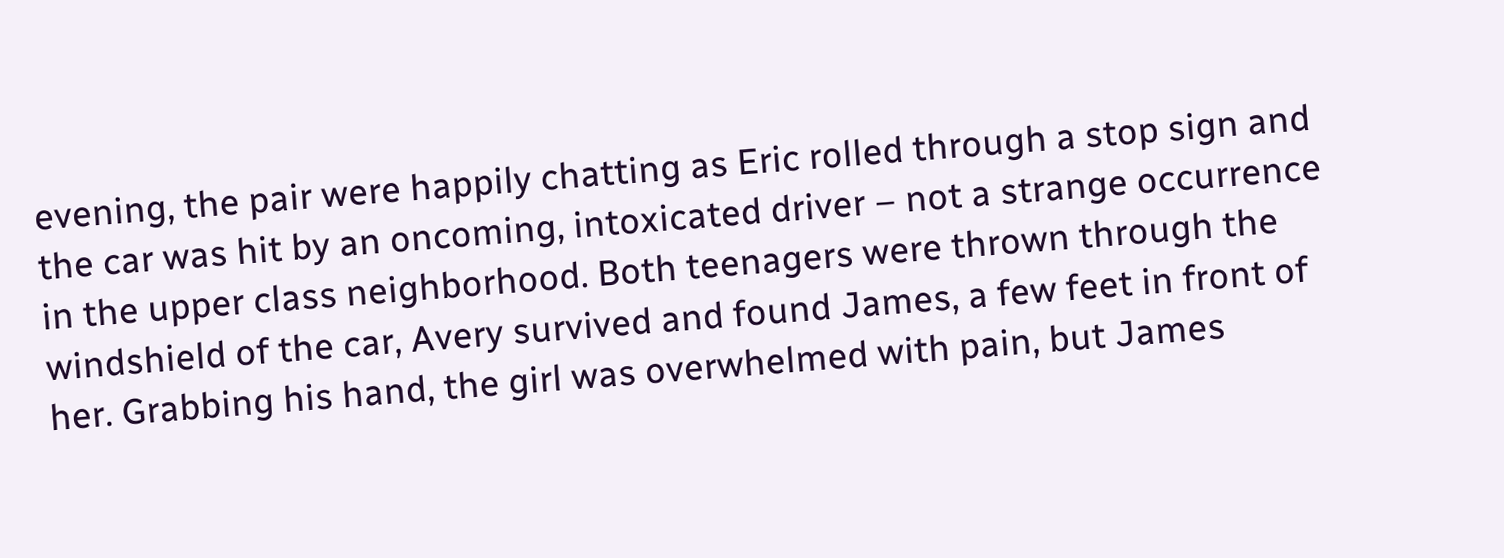evening, the pair were happily chatting as Eric rolled through a stop sign and the car was hit by an oncoming, intoxicated driver – not a strange occurrence in the upper class neighborhood. Both teenagers were thrown through the windshield of the car, Avery survived and found James, a few feet in front of her. Grabbing his hand, the girl was overwhelmed with pain, but James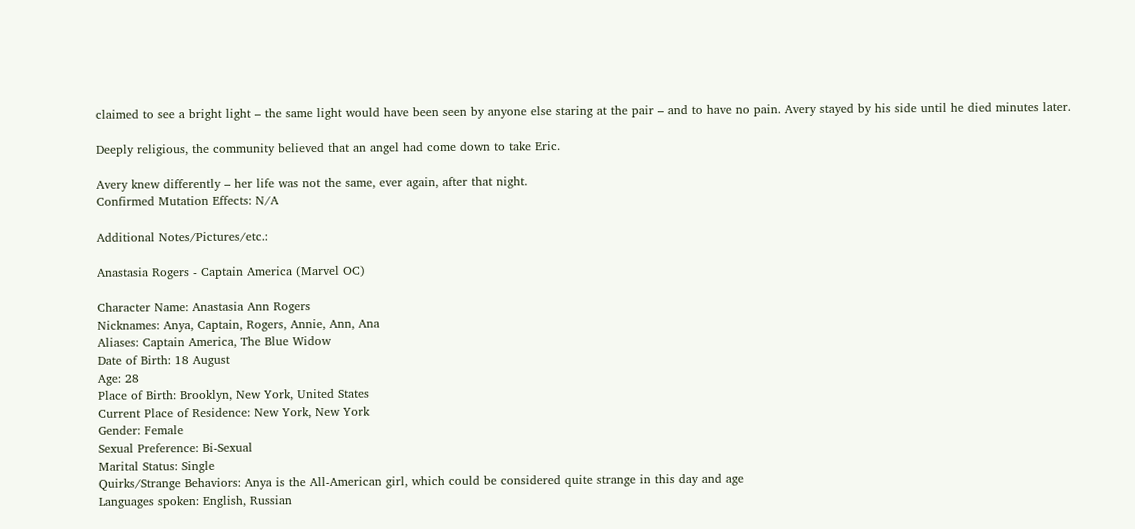claimed to see a bright light – the same light would have been seen by anyone else staring at the pair – and to have no pain. Avery stayed by his side until he died minutes later.

Deeply religious, the community believed that an angel had come down to take Eric.

Avery knew differently – her life was not the same, ever again, after that night.
Confirmed Mutation Effects: N/A

Additional Notes/Pictures/etc.:

Anastasia Rogers - Captain America (Marvel OC)

Character Name: Anastasia Ann Rogers
Nicknames: Anya, Captain, Rogers, Annie, Ann, Ana
Aliases: Captain America, The Blue Widow
Date of Birth: 18 August
Age: 28
Place of Birth: Brooklyn, New York, United States
Current Place of Residence: New York, New York
Gender: Female
Sexual Preference: Bi-Sexual
Marital Status: Single
Quirks/Strange Behaviors: Anya is the All-American girl, which could be considered quite strange in this day and age
Languages spoken: English, Russian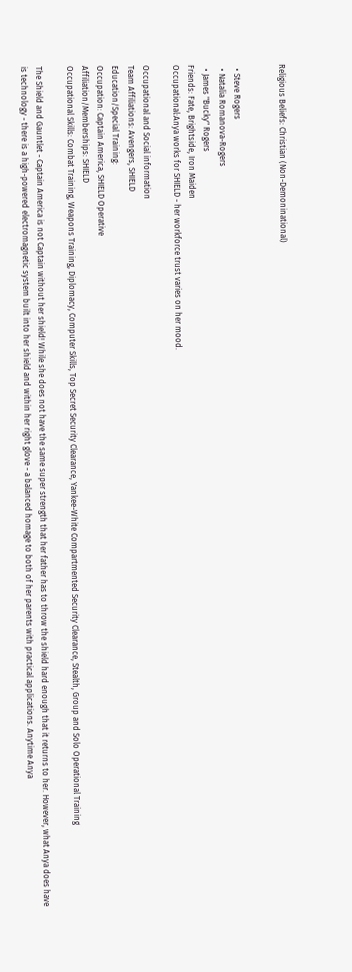Religious Beliefs: Christian (Non-Demoninational)


  • Steve Rogers
  • Natalia Romanova-Rogers
  • James "Bucky" Rogers
Friends: Fate, Brightside, Iron Maiden
Occupational:Anya works for SHIELD - her workforce trust varies on her mood.

Occupational and Social information
Team Affiliations: Avengers, SHIELD
Education/Special Training:
Occupation: Captain America, SHIELD Operative
Affiliation/Memberships: SHIELD
Occupational Skills: Combat Training, Weapons Training, Diplomacy, Computer Skills, Top Secret Security Clearance, Yankee-White Compartmented Security Clearance, Stealth, Group and Solo Operational Training

The Shield and Gauntlet - Captain America is not Captain without her shield! While she does not have the same super strength that her father has to throw the shield hard enough that it returns to her. However, what Anya does have is technology - there is a high-powered electromagnetic system built into her shield and within her right glove - a balanced homage to both of her parents with practical applications. Anytime Anya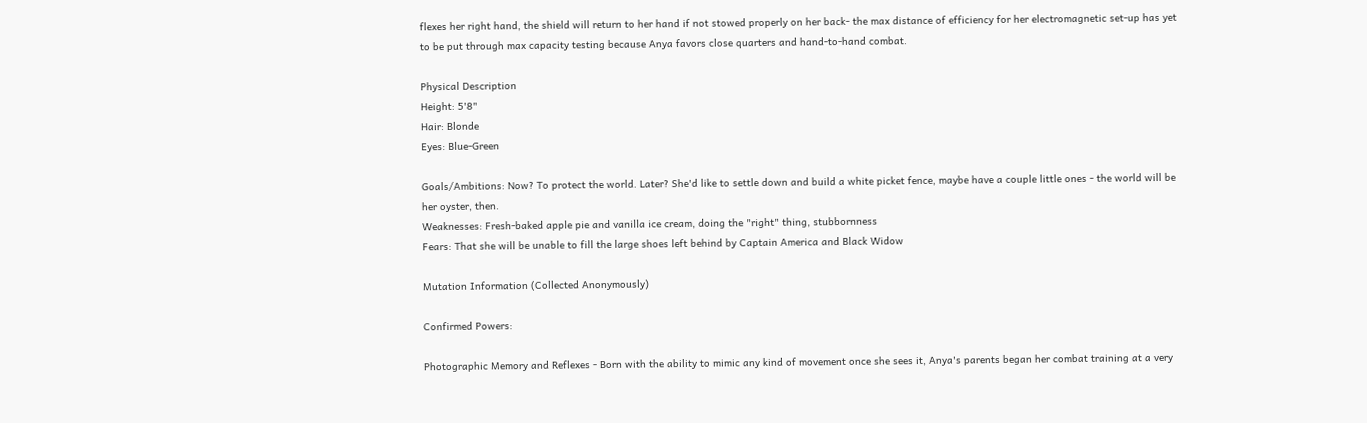flexes her right hand, the shield will return to her hand if not stowed properly on her back- the max distance of efficiency for her electromagnetic set-up has yet to be put through max capacity testing because Anya favors close quarters and hand-to-hand combat.

Physical Description
Height: 5'8"
Hair: Blonde
Eyes: Blue-Green

Goals/Ambitions: Now? To protect the world. Later? She'd like to settle down and build a white picket fence, maybe have a couple little ones - the world will be her oyster, then.
Weaknesses: Fresh-baked apple pie and vanilla ice cream, doing the "right" thing, stubbornness
Fears: That she will be unable to fill the large shoes left behind by Captain America and Black Widow

Mutation Information (Collected Anonymously)

Confirmed Powers:

Photographic Memory and Reflexes - Born with the ability to mimic any kind of movement once she sees it, Anya's parents began her combat training at a very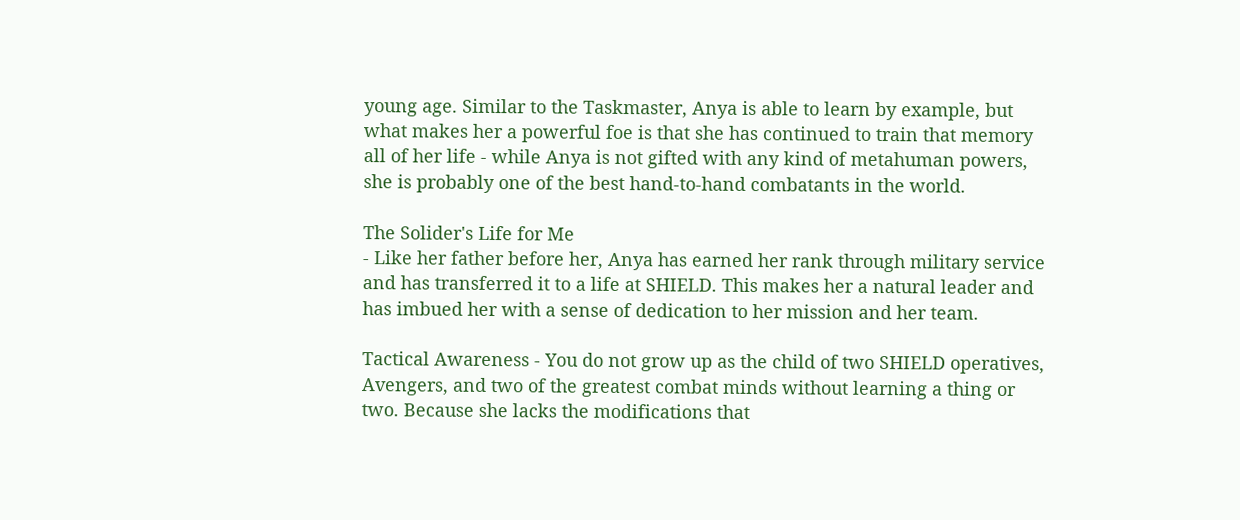young age. Similar to the Taskmaster, Anya is able to learn by example, but what makes her a powerful foe is that she has continued to train that memory all of her life - while Anya is not gifted with any kind of metahuman powers, she is probably one of the best hand-to-hand combatants in the world.

The Solider's Life for Me
- Like her father before her, Anya has earned her rank through military service and has transferred it to a life at SHIELD. This makes her a natural leader and has imbued her with a sense of dedication to her mission and her team.

Tactical Awareness - You do not grow up as the child of two SHIELD operatives, Avengers, and two of the greatest combat minds without learning a thing or two. Because she lacks the modifications that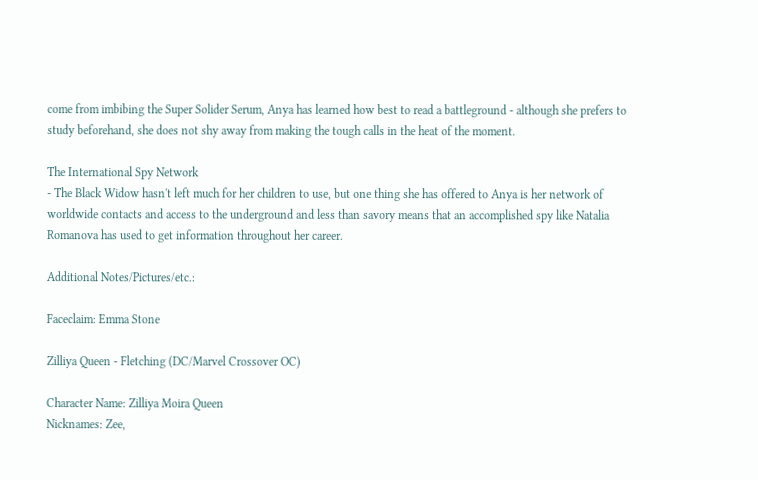come from imbibing the Super Solider Serum, Anya has learned how best to read a battleground - although she prefers to study beforehand, she does not shy away from making the tough calls in the heat of the moment.

The International Spy Network
- The Black Widow hasn't left much for her children to use, but one thing she has offered to Anya is her network of worldwide contacts and access to the underground and less than savory means that an accomplished spy like Natalia Romanova has used to get information throughout her career.

Additional Notes/Pictures/etc.:

Faceclaim: Emma Stone

Zilliya Queen - Fletching (DC/Marvel Crossover OC)

Character Name: Zilliya Moira Queen
Nicknames: Zee,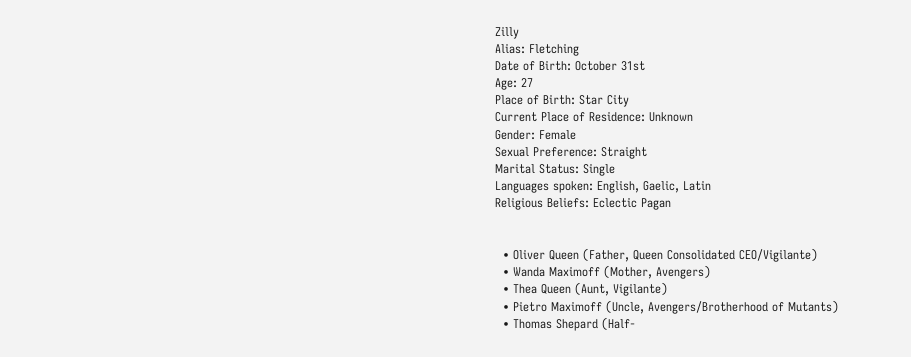Zilly
Alias: Fletching
Date of Birth: October 31st
Age: 27
Place of Birth: Star City
Current Place of Residence: Unknown
Gender: Female
Sexual Preference: Straight
Marital Status: Single
Languages spoken: English, Gaelic, Latin
Religious Beliefs: Eclectic Pagan


  • Oliver Queen (Father, Queen Consolidated CEO/Vigilante)
  • Wanda Maximoff (Mother, Avengers)
  • Thea Queen (Aunt, Vigilante)
  • Pietro Maximoff (Uncle, Avengers/Brotherhood of Mutants)
  • Thomas Shepard (Half-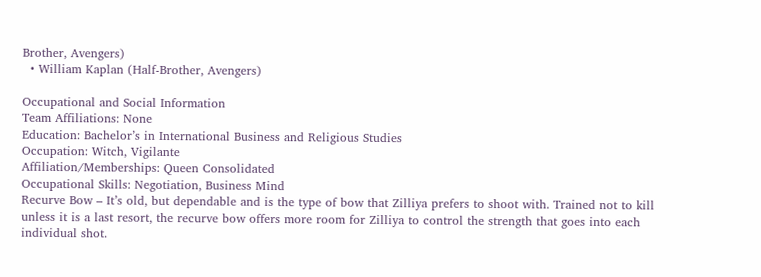Brother, Avengers)
  • William Kaplan (Half-Brother, Avengers)

Occupational and Social Information
Team Affiliations: None
Education: Bachelor’s in International Business and Religious Studies
Occupation: Witch, Vigilante
Affiliation/Memberships: Queen Consolidated
Occupational Skills: Negotiation, Business Mind
Recurve Bow – It’s old, but dependable and is the type of bow that Zilliya prefers to shoot with. Trained not to kill unless it is a last resort, the recurve bow offers more room for Zilliya to control the strength that goes into each individual shot.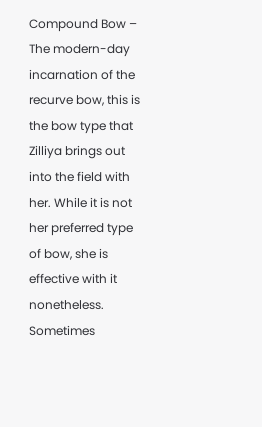Compound Bow – The modern-day incarnation of the recurve bow, this is the bow type that Zilliya brings out into the field with her. While it is not her preferred type of bow, she is effective with it nonetheless.
Sometimes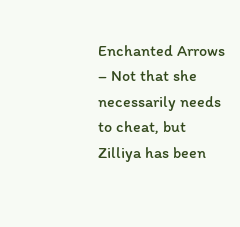Enchanted Arrows – Not that she necessarily needs to cheat, but Zilliya has been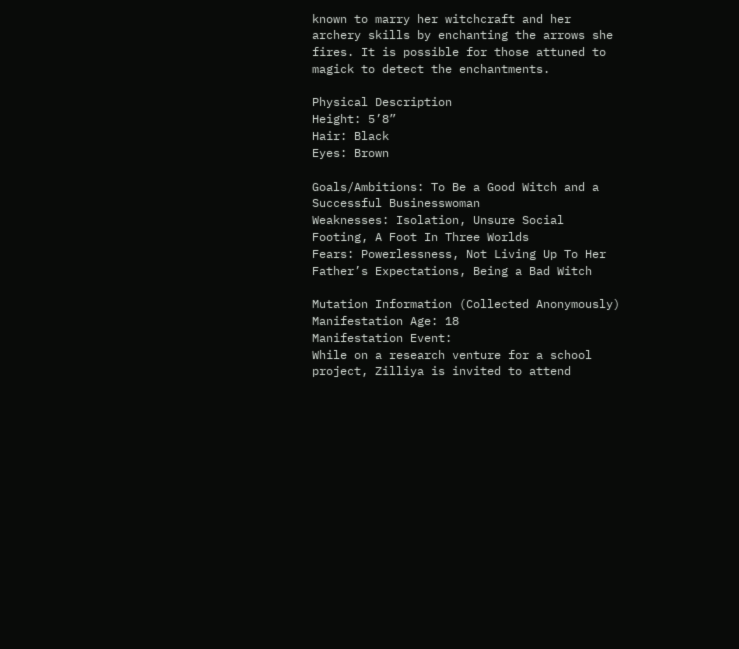known to marry her witchcraft and her archery skills by enchanting the arrows she fires. It is possible for those attuned to magick to detect the enchantments.

Physical Description
Height: 5’8”
Hair: Black
Eyes: Brown

Goals/Ambitions: To Be a Good Witch and a Successful Businesswoman
Weaknesses: Isolation, Unsure Social Footing, A Foot In Three Worlds
Fears: Powerlessness, Not Living Up To Her Father’s Expectations, Being a Bad Witch

Mutation Information (Collected Anonymously)
Manifestation Age: 18
Manifestation Event:
While on a research venture for a school project, Zilliya is invited to attend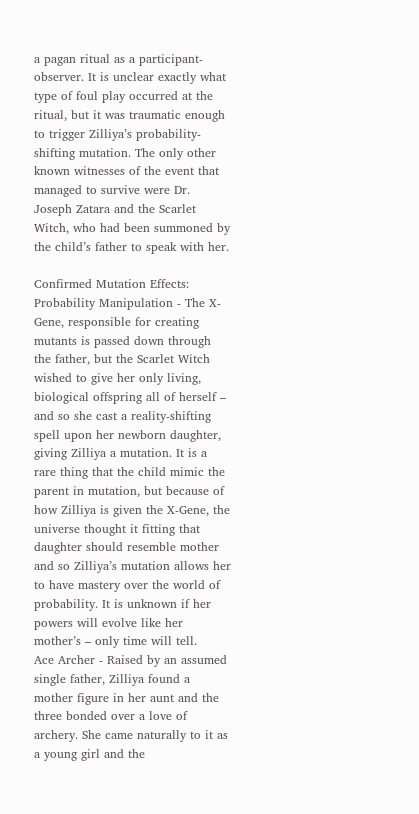a pagan ritual as a participant-observer. It is unclear exactly what type of foul play occurred at the ritual, but it was traumatic enough to trigger Zilliya’s probability-shifting mutation. The only other known witnesses of the event that managed to survive were Dr. Joseph Zatara and the Scarlet Witch, who had been summoned by the child’s father to speak with her.

Confirmed Mutation Effects:
Probability Manipulation - The X-Gene, responsible for creating mutants is passed down through the father, but the Scarlet Witch wished to give her only living, biological offspring all of herself – and so she cast a reality-shifting spell upon her newborn daughter, giving Zilliya a mutation. It is a rare thing that the child mimic the parent in mutation, but because of how Zilliya is given the X-Gene, the universe thought it fitting that daughter should resemble mother and so Zilliya’s mutation allows her to have mastery over the world of probability. It is unknown if her powers will evolve like her mother’s – only time will tell.
Ace Archer - Raised by an assumed single father, Zilliya found a mother figure in her aunt and the three bonded over a love of archery. She came naturally to it as a young girl and the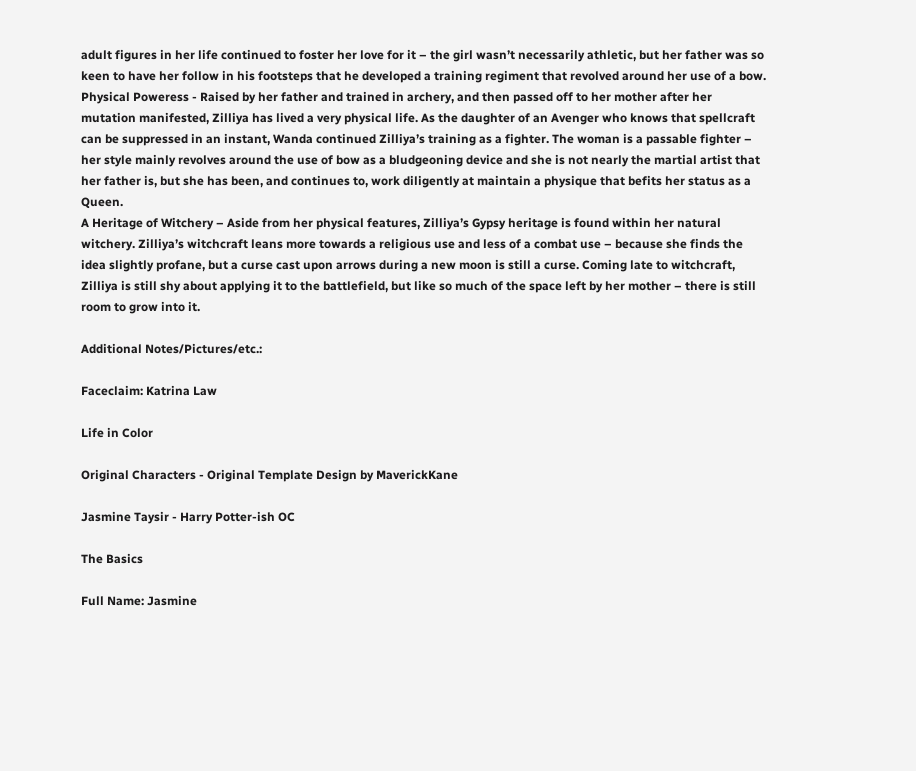adult figures in her life continued to foster her love for it – the girl wasn’t necessarily athletic, but her father was so keen to have her follow in his footsteps that he developed a training regiment that revolved around her use of a bow.
Physical Poweress - Raised by her father and trained in archery, and then passed off to her mother after her mutation manifested, Zilliya has lived a very physical life. As the daughter of an Avenger who knows that spellcraft can be suppressed in an instant, Wanda continued Zilliya’s training as a fighter. The woman is a passable fighter – her style mainly revolves around the use of bow as a bludgeoning device and she is not nearly the martial artist that her father is, but she has been, and continues to, work diligently at maintain a physique that befits her status as a Queen.
A Heritage of Witchery – Aside from her physical features, Zilliya’s Gypsy heritage is found within her natural witchery. Zilliya’s witchcraft leans more towards a religious use and less of a combat use – because she finds the idea slightly profane, but a curse cast upon arrows during a new moon is still a curse. Coming late to witchcraft, Zilliya is still shy about applying it to the battlefield, but like so much of the space left by her mother – there is still room to grow into it.

Additional Notes/Pictures/etc.:

Faceclaim: Katrina Law

Life in Color

Original Characters - Original Template Design by MaverickKane

Jasmine Taysir - Harry Potter-ish OC

The Basics

Full Name: Jasmine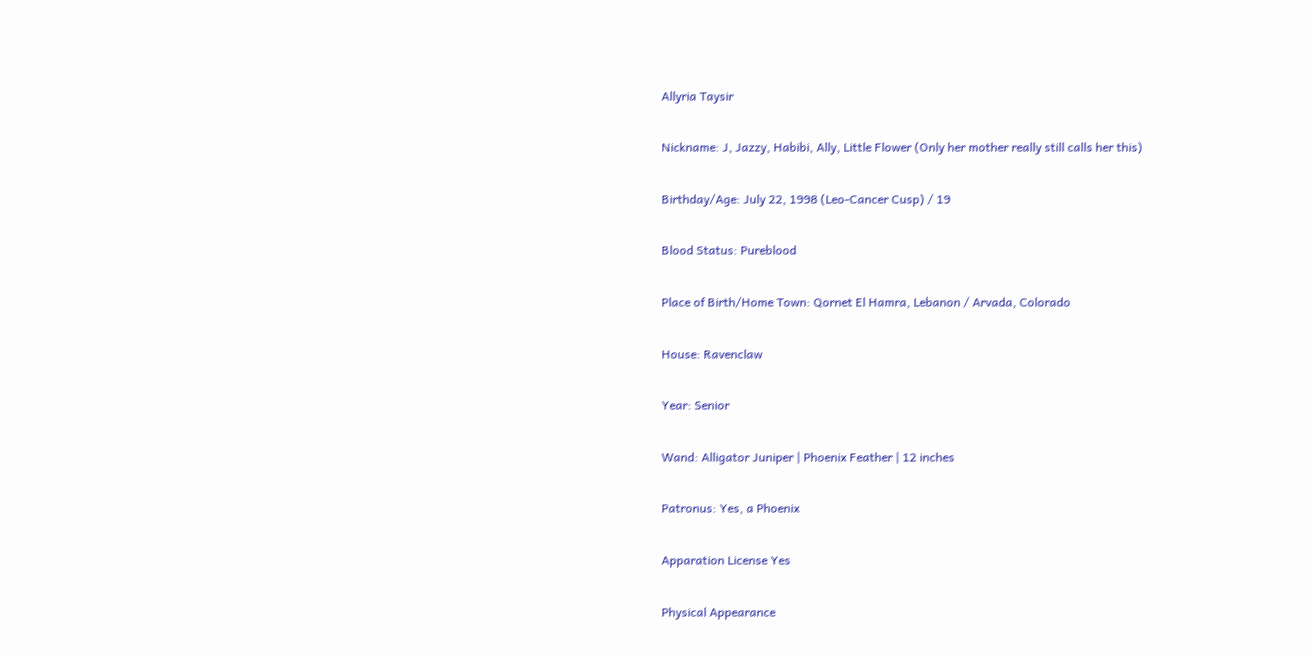Allyria Taysir

Nickname: J, Jazzy, Habibi, Ally, Little Flower (Only her mother really still calls her this)

Birthday/Age: July 22, 1998 (Leo-Cancer Cusp) / 19

Blood Status: Pureblood

Place of Birth/Home Town: Qornet El Hamra, Lebanon / Arvada, Colorado

House: Ravenclaw

Year: Senior

Wand: Alligator Juniper | Phoenix Feather | 12 inches

Patronus: Yes, a Phoenix

Apparation License Yes

Physical Appearance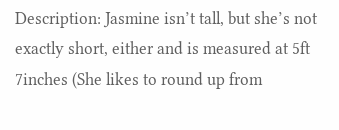Description: Jasmine isn’t tall, but she’s not exactly short, either and is measured at 5ft 7inches (She likes to round up from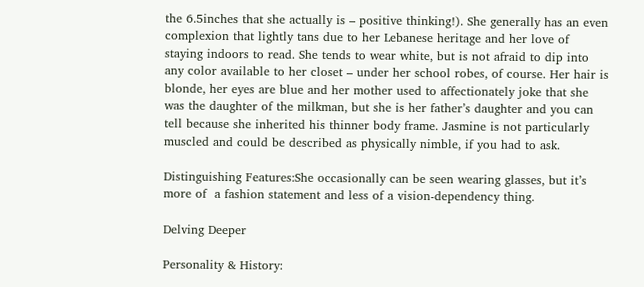the 6.5inches that she actually is – positive thinking!). She generally has an even complexion that lightly tans due to her Lebanese heritage and her love of staying indoors to read. She tends to wear white, but is not afraid to dip into any color available to her closet – under her school robes, of course. Her hair is blonde, her eyes are blue and her mother used to affectionately joke that she was the daughter of the milkman, but she is her father’s daughter and you can tell because she inherited his thinner body frame. Jasmine is not particularly muscled and could be described as physically nimble, if you had to ask.

Distinguishing Features:She occasionally can be seen wearing glasses, but it’s more of  a fashion statement and less of a vision-dependency thing.

Delving Deeper

Personality & History: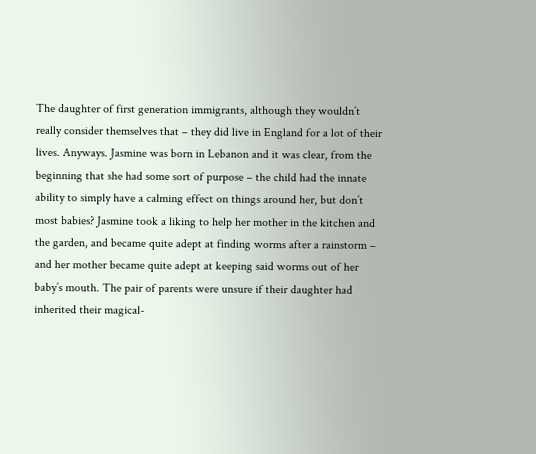The daughter of first generation immigrants, although they wouldn’t really consider themselves that – they did live in England for a lot of their lives. Anyways. Jasmine was born in Lebanon and it was clear, from the beginning that she had some sort of purpose – the child had the innate ability to simply have a calming effect on things around her, but don’t most babies? Jasmine took a liking to help her mother in the kitchen and the garden, and became quite adept at finding worms after a rainstorm – and her mother became quite adept at keeping said worms out of her baby’s mouth. The pair of parents were unsure if their daughter had inherited their magical-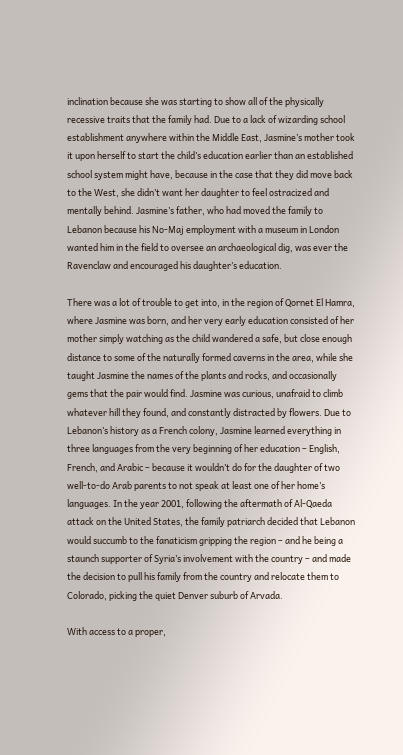inclination because she was starting to show all of the physically recessive traits that the family had. Due to a lack of wizarding school establishment anywhere within the Middle East, Jasmine’s mother took it upon herself to start the child’s education earlier than an established school system might have, because in the case that they did move back to the West, she didn’t want her daughter to feel ostracized and mentally behind. Jasmine’s father, who had moved the family to Lebanon because his No-Maj employment with a museum in London wanted him in the field to oversee an archaeological dig, was ever the Ravenclaw and encouraged his daughter’s education.

There was a lot of trouble to get into, in the region of Qornet El Hamra, where Jasmine was born, and her very early education consisted of her mother simply watching as the child wandered a safe, but close enough distance to some of the naturally formed caverns in the area, while she taught Jasmine the names of the plants and rocks, and occasionally gems that the pair would find. Jasmine was curious, unafraid to climb whatever hill they found, and constantly distracted by flowers. Due to Lebanon’s history as a French colony, Jasmine learned everything in three languages from the very beginning of her education – English, French, and Arabic – because it wouldn’t do for the daughter of two well-to-do Arab parents to not speak at least one of her home’s languages. In the year 2001, following the aftermath of Al-Qaeda attack on the United States, the family patriarch decided that Lebanon would succumb to the fanaticism gripping the region – and he being a staunch supporter of Syria’s involvement with the country – and made the decision to pull his family from the country and relocate them to Colorado, picking the quiet Denver suburb of Arvada.

With access to a proper,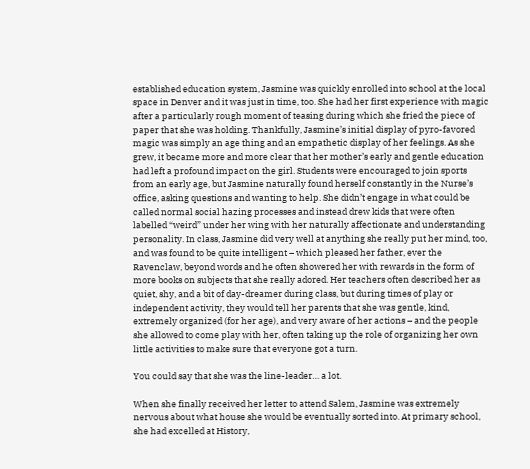established education system, Jasmine was quickly enrolled into school at the local space in Denver and it was just in time, too. She had her first experience with magic after a particularly rough moment of teasing during which she fried the piece of paper that she was holding. Thankfully, Jasmine’s initial display of pyro-favored magic was simply an age thing and an empathetic display of her feelings. As she grew, it became more and more clear that her mother’s early and gentle education had left a profound impact on the girl. Students were encouraged to join sports from an early age, but Jasmine naturally found herself constantly in the Nurse’s office, asking questions and wanting to help. She didn’t engage in what could be called normal social hazing processes and instead drew kids that were often labelled “weird” under her wing with her naturally affectionate and understanding personality. In class, Jasmine did very well at anything she really put her mind, too, and was found to be quite intelligent – which pleased her father, ever the Ravenclaw, beyond words and he often showered her with rewards in the form of more books on subjects that she really adored. Her teachers often described her as quiet, shy, and a bit of day-dreamer during class, but during times of play or independent activity, they would tell her parents that she was gentle, kind, extremely organized (for her age), and very aware of her actions – and the people she allowed to come play with her, often taking up the role of organizing her own little activities to make sure that everyone got a turn.

You could say that she was the line-leader… a lot.

When she finally received her letter to attend Salem, Jasmine was extremely nervous about what house she would be eventually sorted into. At primary school, she had excelled at History,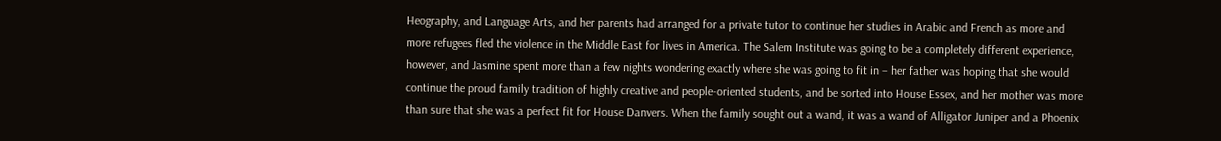Heography, and Language Arts, and her parents had arranged for a private tutor to continue her studies in Arabic and French as more and more refugees fled the violence in the Middle East for lives in America. The Salem Institute was going to be a completely different experience, however, and Jasmine spent more than a few nights wondering exactly where she was going to fit in – her father was hoping that she would continue the proud family tradition of highly creative and people-oriented students, and be sorted into House Essex, and her mother was more than sure that she was a perfect fit for House Danvers. When the family sought out a wand, it was a wand of Alligator Juniper and a Phoenix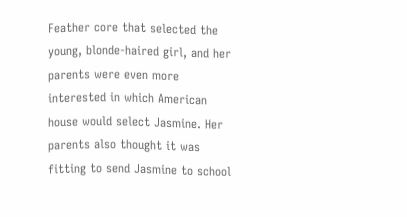Feather core that selected the young, blonde-haired girl, and her parents were even more interested in which American house would select Jasmine. Her parents also thought it was fitting to send Jasmine to school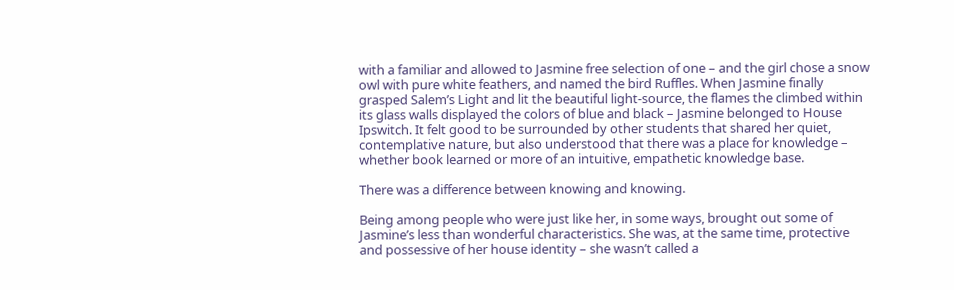with a familiar and allowed to Jasmine free selection of one – and the girl chose a snow owl with pure white feathers, and named the bird Ruffles. When Jasmine finally grasped Salem’s Light and lit the beautiful light-source, the flames the climbed within its glass walls displayed the colors of blue and black – Jasmine belonged to House Ipswitch. It felt good to be surrounded by other students that shared her quiet, contemplative nature, but also understood that there was a place for knowledge – whether book learned or more of an intuitive, empathetic knowledge base.

There was a difference between knowing and knowing.

Being among people who were just like her, in some ways, brought out some of Jasmine’s less than wonderful characteristics. She was, at the same time, protective and possessive of her house identity – she wasn’t called a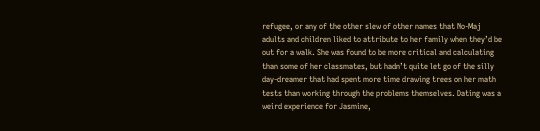refugee, or any of the other slew of other names that No-Maj adults and children liked to attribute to her family when they’d be out for a walk. She was found to be more critical and calculating than some of her classmates, but hadn’t quite let go of the silly day-dreamer that had spent more time drawing trees on her math tests than working through the problems themselves. Dating was a weird experience for Jasmine,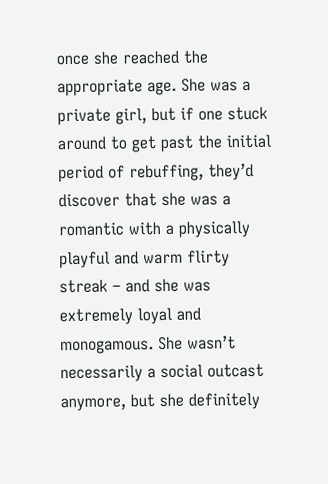once she reached the appropriate age. She was a private girl, but if one stuck around to get past the initial period of rebuffing, they’d discover that she was a romantic with a physically playful and warm flirty streak – and she was extremely loyal and monogamous. She wasn’t necessarily a social outcast anymore, but she definitely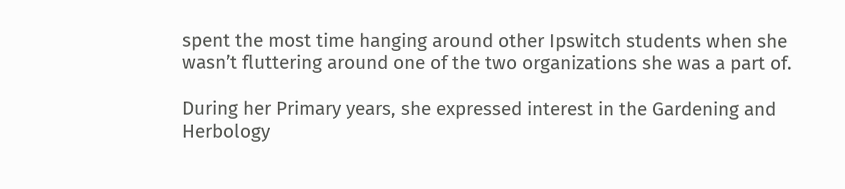spent the most time hanging around other Ipswitch students when she wasn’t fluttering around one of the two organizations she was a part of.

During her Primary years, she expressed interest in the Gardening and Herbology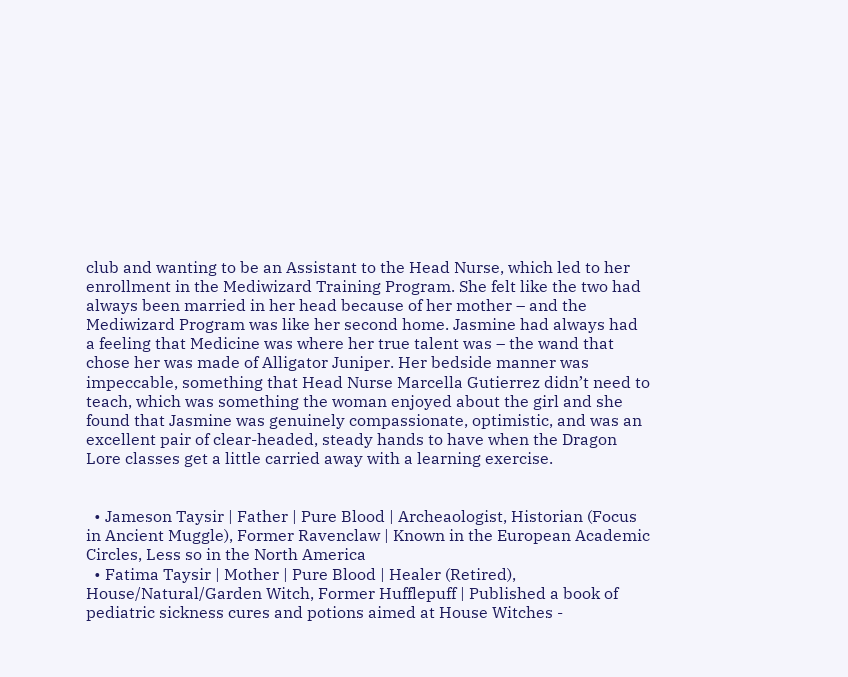club and wanting to be an Assistant to the Head Nurse, which led to her enrollment in the Mediwizard Training Program. She felt like the two had always been married in her head because of her mother – and the Mediwizard Program was like her second home. Jasmine had always had a feeling that Medicine was where her true talent was – the wand that chose her was made of Alligator Juniper. Her bedside manner was impeccable, something that Head Nurse Marcella Gutierrez didn’t need to teach, which was something the woman enjoyed about the girl and she found that Jasmine was genuinely compassionate, optimistic, and was an excellent pair of clear-headed, steady hands to have when the Dragon Lore classes get a little carried away with a learning exercise.


  • Jameson Taysir | Father | Pure Blood | Archeaologist, Historian (Focus in Ancient Muggle), Former Ravenclaw | Known in the European Academic Circles, Less so in the North America
  • Fatima Taysir | Mother | Pure Blood | Healer (Retired), House/Natural/Garden Witch, Former Hufflepuff | Published a book of pediatric sickness cures and potions aimed at House Witches -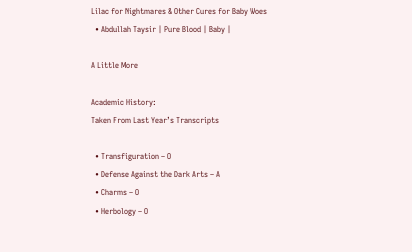Lilac for Nightmares & Other Cures for Baby Woes
  • Abdullah Taysir | Pure Blood | Baby |

A Little More

Academic History:
Taken From Last Year’s Transcripts

  • Transfiguration – O
  • Defense Against the Dark Arts – A
  • Charms – O
  • Herbology – O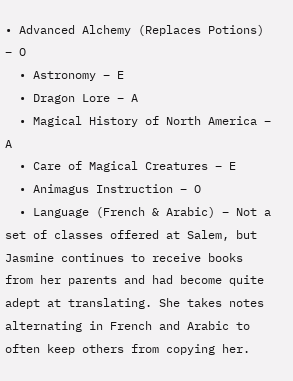• Advanced Alchemy (Replaces Potions) – O
  • Astronomy – E
  • Dragon Lore – A
  • Magical History of North America – A
  • Care of Magical Creatures – E
  • Animagus Instruction – O
  • Language (French & Arabic) – Not a set of classes offered at Salem, but Jasmine continues to receive books from her parents and had become quite adept at translating. She takes notes alternating in French and Arabic to often keep others from copying her.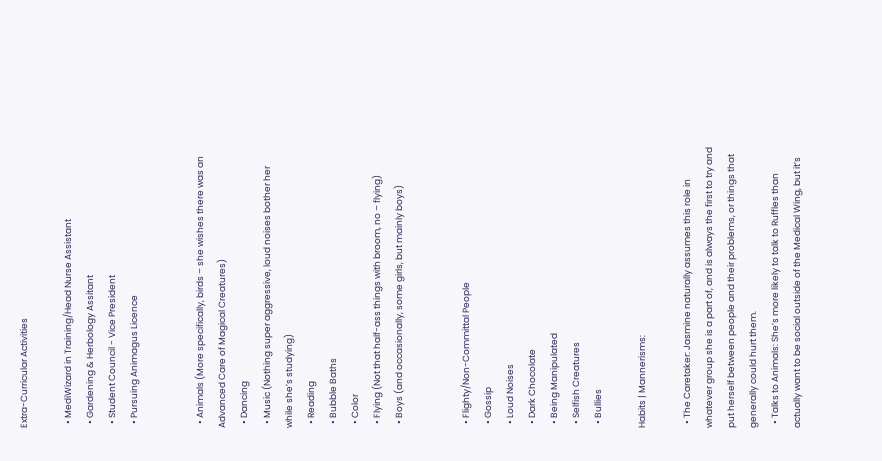Extra-Curricular Activities

  • MediWizard in Training/Head Nurse Assistant
  • Gardening & Herbology Assitant
  • Student Council - Vice President
  • Pursuing Animagus Licence


  • Animals (More specifically, birds – she wishes there was an Advanced Care of Magical Creatures)
  • Dancing
  • Music (Nothing super aggressive, loud noises bother her while she’s studying)
  • Reading
  • Bubble Baths
  • Color
  • Flying (Not that half-ass things with broom, no – flying)
  • Boys (and occasionally, some girls, but mainly boys)


  • Flighty/Non-Committal People
  • Gossip
  • Loud Noises
  • Dark Chocolate
  • Being Manipulated
  • Selfish Creatures
  • Bullies

Habits | Mannerisms:

  • The Caretaker: Jasmine naturally assumes this role in whatever group she is a part of, and is always the first to try and put herself between people and their problems, or things that generally could hurt them.
  • Talks to Animals: She’s more likely to talk to Ruffles than actually want to be social outside of the Medical Wing, but it’s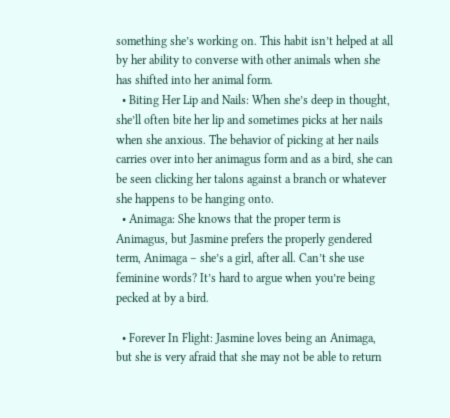something she’s working on. This habit isn’t helped at all by her ability to converse with other animals when she has shifted into her animal form.
  • Biting Her Lip and Nails: When she’s deep in thought, she’ll often bite her lip and sometimes picks at her nails when she anxious. The behavior of picking at her nails carries over into her animagus form and as a bird, she can be seen clicking her talons against a branch or whatever she happens to be hanging onto.
  • Animaga: She knows that the proper term is Animagus, but Jasmine prefers the properly gendered term, Animaga – she’s a girl, after all. Can’t she use feminine words? It’s hard to argue when you’re being pecked at by a bird.

  • Forever In Flight: Jasmine loves being an Animaga, but she is very afraid that she may not be able to return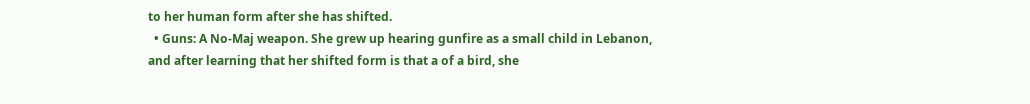to her human form after she has shifted.
  • Guns: A No-Maj weapon. She grew up hearing gunfire as a small child in Lebanon, and after learning that her shifted form is that a of a bird, she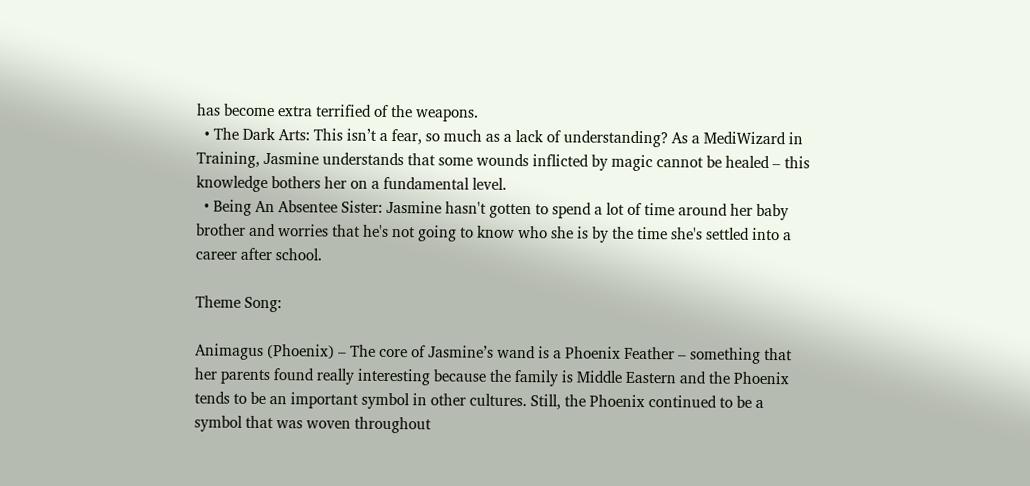has become extra terrified of the weapons.
  • The Dark Arts: This isn’t a fear, so much as a lack of understanding? As a MediWizard in Training, Jasmine understands that some wounds inflicted by magic cannot be healed – this knowledge bothers her on a fundamental level.
  • Being An Absentee Sister: Jasmine hasn't gotten to spend a lot of time around her baby brother and worries that he's not going to know who she is by the time she's settled into a career after school.

Theme Song:

Animagus (Phoenix) – The core of Jasmine’s wand is a Phoenix Feather – something that her parents found really interesting because the family is Middle Eastern and the Phoenix tends to be an important symbol in other cultures. Still, the Phoenix continued to be a symbol that was woven throughout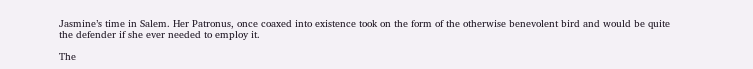Jasmine’s time in Salem. Her Patronus, once coaxed into existence took on the form of the otherwise benevolent bird and would be quite the defender if she ever needed to employ it.

The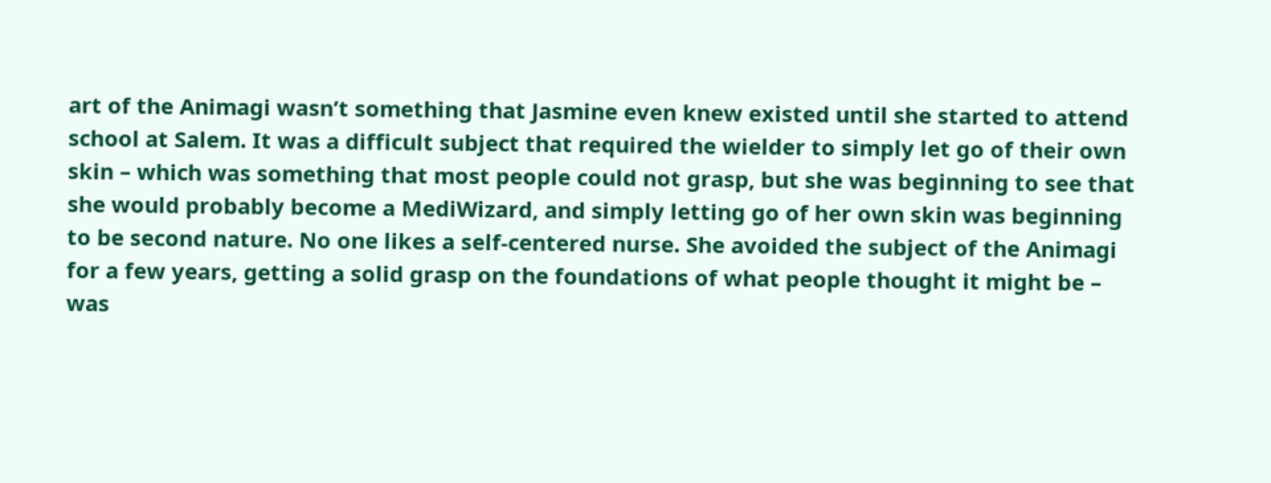art of the Animagi wasn’t something that Jasmine even knew existed until she started to attend school at Salem. It was a difficult subject that required the wielder to simply let go of their own skin – which was something that most people could not grasp, but she was beginning to see that she would probably become a MediWizard, and simply letting go of her own skin was beginning to be second nature. No one likes a self-centered nurse. She avoided the subject of the Animagi for a few years, getting a solid grasp on the foundations of what people thought it might be – was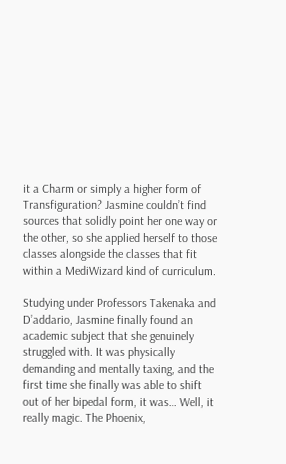it a Charm or simply a higher form of Transfiguration? Jasmine couldn’t find sources that solidly point her one way or the other, so she applied herself to those classes alongside the classes that fit within a MediWizard kind of curriculum.

Studying under Professors Takenaka and D’addario, Jasmine finally found an academic subject that she genuinely struggled with. It was physically demanding and mentally taxing, and the first time she finally was able to shift out of her bipedal form, it was… Well, it really magic. The Phoenix,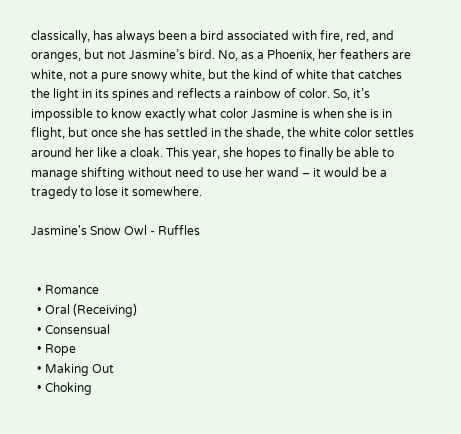classically, has always been a bird associated with fire, red, and oranges, but not Jasmine’s bird. No, as a Phoenix, her feathers are white, not a pure snowy white, but the kind of white that catches the light in its spines and reflects a rainbow of color. So, it’s impossible to know exactly what color Jasmine is when she is in flight, but once she has settled in the shade, the white color settles around her like a cloak. This year, she hopes to finally be able to manage shifting without need to use her wand – it would be a tragedy to lose it somewhere.

Jasmine's Snow Owl - Ruffles


  • Romance
  • Oral (Receiving)
  • Consensual
  • Rope
  • Making Out
  • Choking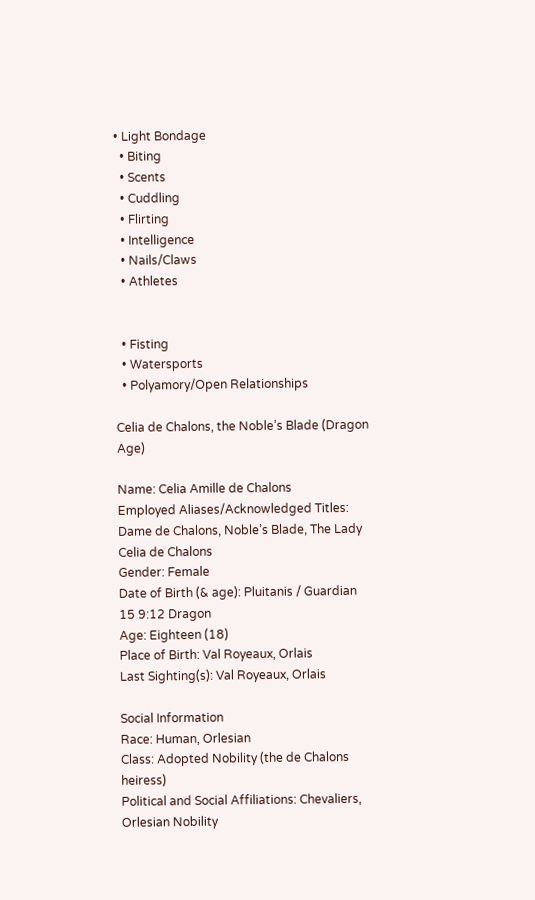• Light Bondage
  • Biting
  • Scents
  • Cuddling
  • Flirting
  • Intelligence
  • Nails/Claws
  • Athletes


  • Fisting
  • Watersports
  • Polyamory/Open Relationships

Celia de Chalons, the Noble’s Blade (Dragon Age)

Name: Celia Amille de Chalons
Employed Aliases/Acknowledged Titles: Dame de Chalons, Noble’s Blade, The Lady Celia de Chalons
Gender: Female
Date of Birth (& age): Pluitanis / Guardian 15 9:12 Dragon
Age: Eighteen (18)
Place of Birth: Val Royeaux, Orlais
Last Sighting(s): Val Royeaux, Orlais

Social Information
Race: Human, Orlesian
Class: Adopted Nobility (the de Chalons heiress)
Political and Social Affiliations: Chevaliers, Orlesian Nobility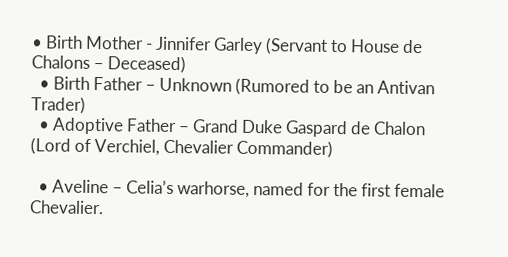• Birth Mother - Jinnifer Garley (Servant to House de Chalons – Deceased)
  • Birth Father – Unknown (Rumored to be an Antivan Trader)
  • Adoptive Father – Grand Duke Gaspard de Chalon (Lord of Verchiel, Chevalier Commander)

  • Aveline – Celia’s warhorse, named for the first female Chevalier.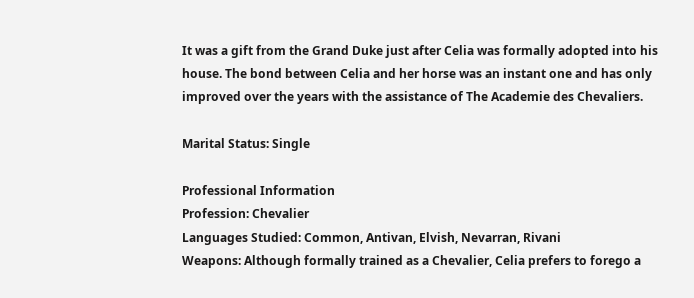It was a gift from the Grand Duke just after Celia was formally adopted into his house. The bond between Celia and her horse was an instant one and has only improved over the years with the assistance of The Academie des Chevaliers.

Marital Status: Single

Professional Information
Profession: Chevalier
Languages Studied: Common, Antivan, Elvish, Nevarran, Rivani
Weapons: Although formally trained as a Chevalier, Celia prefers to forego a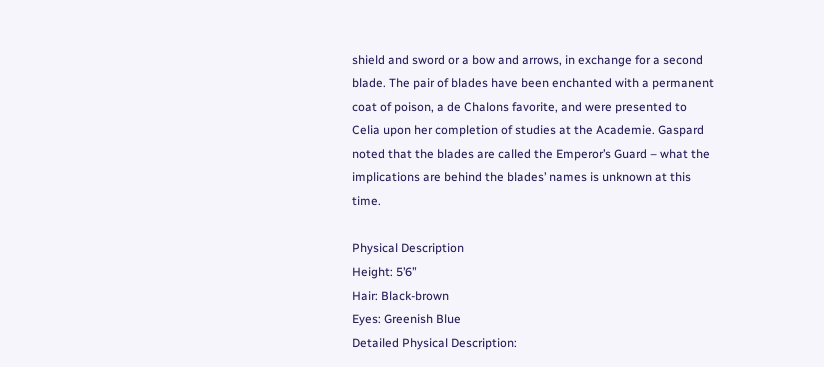shield and sword or a bow and arrows, in exchange for a second blade. The pair of blades have been enchanted with a permanent coat of poison, a de Chalons favorite, and were presented to Celia upon her completion of studies at the Academie. Gaspard noted that the blades are called the Emperor’s Guard – what the implications are behind the blades’ names is unknown at this time.

Physical Description
Height: 5’6”
Hair: Black-brown
Eyes: Greenish Blue
Detailed Physical Description: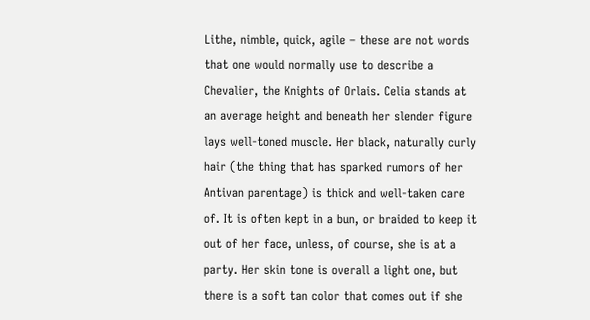Lithe, nimble, quick, agile – these are not words that one would normally use to describe a Chevalier, the Knights of Orlais. Celia stands at an average height and beneath her slender figure lays well-toned muscle. Her black, naturally curly hair (the thing that has sparked rumors of her Antivan parentage) is thick and well-taken care of. It is often kept in a bun, or braided to keep it out of her face, unless, of course, she is at a party. Her skin tone is overall a light one, but there is a soft tan color that comes out if she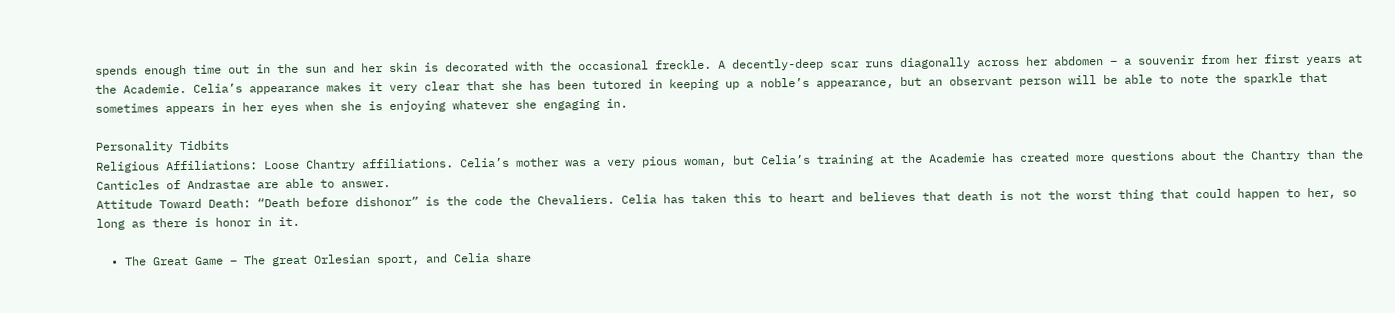spends enough time out in the sun and her skin is decorated with the occasional freckle. A decently-deep scar runs diagonally across her abdomen – a souvenir from her first years at the Academie. Celia’s appearance makes it very clear that she has been tutored in keeping up a noble’s appearance, but an observant person will be able to note the sparkle that sometimes appears in her eyes when she is enjoying whatever she engaging in.

Personality Tidbits
Religious Affiliations: Loose Chantry affiliations. Celia’s mother was a very pious woman, but Celia’s training at the Academie has created more questions about the Chantry than the Canticles of Andrastae are able to answer.
Attitude Toward Death: “Death before dishonor” is the code the Chevaliers. Celia has taken this to heart and believes that death is not the worst thing that could happen to her, so long as there is honor in it.

  • The Great Game – The great Orlesian sport, and Celia share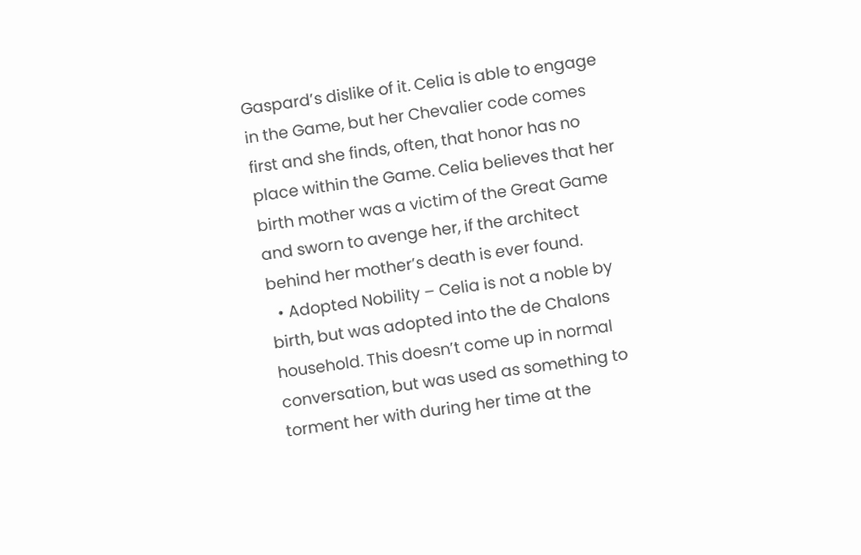Gaspard’s dislike of it. Celia is able to engage in the Game, but her Chevalier code comes first and she finds, often, that honor has no place within the Game. Celia believes that her birth mother was a victim of the Great Game and sworn to avenge her, if the architect behind her mother’s death is ever found.
  • Adopted Nobility – Celia is not a noble by birth, but was adopted into the de Chalons household. This doesn’t come up in normal conversation, but was used as something to torment her with during her time at the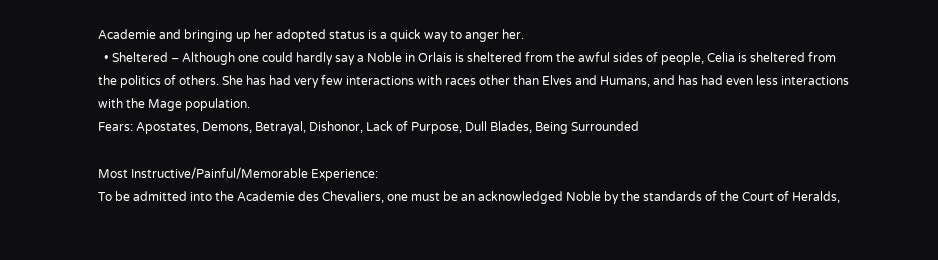Academie and bringing up her adopted status is a quick way to anger her.
  • Sheltered – Although one could hardly say a Noble in Orlais is sheltered from the awful sides of people, Celia is sheltered from the politics of others. She has had very few interactions with races other than Elves and Humans, and has had even less interactions with the Mage population.
Fears: Apostates, Demons, Betrayal, Dishonor, Lack of Purpose, Dull Blades, Being Surrounded

Most Instructive/Painful/Memorable Experience:
To be admitted into the Academie des Chevaliers, one must be an acknowledged Noble by the standards of the Court of Heralds,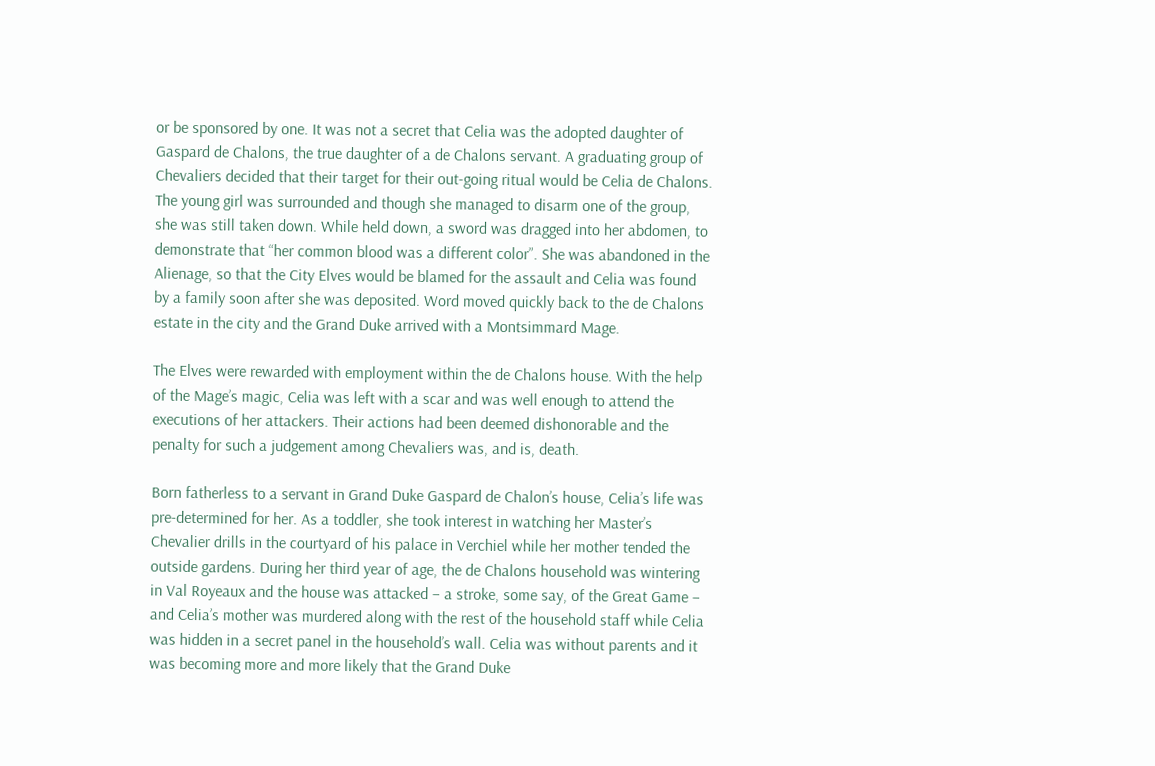or be sponsored by one. It was not a secret that Celia was the adopted daughter of Gaspard de Chalons, the true daughter of a de Chalons servant. A graduating group of Chevaliers decided that their target for their out-going ritual would be Celia de Chalons. The young girl was surrounded and though she managed to disarm one of the group, she was still taken down. While held down, a sword was dragged into her abdomen, to demonstrate that “her common blood was a different color”. She was abandoned in the Alienage, so that the City Elves would be blamed for the assault and Celia was found by a family soon after she was deposited. Word moved quickly back to the de Chalons estate in the city and the Grand Duke arrived with a Montsimmard Mage.

The Elves were rewarded with employment within the de Chalons house. With the help of the Mage’s magic, Celia was left with a scar and was well enough to attend the executions of her attackers. Their actions had been deemed dishonorable and the penalty for such a judgement among Chevaliers was, and is, death.

Born fatherless to a servant in Grand Duke Gaspard de Chalon’s house, Celia’s life was pre-determined for her. As a toddler, she took interest in watching her Master’s Chevalier drills in the courtyard of his palace in Verchiel while her mother tended the outside gardens. During her third year of age, the de Chalons household was wintering in Val Royeaux and the house was attacked – a stroke, some say, of the Great Game – and Celia’s mother was murdered along with the rest of the household staff while Celia was hidden in a secret panel in the household’s wall. Celia was without parents and it was becoming more and more likely that the Grand Duke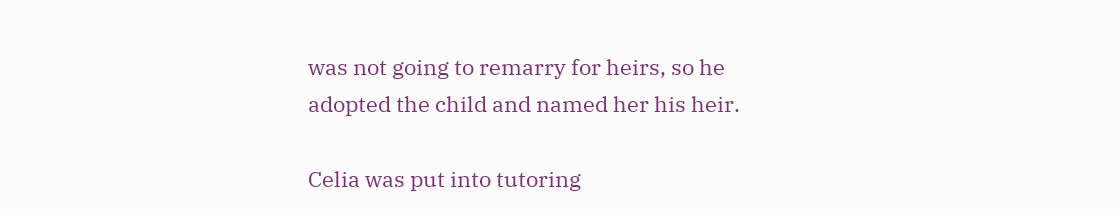was not going to remarry for heirs, so he adopted the child and named her his heir.

Celia was put into tutoring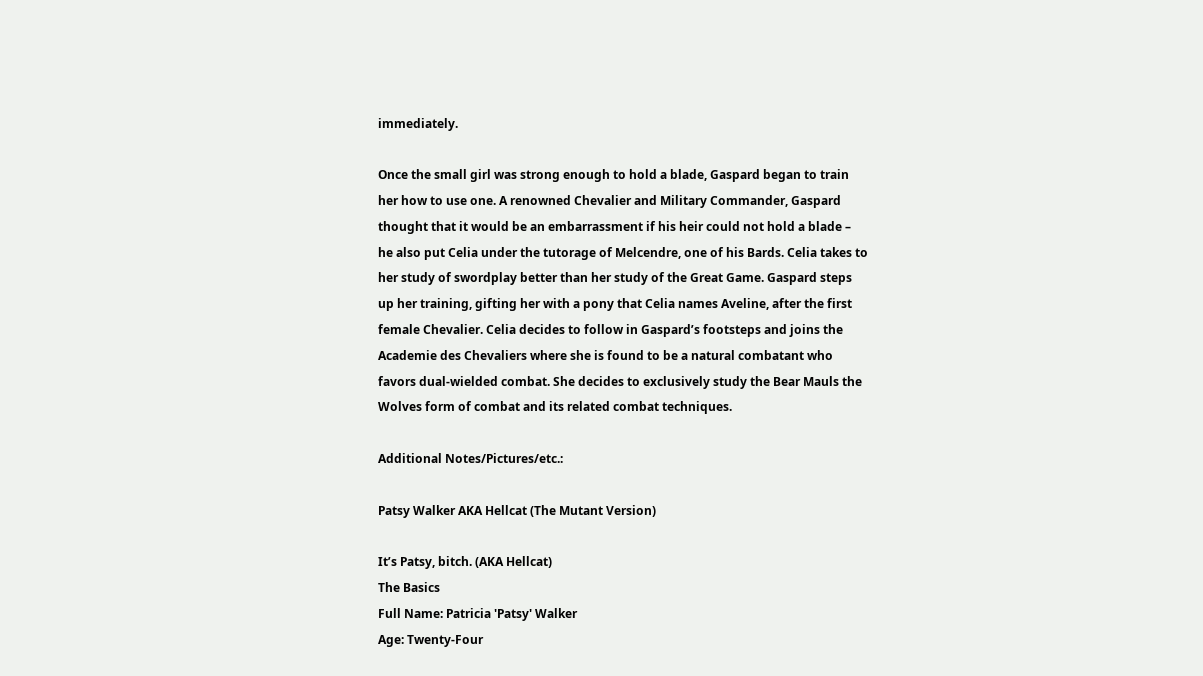immediately.

Once the small girl was strong enough to hold a blade, Gaspard began to train her how to use one. A renowned Chevalier and Military Commander, Gaspard thought that it would be an embarrassment if his heir could not hold a blade – he also put Celia under the tutorage of Melcendre, one of his Bards. Celia takes to her study of swordplay better than her study of the Great Game. Gaspard steps up her training, gifting her with a pony that Celia names Aveline, after the first female Chevalier. Celia decides to follow in Gaspard’s footsteps and joins the Academie des Chevaliers where she is found to be a natural combatant who favors dual-wielded combat. She decides to exclusively study the Bear Mauls the Wolves form of combat and its related combat techniques.

Additional Notes/Pictures/etc.:

Patsy Walker AKA Hellcat (The Mutant Version)

It’s Patsy, bitch. (AKA Hellcat)
The Basics
Full Name: Patricia 'Patsy' Walker
Age: Twenty-Four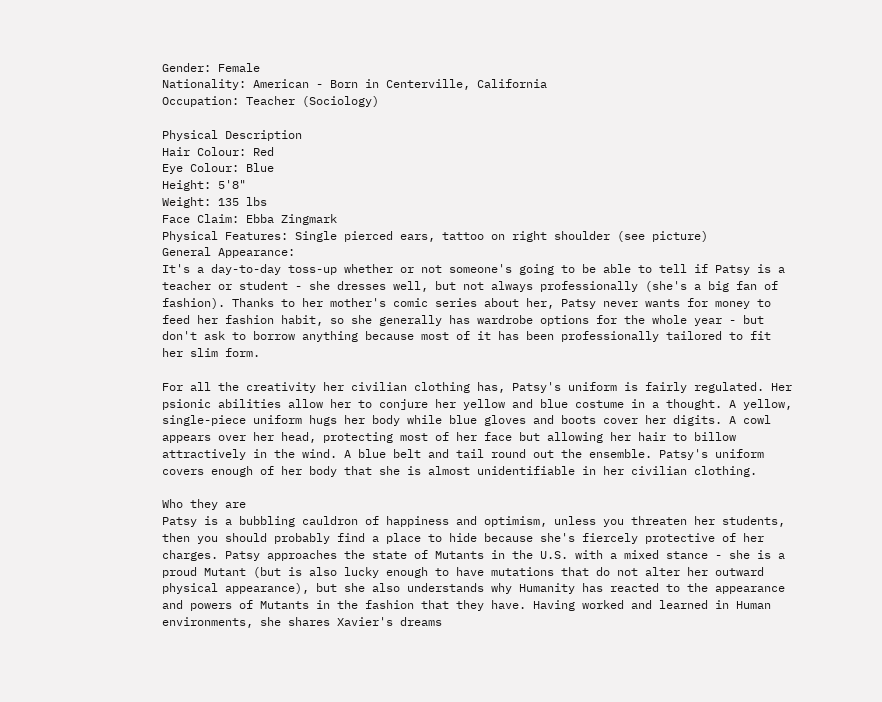Gender: Female
Nationality: American - Born in Centerville, California
Occupation: Teacher (Sociology)

Physical Description
Hair Colour: Red
Eye Colour: Blue
Height: 5'8"
Weight: 135 lbs
Face Claim: Ebba Zingmark
Physical Features: Single pierced ears, tattoo on right shoulder (see picture)
General Appearance:
It's a day-to-day toss-up whether or not someone's going to be able to tell if Patsy is a teacher or student - she dresses well, but not always professionally (she's a big fan of fashion). Thanks to her mother's comic series about her, Patsy never wants for money to feed her fashion habit, so she generally has wardrobe options for the whole year - but don't ask to borrow anything because most of it has been professionally tailored to fit her slim form.

For all the creativity her civilian clothing has, Patsy's uniform is fairly regulated. Her psionic abilities allow her to conjure her yellow and blue costume in a thought. A yellow, single-piece uniform hugs her body while blue gloves and boots cover her digits. A cowl appears over her head, protecting most of her face but allowing her hair to billow attractively in the wind. A blue belt and tail round out the ensemble. Patsy's uniform covers enough of her body that she is almost unidentifiable in her civilian clothing.

Who they are
Patsy is a bubbling cauldron of happiness and optimism, unless you threaten her students, then you should probably find a place to hide because she's fiercely protective of her charges. Patsy approaches the state of Mutants in the U.S. with a mixed stance - she is a proud Mutant (but is also lucky enough to have mutations that do not alter her outward physical appearance), but she also understands why Humanity has reacted to the appearance and powers of Mutants in the fashion that they have. Having worked and learned in Human environments, she shares Xavier's dreams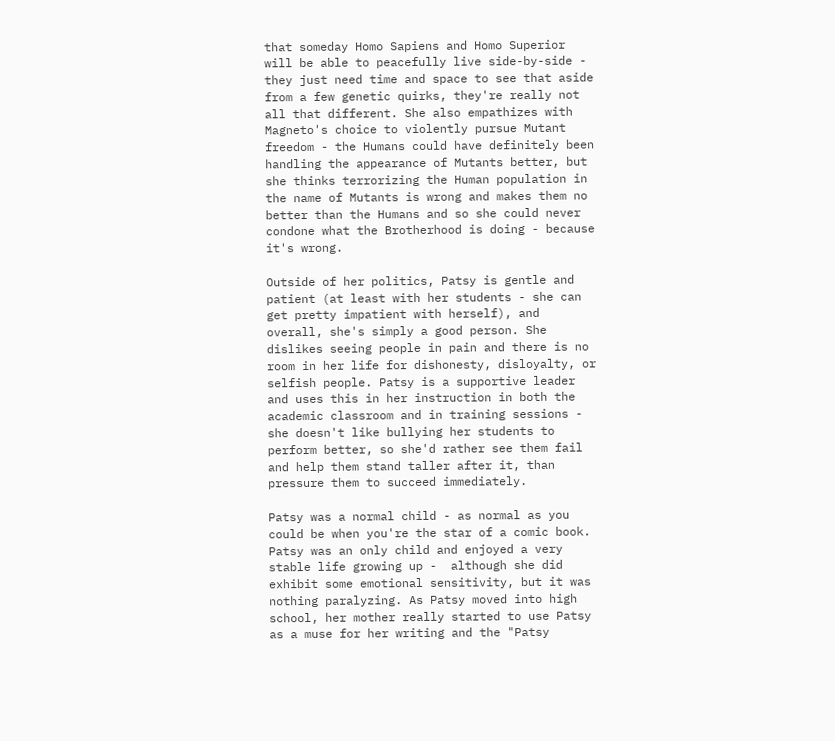that someday Homo Sapiens and Homo Superior will be able to peacefully live side-by-side - they just need time and space to see that aside from a few genetic quirks, they're really not all that different. She also empathizes with Magneto's choice to violently pursue Mutant freedom - the Humans could have definitely been handling the appearance of Mutants better, but she thinks terrorizing the Human population in the name of Mutants is wrong and makes them no better than the Humans and so she could never condone what the Brotherhood is doing - because it's wrong.

Outside of her politics, Patsy is gentle and patient (at least with her students - she can get pretty impatient with herself), and overall, she's simply a good person. She dislikes seeing people in pain and there is no room in her life for dishonesty, disloyalty, or selfish people. Patsy is a supportive leader and uses this in her instruction in both the academic classroom and in training sessions - she doesn't like bullying her students to perform better, so she'd rather see them fail and help them stand taller after it, than pressure them to succeed immediately.

Patsy was a normal child - as normal as you could be when you're the star of a comic book. Patsy was an only child and enjoyed a very stable life growing up -  although she did exhibit some emotional sensitivity, but it was nothing paralyzing. As Patsy moved into high school, her mother really started to use Patsy as a muse for her writing and the "Patsy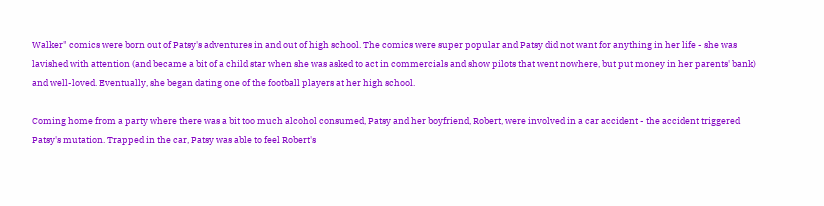Walker" comics were born out of Patsy's adventures in and out of high school. The comics were super popular and Patsy did not want for anything in her life - she was lavished with attention (and became a bit of a child star when she was asked to act in commercials and show pilots that went nowhere, but put money in her parents' bank) and well-loved. Eventually, she began dating one of the football players at her high school.

Coming home from a party where there was a bit too much alcohol consumed, Patsy and her boyfriend, Robert, were involved in a car accident - the accident triggered Patsy's mutation. Trapped in the car, Patsy was able to feel Robert's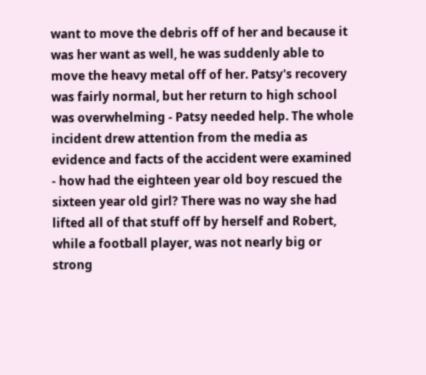want to move the debris off of her and because it was her want as well, he was suddenly able to move the heavy metal off of her. Patsy's recovery was fairly normal, but her return to high school was overwhelming - Patsy needed help. The whole incident drew attention from the media as evidence and facts of the accident were examined - how had the eighteen year old boy rescued the sixteen year old girl? There was no way she had lifted all of that stuff off by herself and Robert, while a football player, was not nearly big or strong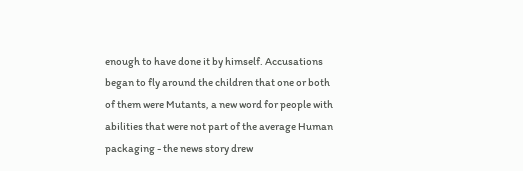enough to have done it by himself. Accusations began to fly around the children that one or both of them were Mutants, a new word for people with abilities that were not part of the average Human packaging - the news story drew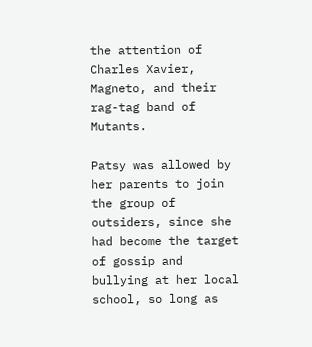the attention of Charles Xavier, Magneto, and their rag-tag band of Mutants.

Patsy was allowed by her parents to join the group of outsiders, since she had become the target of gossip and bullying at her local school, so long as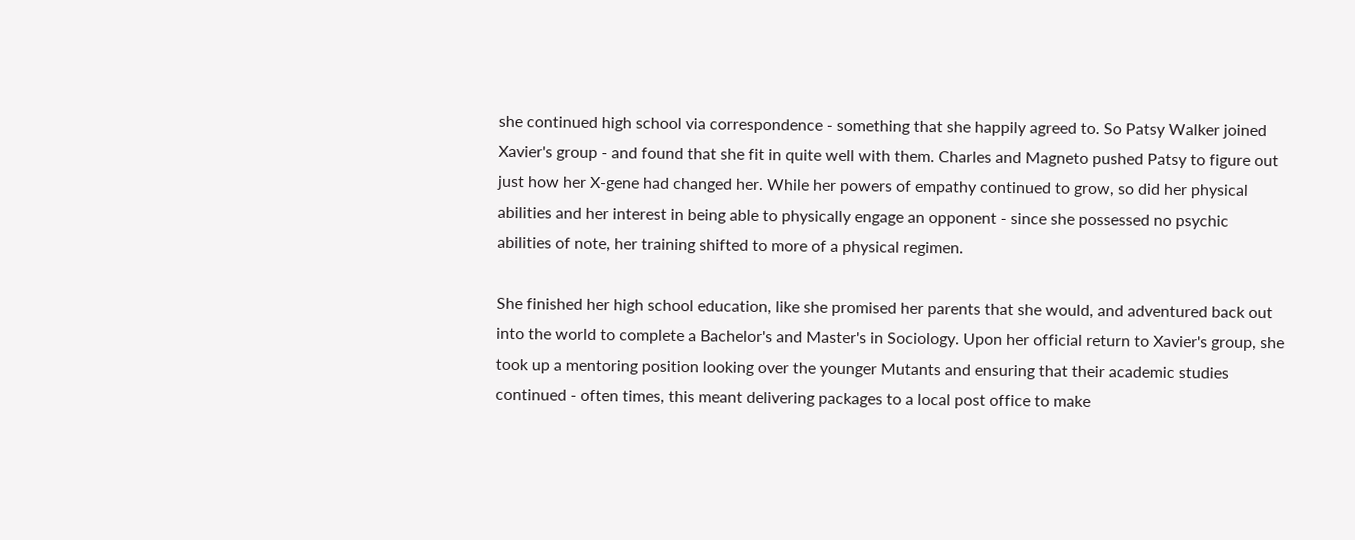she continued high school via correspondence - something that she happily agreed to. So Patsy Walker joined Xavier's group - and found that she fit in quite well with them. Charles and Magneto pushed Patsy to figure out just how her X-gene had changed her. While her powers of empathy continued to grow, so did her physical abilities and her interest in being able to physically engage an opponent - since she possessed no psychic abilities of note, her training shifted to more of a physical regimen.

She finished her high school education, like she promised her parents that she would, and adventured back out into the world to complete a Bachelor's and Master's in Sociology. Upon her official return to Xavier's group, she took up a mentoring position looking over the younger Mutants and ensuring that their academic studies continued - often times, this meant delivering packages to a local post office to make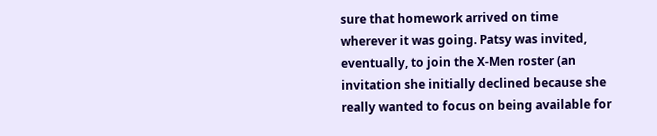sure that homework arrived on time wherever it was going. Patsy was invited, eventually, to join the X-Men roster (an invitation she initially declined because she really wanted to focus on being available for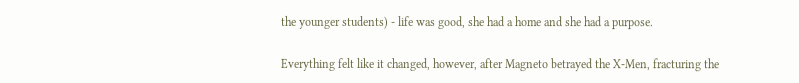the younger students) - life was good, she had a home and she had a purpose.

Everything felt like it changed, however, after Magneto betrayed the X-Men, fracturing the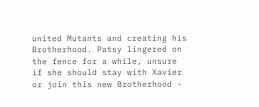united Mutants and creating his Brotherhood. Patsy lingered on the fence for a while, unsure if she should stay with Xavier or join this new Brotherhood -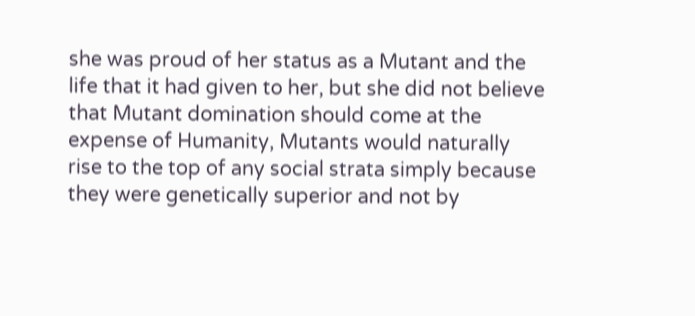she was proud of her status as a Mutant and the life that it had given to her, but she did not believe that Mutant domination should come at the expense of Humanity, Mutants would naturally rise to the top of any social strata simply because they were genetically superior and not by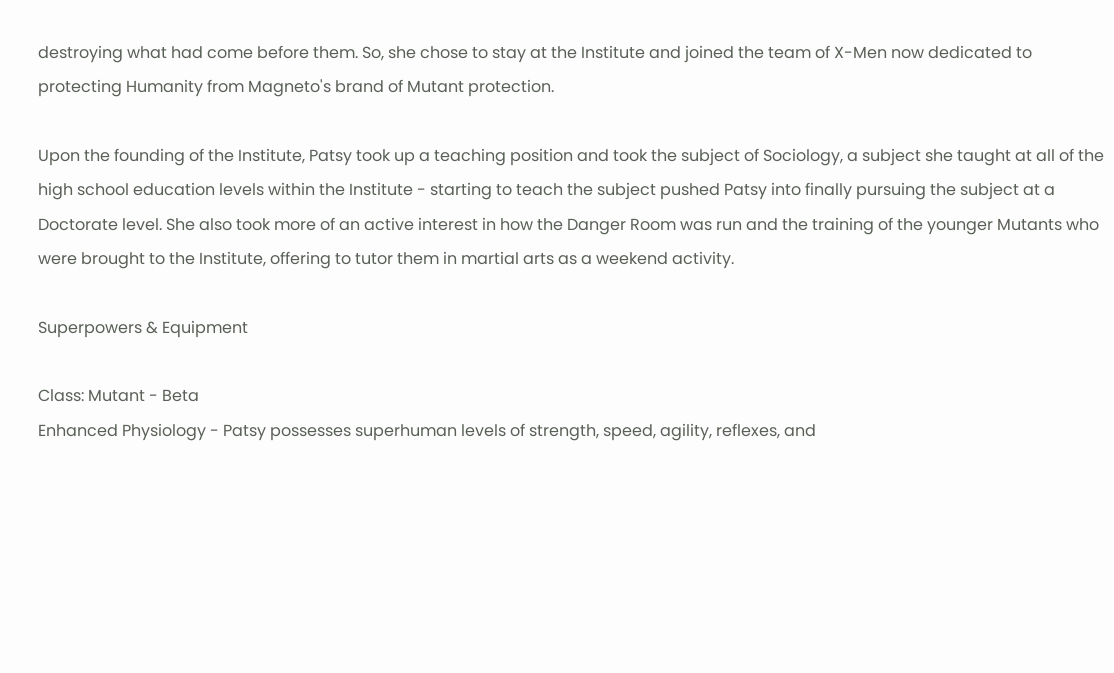destroying what had come before them. So, she chose to stay at the Institute and joined the team of X-Men now dedicated to protecting Humanity from Magneto's brand of Mutant protection.

Upon the founding of the Institute, Patsy took up a teaching position and took the subject of Sociology, a subject she taught at all of the high school education levels within the Institute - starting to teach the subject pushed Patsy into finally pursuing the subject at a Doctorate level. She also took more of an active interest in how the Danger Room was run and the training of the younger Mutants who were brought to the Institute, offering to tutor them in martial arts as a weekend activity.

Superpowers & Equipment

Class: Mutant - Beta
Enhanced Physiology - Patsy possesses superhuman levels of strength, speed, agility, reflexes, and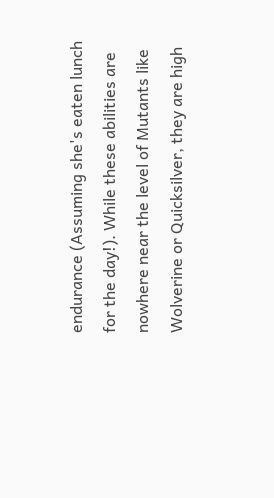endurance (Assuming she's eaten lunch for the day!). While these abilities are nowhere near the level of Mutants like Wolverine or Quicksilver, they are high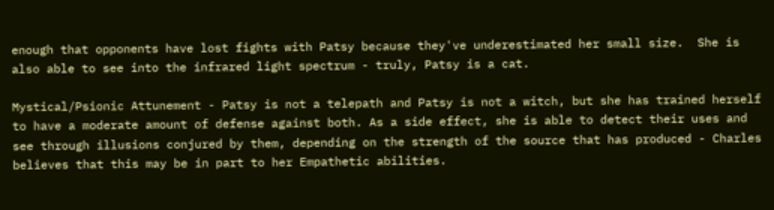enough that opponents have lost fights with Patsy because they've underestimated her small size.  She is also able to see into the infrared light spectrum - truly, Patsy is a cat.

Mystical/Psionic Attunement - Patsy is not a telepath and Patsy is not a witch, but she has trained herself to have a moderate amount of defense against both. As a side effect, she is able to detect their uses and see through illusions conjured by them, depending on the strength of the source that has produced - Charles believes that this may be in part to her Empathetic abilities.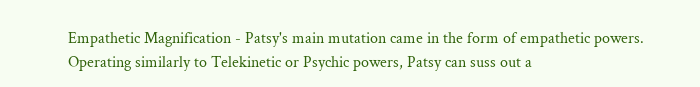Empathetic Magnification - Patsy's main mutation came in the form of empathetic powers. Operating similarly to Telekinetic or Psychic powers, Patsy can suss out a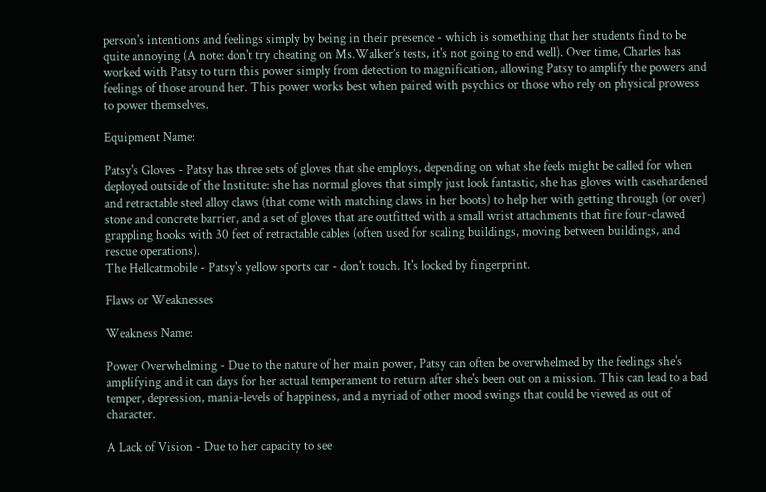person's intentions and feelings simply by being in their presence - which is something that her students find to be quite annoying (A note: don't try cheating on Ms.Walker’s tests, it's not going to end well). Over time, Charles has worked with Patsy to turn this power simply from detection to magnification, allowing Patsy to amplify the powers and feelings of those around her. This power works best when paired with psychics or those who rely on physical prowess to power themselves.

Equipment Name:

Patsy's Gloves - Patsy has three sets of gloves that she employs, depending on what she feels might be called for when deployed outside of the Institute: she has normal gloves that simply just look fantastic, she has gloves with casehardened and retractable steel alloy claws (that come with matching claws in her boots) to help her with getting through (or over) stone and concrete barrier, and a set of gloves that are outfitted with a small wrist attachments that fire four-clawed grappling hooks with 30 feet of retractable cables (often used for scaling buildings, moving between buildings, and rescue operations).
The Hellcatmobile - Patsy's yellow sports car - don't touch. It's locked by fingerprint.

Flaws or Weaknesses

Weakness Name:

Power Overwhelming - Due to the nature of her main power, Patsy can often be overwhelmed by the feelings she's amplifying and it can days for her actual temperament to return after she's been out on a mission. This can lead to a bad temper, depression, mania-levels of happiness, and a myriad of other mood swings that could be viewed as out of character.

A Lack of Vision - Due to her capacity to see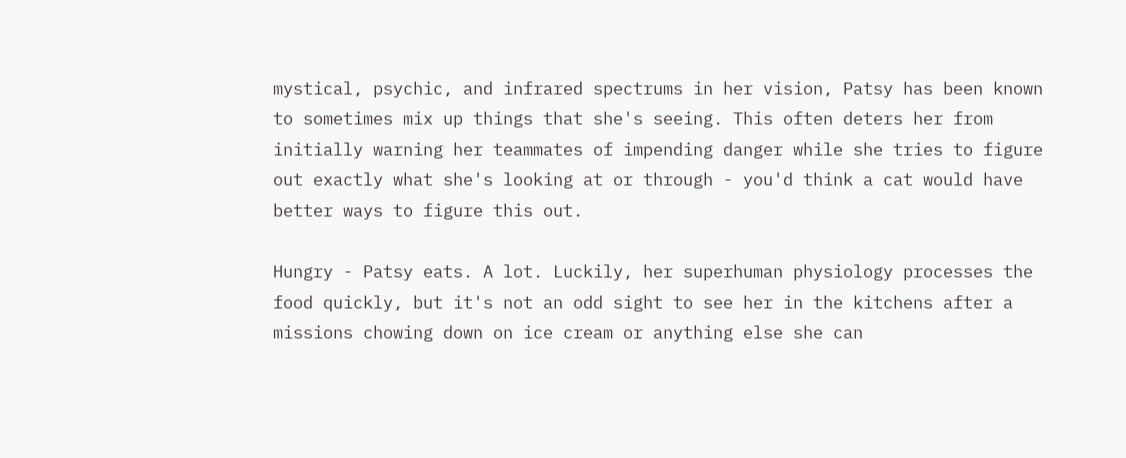mystical, psychic, and infrared spectrums in her vision, Patsy has been known to sometimes mix up things that she's seeing. This often deters her from initially warning her teammates of impending danger while she tries to figure out exactly what she's looking at or through - you'd think a cat would have better ways to figure this out.

Hungry - Patsy eats. A lot. Luckily, her superhuman physiology processes the food quickly, but it's not an odd sight to see her in the kitchens after a missions chowing down on ice cream or anything else she can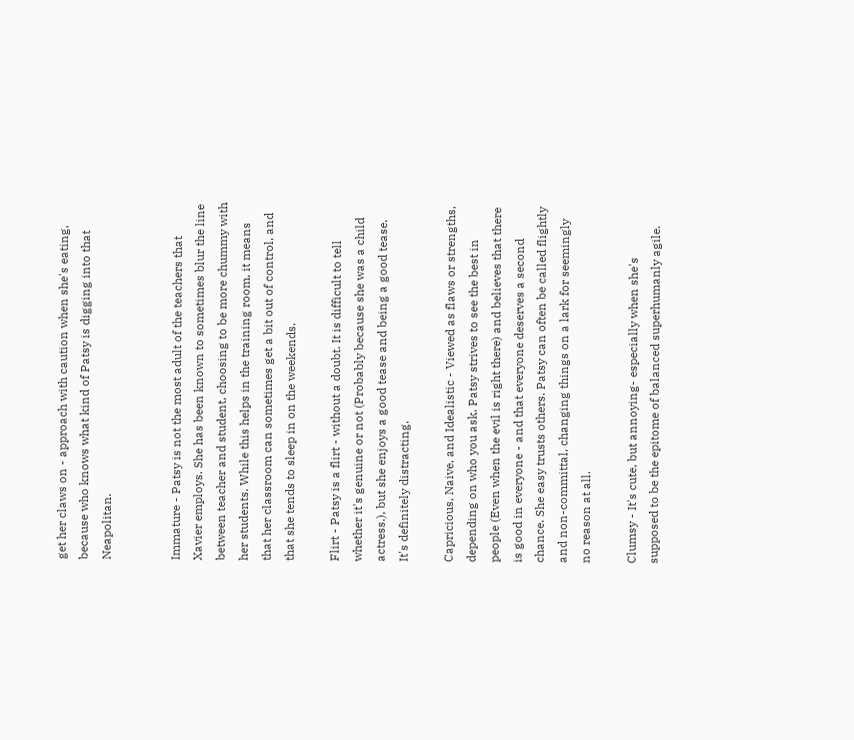get her claws on - approach with caution when she's eating, because who knows what kind of Patsy is digging into that Neapolitan.


Immature - Patsy is not the most adult of the teachers that Xavier employs. She has been known to sometimes blur the line between teacher and student, choosing to be more chummy with her students. While this helps in the training room, it means that her classroom can sometimes get a bit out of control, and that she tends to sleep in on the weekends.

Flirt - Patsy is a flirt - without a doubt. It is difficult to tell whether it's genuine or not (Probably because she was a child actress.), but she enjoys a good tease and being a good tease. It's definitely distracting.

Capricious, Naive, and Idealistic - Viewed as flaws or strengths, depending on who you ask. Patsy strives to see the best in people (Even when the evil is right there) and believes that there is good in everyone - and that everyone deserves a second chance. She easy trusts others. Patsy can often be called flightly and non-committal, changing things on a lark for seemingly no reason at all.

Clumsy - It's cute, but annoying- especially when she's supposed to be the epitome of balanced superhumanly agile.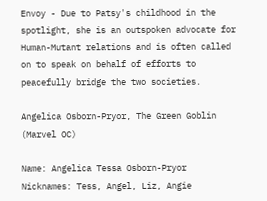Envoy - Due to Patsy's childhood in the spotlight, she is an outspoken advocate for Human-Mutant relations and is often called on to speak on behalf of efforts to peacefully bridge the two societies.

Angelica Osborn-Pryor, The Green Goblin (Marvel OC)

Name: Angelica Tessa Osborn-Pryor
Nicknames: Tess, Angel, Liz, Angie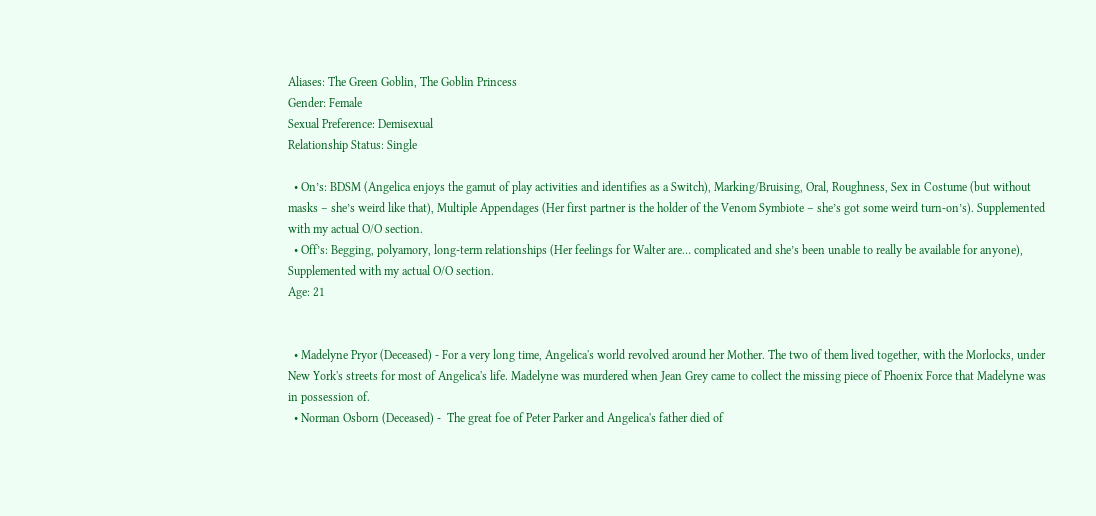Aliases: The Green Goblin, The Goblin Princess
Gender: Female
Sexual Preference: Demisexual
Relationship Status: Single

  • On’s: BDSM (Angelica enjoys the gamut of play activities and identifies as a Switch), Marking/Bruising, Oral, Roughness, Sex in Costume (but without masks – she’s weird like that), Multiple Appendages (Her first partner is the holder of the Venom Symbiote – she’s got some weird turn-on’s). Supplemented with my actual O/O section.
  • Off’s: Begging, polyamory, long-term relationships (Her feelings for Walter are… complicated and she’s been unable to really be available for anyone), Supplemented with my actual O/O section.
Age: 21


  • Madelyne Pryor (Deceased) - For a very long time, Angelica's world revolved around her Mother. The two of them lived together, with the Morlocks, under New York's streets for most of Angelica's life. Madelyne was murdered when Jean Grey came to collect the missing piece of Phoenix Force that Madelyne was in possession of.
  • Norman Osborn (Deceased) -  The great foe of Peter Parker and Angelica's father died of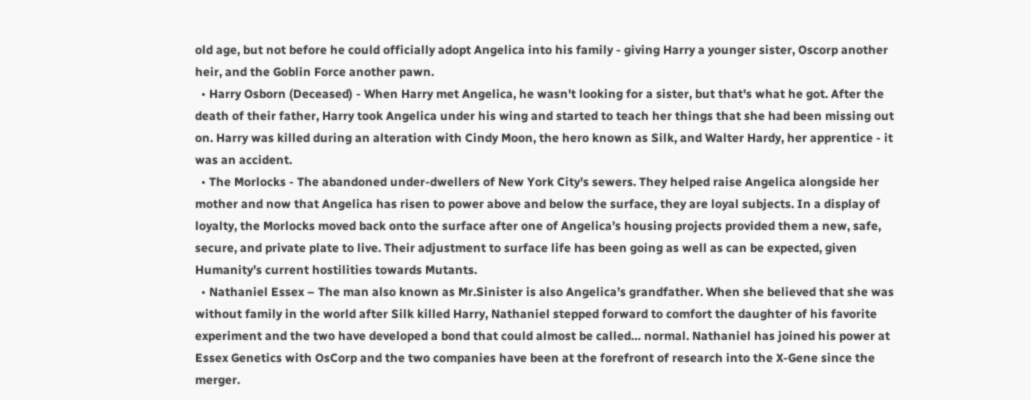old age, but not before he could officially adopt Angelica into his family - giving Harry a younger sister, Oscorp another heir, and the Goblin Force another pawn.
  • Harry Osborn (Deceased) - When Harry met Angelica, he wasn't looking for a sister, but that's what he got. After the death of their father, Harry took Angelica under his wing and started to teach her things that she had been missing out on. Harry was killed during an alteration with Cindy Moon, the hero known as Silk, and Walter Hardy, her apprentice - it was an accident.
  • The Morlocks - The abandoned under-dwellers of New York City's sewers. They helped raise Angelica alongside her mother and now that Angelica has risen to power above and below the surface, they are loyal subjects. In a display of loyalty, the Morlocks moved back onto the surface after one of Angelica’s housing projects provided them a new, safe, secure, and private plate to live. Their adjustment to surface life has been going as well as can be expected, given Humanity’s current hostilities towards Mutants.
  • Nathaniel Essex – The man also known as Mr.Sinister is also Angelica’s grandfather. When she believed that she was without family in the world after Silk killed Harry, Nathaniel stepped forward to comfort the daughter of his favorite experiment and the two have developed a bond that could almost be called… normal. Nathaniel has joined his power at Essex Genetics with OsCorp and the two companies have been at the forefront of research into the X-Gene since the merger.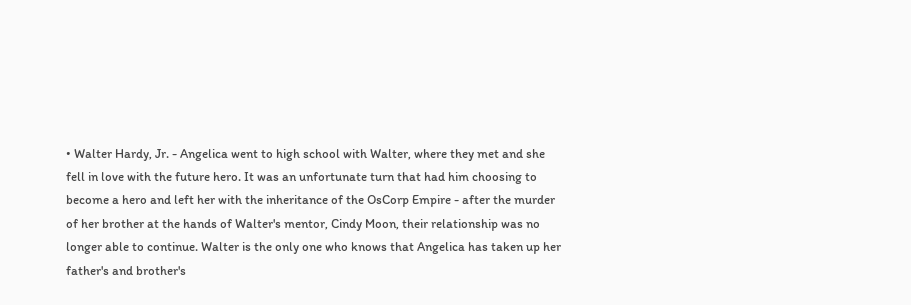• Walter Hardy, Jr. - Angelica went to high school with Walter, where they met and she fell in love with the future hero. It was an unfortunate turn that had him choosing to become a hero and left her with the inheritance of the OsCorp Empire - after the murder of her brother at the hands of Walter's mentor, Cindy Moon, their relationship was no longer able to continue. Walter is the only one who knows that Angelica has taken up her father's and brother's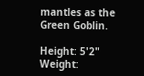mantles as the Green Goblin.

Height: 5'2"
Weight: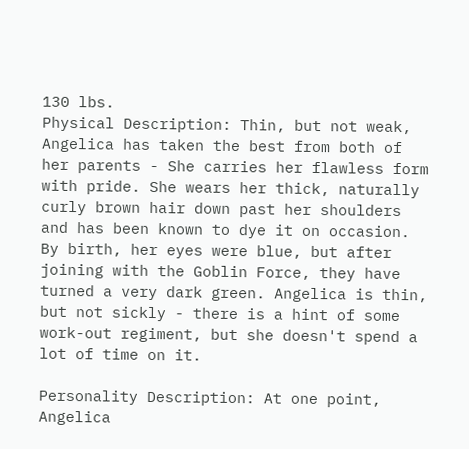130 lbs.
Physical Description: Thin, but not weak, Angelica has taken the best from both of her parents - She carries her flawless form with pride. She wears her thick, naturally curly brown hair down past her shoulders and has been known to dye it on occasion. By birth, her eyes were blue, but after joining with the Goblin Force, they have turned a very dark green. Angelica is thin, but not sickly - there is a hint of some work-out regiment, but she doesn't spend a lot of time on it.

Personality Description: At one point, Angelica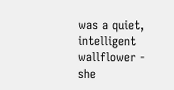was a quiet, intelligent wallflower - she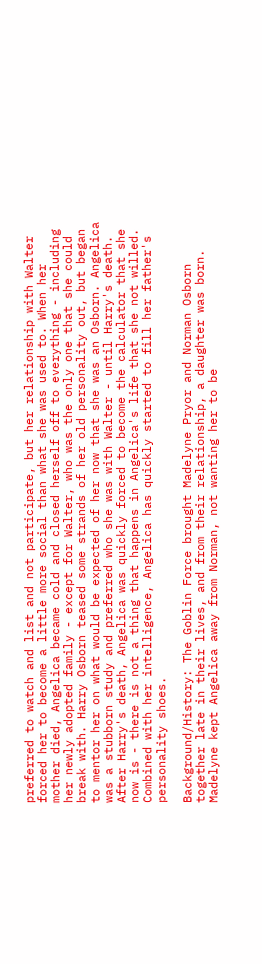preferred to watch and list and not participate, but her relationship with Walter forced her to become a little more social than what she was used to. When her mother died, Angelica became cold and closed herself off to everything - including her newly adopted family - except for Walter, who was the only one that she could break with. Harry Osborn teased some strands of her old personality out, but began to mentor her on what would be expected of her now that she was an Osborn. Angelica was a stubborn study and preferred who she was with Walter - until Harry's death. After Harry's death, Angelica was quickly forced to become the calculator that she now is - there is not a thing that happens in Angelica's life that she not willed. Combined with her intelligence, Angelica has quickly started to fill her father's personality shoes.

Background/History: The Goblin Force brought Madelyne Pryor and Norman Osborn together late in their lives, and from their relationship, a daughter was born. Madelyne kept Angelica away from Norman, not wanting her to be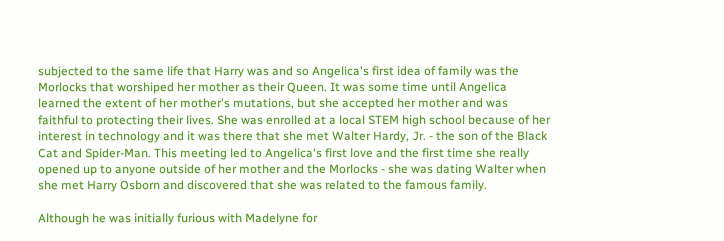subjected to the same life that Harry was and so Angelica's first idea of family was the Morlocks that worshiped her mother as their Queen. It was some time until Angelica learned the extent of her mother's mutations, but she accepted her mother and was faithful to protecting their lives. She was enrolled at a local STEM high school because of her interest in technology and it was there that she met Walter Hardy, Jr. - the son of the Black Cat and Spider-Man. This meeting led to Angelica's first love and the first time she really opened up to anyone outside of her mother and the Morlocks - she was dating Walter when she met Harry Osborn and discovered that she was related to the famous family.

Although he was initially furious with Madelyne for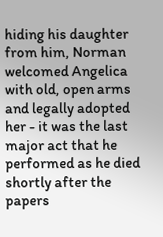hiding his daughter from him, Norman welcomed Angelica with old, open arms and legally adopted her - it was the last major act that he performed as he died shortly after the papers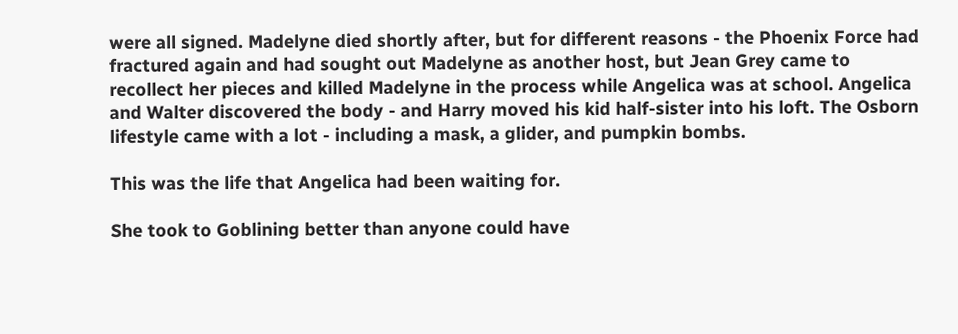were all signed. Madelyne died shortly after, but for different reasons - the Phoenix Force had fractured again and had sought out Madelyne as another host, but Jean Grey came to recollect her pieces and killed Madelyne in the process while Angelica was at school. Angelica and Walter discovered the body - and Harry moved his kid half-sister into his loft. The Osborn lifestyle came with a lot - including a mask, a glider, and pumpkin bombs.

This was the life that Angelica had been waiting for.

She took to Goblining better than anyone could have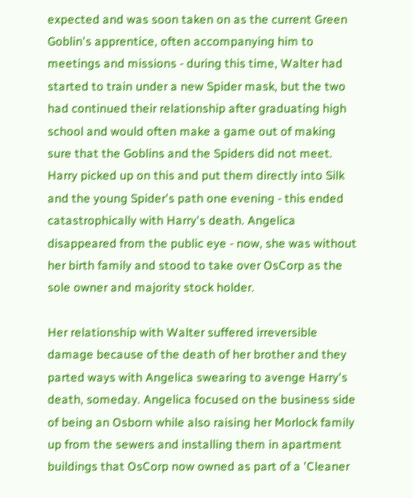expected and was soon taken on as the current Green Goblin's apprentice, often accompanying him to meetings and missions - during this time, Walter had started to train under a new Spider mask, but the two had continued their relationship after graduating high school and would often make a game out of making sure that the Goblins and the Spiders did not meet. Harry picked up on this and put them directly into Silk and the young Spider's path one evening - this ended catastrophically with Harry's death. Angelica disappeared from the public eye - now, she was without her birth family and stood to take over OsCorp as the sole owner and majority stock holder.

Her relationship with Walter suffered irreversible damage because of the death of her brother and they parted ways with Angelica swearing to avenge Harry's death, someday. Angelica focused on the business side of being an Osborn while also raising her Morlock family up from the sewers and installing them in apartment buildings that OsCorp now owned as part of a 'Cleaner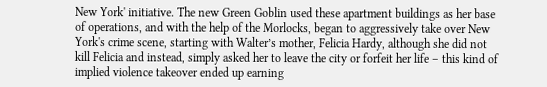New York' initiative. The new Green Goblin used these apartment buildings as her base of operations, and with the help of the Morlocks, began to aggressively take over New York's crime scene, starting with Walter’s mother, Felicia Hardy, although she did not kill Felicia and instead, simply asked her to leave the city or forfeit her life – this kind of implied violence takeover ended up earning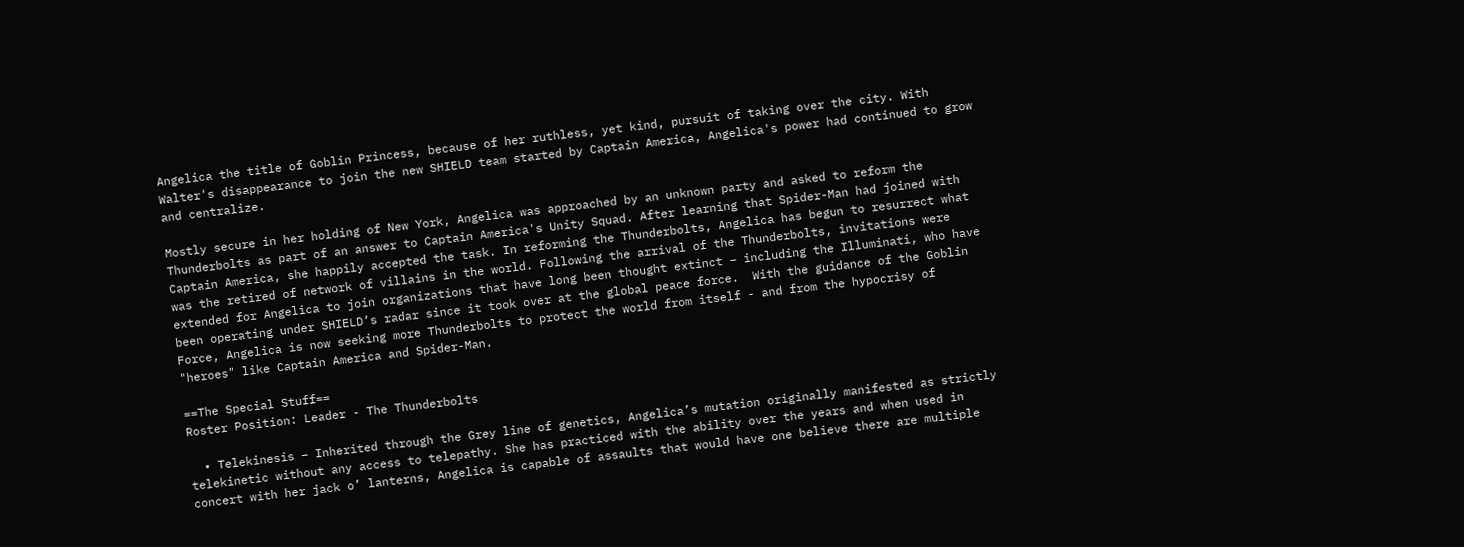Angelica the title of Goblin Princess, because of her ruthless, yet kind, pursuit of taking over the city. With Walter's disappearance to join the new SHIELD team started by Captain America, Angelica's power had continued to grow and centralize.

Mostly secure in her holding of New York, Angelica was approached by an unknown party and asked to reform the Thunderbolts as part of an answer to Captain America's Unity Squad. After learning that Spider-Man had joined with Captain America, she happily accepted the task. In reforming the Thunderbolts, Angelica has begun to resurrect what was the retired of network of villains in the world. Following the arrival of the Thunderbolts, invitations were extended for Angelica to join organizations that have long been thought extinct – including the Illuminati, who have been operating under SHIELD’s radar since it took over at the global peace force.  With the guidance of the Goblin Force, Angelica is now seeking more Thunderbolts to protect the world from itself - and from the hypocrisy of "heroes" like Captain America and Spider-Man.

==The Special Stuff==
Roster Position: Leader - The Thunderbolts

  • Telekinesis – Inherited through the Grey line of genetics, Angelica’s mutation originally manifested as strictly telekinetic without any access to telepathy. She has practiced with the ability over the years and when used in concert with her jack o’ lanterns, Angelica is capable of assaults that would have one believe there are multiple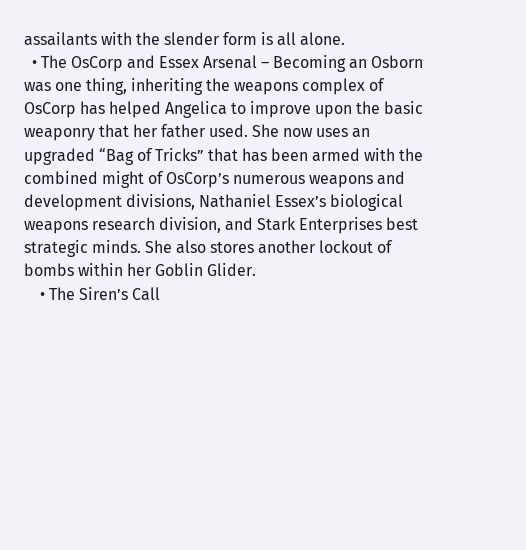assailants with the slender form is all alone.
  • The OsCorp and Essex Arsenal – Becoming an Osborn was one thing, inheriting the weapons complex of OsCorp has helped Angelica to improve upon the basic weaponry that her father used. She now uses an upgraded “Bag of Tricks” that has been armed with the combined might of OsCorp’s numerous weapons and development divisions, Nathaniel Essex’s biological weapons research division, and Stark Enterprises best strategic minds. She also stores another lockout of bombs within her Goblin Glider.
    • The Siren’s Call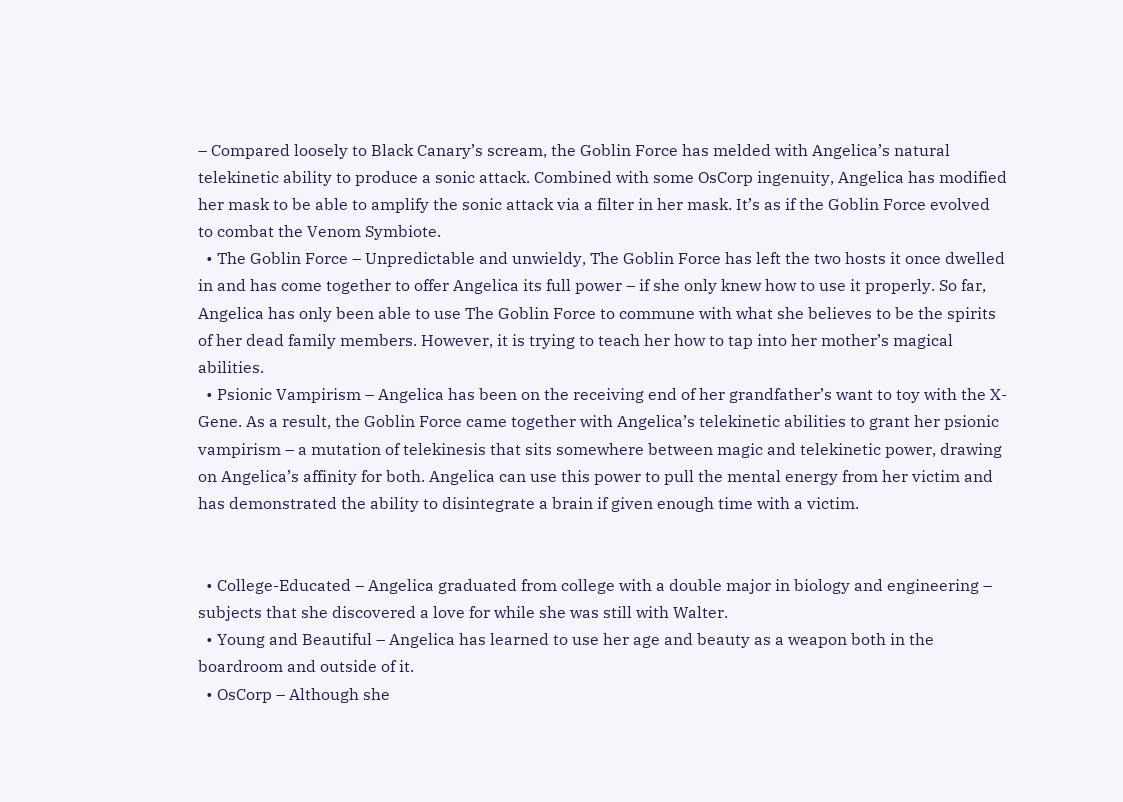– Compared loosely to Black Canary’s scream, the Goblin Force has melded with Angelica’s natural telekinetic ability to produce a sonic attack. Combined with some OsCorp ingenuity, Angelica has modified her mask to be able to amplify the sonic attack via a filter in her mask. It’s as if the Goblin Force evolved to combat the Venom Symbiote.
  • The Goblin Force – Unpredictable and unwieldy, The Goblin Force has left the two hosts it once dwelled in and has come together to offer Angelica its full power – if she only knew how to use it properly. So far, Angelica has only been able to use The Goblin Force to commune with what she believes to be the spirits of her dead family members. However, it is trying to teach her how to tap into her mother’s magical abilities.
  • Psionic Vampirism – Angelica has been on the receiving end of her grandfather’s want to toy with the X-Gene. As a result, the Goblin Force came together with Angelica’s telekinetic abilities to grant her psionic vampirism – a mutation of telekinesis that sits somewhere between magic and telekinetic power, drawing on Angelica’s affinity for both. Angelica can use this power to pull the mental energy from her victim and has demonstrated the ability to disintegrate a brain if given enough time with a victim.


  • College-Educated – Angelica graduated from college with a double major in biology and engineering – subjects that she discovered a love for while she was still with Walter.
  • Young and Beautiful – Angelica has learned to use her age and beauty as a weapon both in the boardroom and outside of it.
  • OsCorp – Although she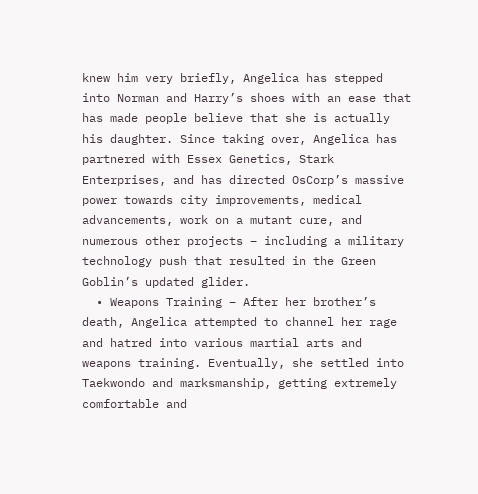knew him very briefly, Angelica has stepped into Norman and Harry’s shoes with an ease that has made people believe that she is actually his daughter. Since taking over, Angelica has partnered with Essex Genetics, Stark Enterprises, and has directed OsCorp’s massive power towards city improvements, medical advancements, work on a mutant cure, and numerous other projects – including a military technology push that resulted in the Green Goblin’s updated glider.
  • Weapons Training – After her brother’s death, Angelica attempted to channel her rage and hatred into various martial arts and weapons training. Eventually, she settled into Taekwondo and marksmanship, getting extremely comfortable and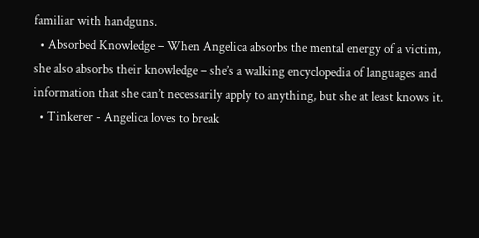familiar with handguns.
  • Absorbed Knowledge – When Angelica absorbs the mental energy of a victim, she also absorbs their knowledge – she’s a walking encyclopedia of languages and information that she can’t necessarily apply to anything, but she at least knows it.
  • Tinkerer - Angelica loves to break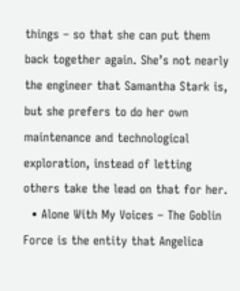things – so that she can put them back together again. She’s not nearly the engineer that Samantha Stark is, but she prefers to do her own maintenance and technological exploration, instead of letting others take the lead on that for her.
  • Alone With My Voices – The Goblin Force is the entity that Angelica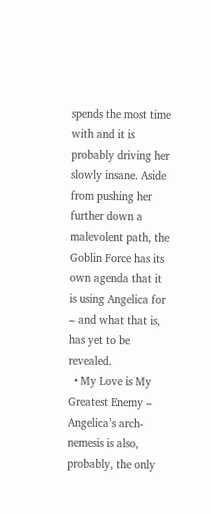spends the most time with and it is probably driving her slowly insane. Aside from pushing her further down a malevolent path, the Goblin Force has its own agenda that it is using Angelica for – and what that is, has yet to be revealed.
  • My Love is My Greatest Enemy – Angelica’s arch-nemesis is also, probably, the only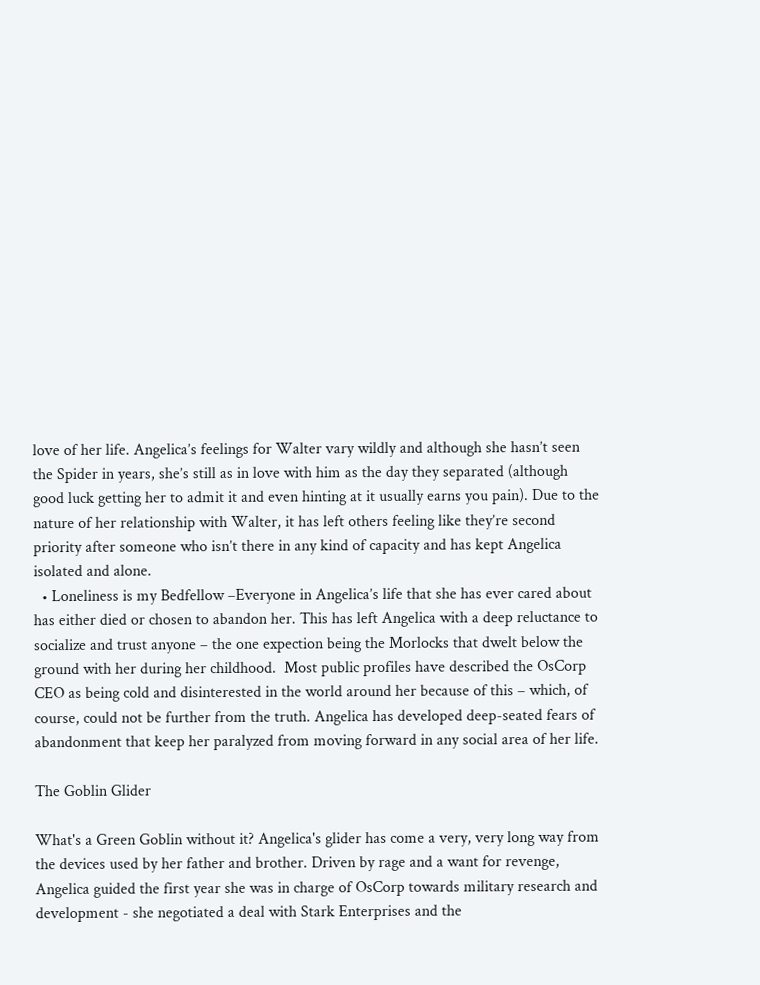love of her life. Angelica’s feelings for Walter vary wildly and although she hasn’t seen the Spider in years, she’s still as in love with him as the day they separated (although good luck getting her to admit it and even hinting at it usually earns you pain). Due to the nature of her relationship with Walter, it has left others feeling like they’re second priority after someone who isn’t there in any kind of capacity and has kept Angelica isolated and alone.
  • Loneliness is my Bedfellow –Everyone in Angelica’s life that she has ever cared about has either died or chosen to abandon her. This has left Angelica with a deep reluctance to socialize and trust anyone – the one expection being the Morlocks that dwelt below the ground with her during her childhood.  Most public profiles have described the OsCorp CEO as being cold and disinterested in the world around her because of this – which, of course, could not be further from the truth. Angelica has developed deep-seated fears of abandonment that keep her paralyzed from moving forward in any social area of her life.

The Goblin Glider

What's a Green Goblin without it? Angelica's glider has come a very, very long way from the devices used by her father and brother. Driven by rage and a want for revenge, Angelica guided the first year she was in charge of OsCorp towards military research and development - she negotiated a deal with Stark Enterprises and the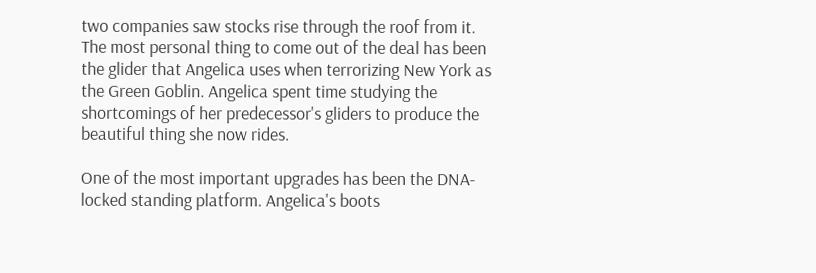two companies saw stocks rise through the roof from it. The most personal thing to come out of the deal has been the glider that Angelica uses when terrorizing New York as the Green Goblin. Angelica spent time studying the shortcomings of her predecessor's gliders to produce the beautiful thing she now rides.

One of the most important upgrades has been the DNA-locked standing platform. Angelica's boots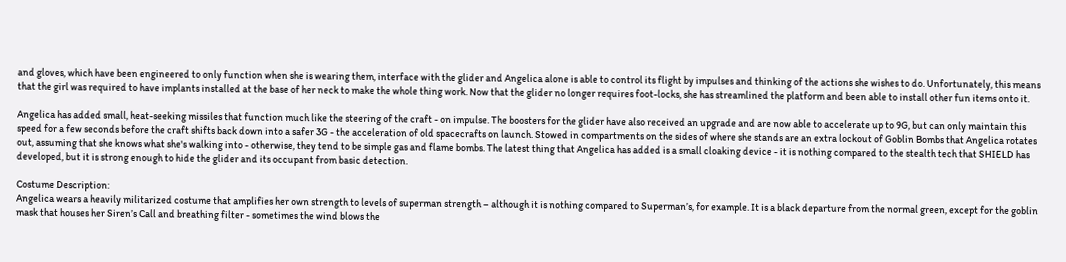and gloves, which have been engineered to only function when she is wearing them, interface with the glider and Angelica alone is able to control its flight by impulses and thinking of the actions she wishes to do. Unfortunately, this means that the girl was required to have implants installed at the base of her neck to make the whole thing work. Now that the glider no longer requires foot-locks, she has streamlined the platform and been able to install other fun items onto it.

Angelica has added small, heat-seeking missiles that function much like the steering of the craft - on impulse. The boosters for the glider have also received an upgrade and are now able to accelerate up to 9G, but can only maintain this speed for a few seconds before the craft shifts back down into a safer 3G - the acceleration of old spacecrafts on launch. Stowed in compartments on the sides of where she stands are an extra lockout of Goblin Bombs that Angelica rotates out, assuming that she knows what she's walking into - otherwise, they tend to be simple gas and flame bombs. The latest thing that Angelica has added is a small cloaking device - it is nothing compared to the stealth tech that SHIELD has developed, but it is strong enough to hide the glider and its occupant from basic detection.

Costume Description:
Angelica wears a heavily militarized costume that amplifies her own strength to levels of superman strength – although it is nothing compared to Superman’s, for example. It is a black departure from the normal green, except for the goblin mask that houses her Siren’s Call and breathing filter - sometimes the wind blows the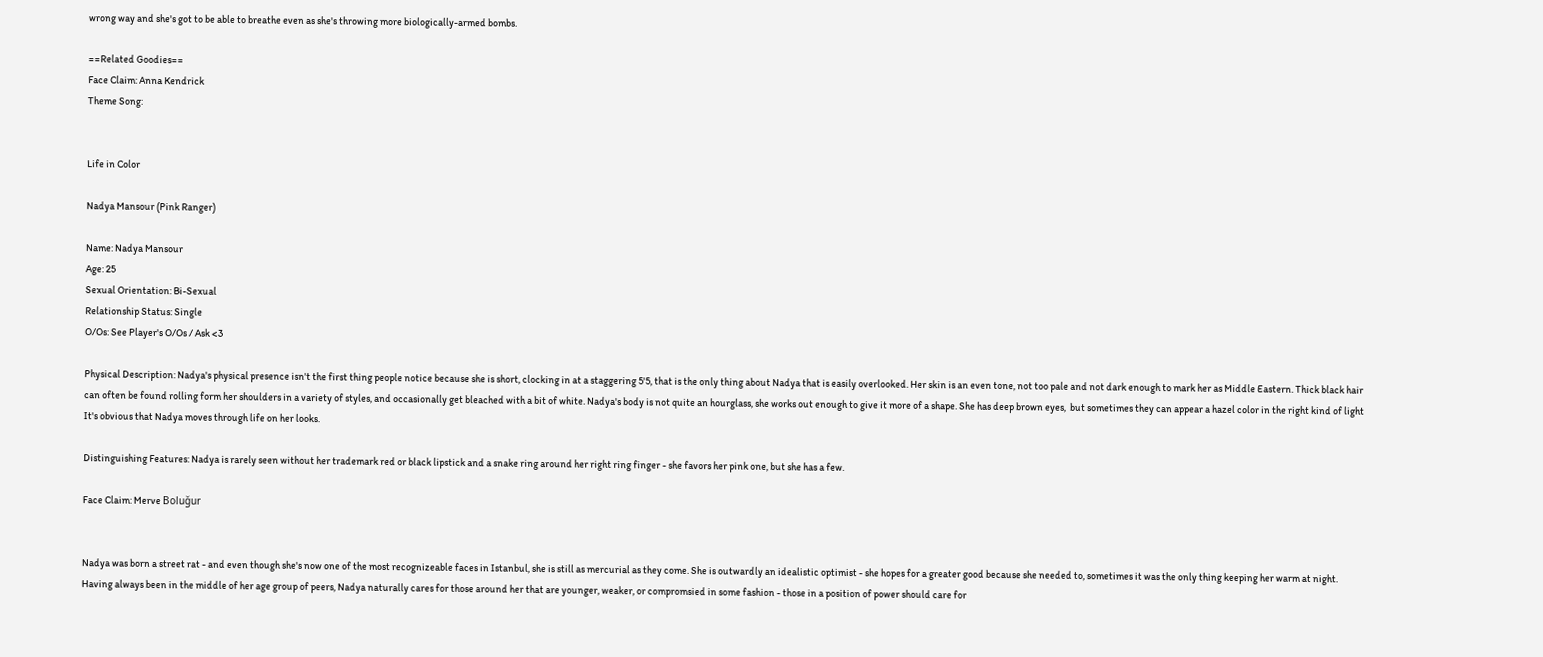wrong way and she's got to be able to breathe even as she's throwing more biologically-armed bombs.

==Related Goodies==
Face Claim: Anna Kendrick
Theme Song:


Life in Color

Nadya Mansour (Pink Ranger)

Name: Nadya Mansour
Age: 25
Sexual Orientation: Bi-Sexual
Relationship Status: Single
O/Os: See Player's O/Os / Ask <3

Physical Description: Nadya's physical presence isn't the first thing people notice because she is short, clocking in at a staggering 5'5, that is the only thing about Nadya that is easily overlooked. Her skin is an even tone, not too pale and not dark enough to mark her as Middle Eastern. Thick black hair can often be found rolling form her shoulders in a variety of styles, and occasionally get bleached with a bit of white. Nadya's body is not quite an hourglass, she works out enough to give it more of a shape. She has deep brown eyes,  but sometimes they can appear a hazel color in the right kind of light It's obvious that Nadya moves through life on her looks.

Distinguishing Features: Nadya is rarely seen without her trademark red or black lipstick and a snake ring around her right ring finger - she favors her pink one, but she has a few.

Face Claim: Merve Boluğur


Nadya was born a street rat - and even though she's now one of the most recognizeable faces in Istanbul, she is still as mercurial as they come. She is outwardly an idealistic optimist - she hopes for a greater good because she needed to, sometimes it was the only thing keeping her warm at night. Having always been in the middle of her age group of peers, Nadya naturally cares for those around her that are younger, weaker, or compromsied in some fashion - those in a position of power should care for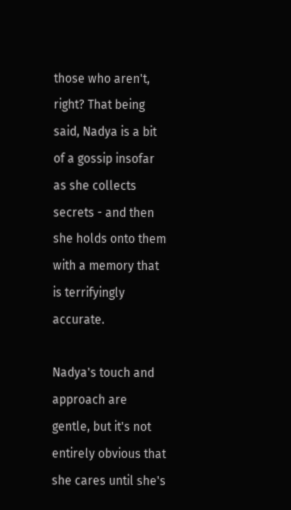those who aren't, right? That being said, Nadya is a bit of a gossip insofar as she collects secrets - and then she holds onto them with a memory that is terrifyingly accurate.

Nadya's touch and approach are gentle, but it's not entirely obvious that she cares until she's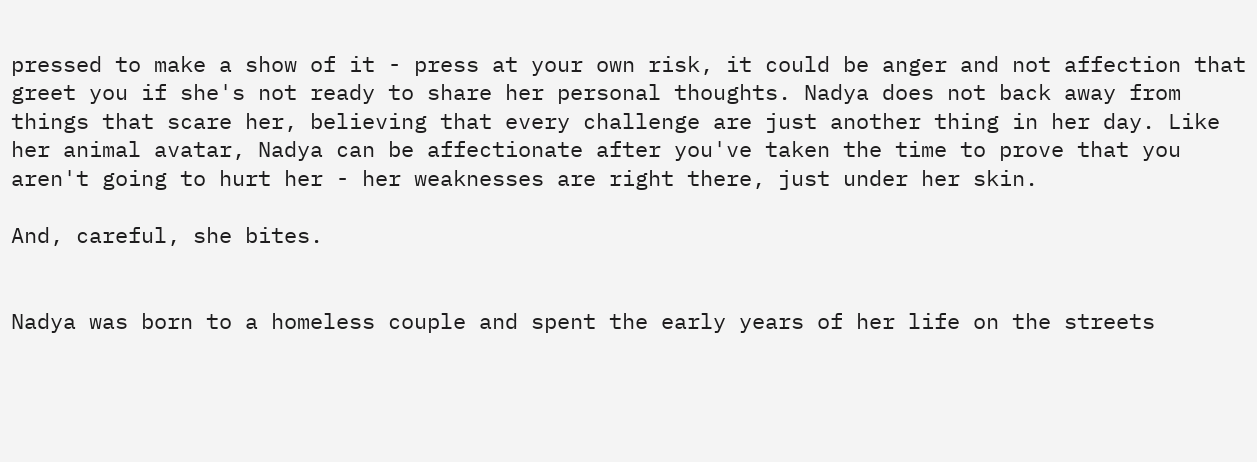pressed to make a show of it - press at your own risk, it could be anger and not affection that greet you if she's not ready to share her personal thoughts. Nadya does not back away from things that scare her, believing that every challenge are just another thing in her day. Like her animal avatar, Nadya can be affectionate after you've taken the time to prove that you aren't going to hurt her - her weaknesses are right there, just under her skin.

And, careful, she bites.


Nadya was born to a homeless couple and spent the early years of her life on the streets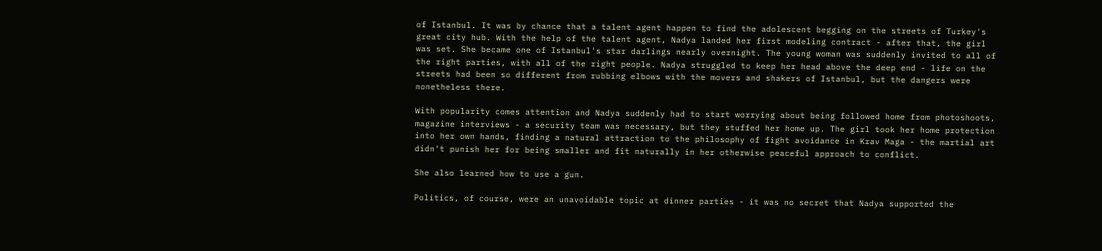of Istanbul. It was by chance that a talent agent happen to find the adolescent begging on the streets of Turkey's great city hub. With the help of the talent agent, Nadya landed her first modeling contract - after that, the girl was set. She became one of Istanbul's star darlings nearly overnight. The young woman was suddenly invited to all of the right parties, with all of the right people. Nadya struggled to keep her head above the deep end - life on the streets had been so different from rubbing elbows with the movers and shakers of Istanbul, but the dangers were nonetheless there.

With popularity comes attention and Nadya suddenly had to start worrying about being followed home from photoshoots, magazine interviews - a security team was necessary, but they stuffed her home up. The girl took her home protection into her own hands, finding a natural attraction to the philosophy of fight avoidance in Krav Maga - the martial art didn't punish her for being smaller and fit naturally in her otherwise peaceful approach to conflict.

She also learned how to use a gun.

Politics, of course, were an unavoidable topic at dinner parties - it was no secret that Nadya supported the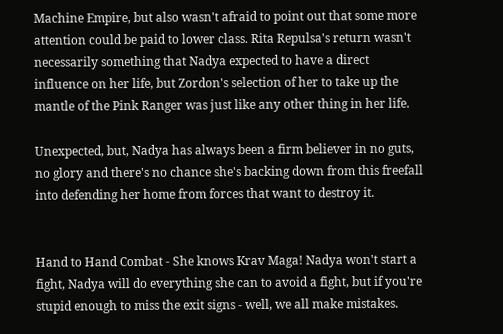Machine Empire, but also wasn't afraid to point out that some more attention could be paid to lower class. Rita Repulsa's return wasn't necessarily something that Nadya expected to have a direct influence on her life, but Zordon's selection of her to take up the mantle of the Pink Ranger was just like any other thing in her life.

Unexpected, but, Nadya has always been a firm believer in no guts, no glory and there's no chance she's backing down from this freefall into defending her home from forces that want to destroy it.


Hand to Hand Combat - She knows Krav Maga! Nadya won't start a fight, Nadya will do everything she can to avoid a fight, but if you're stupid enough to miss the exit signs - well, we all make mistakes.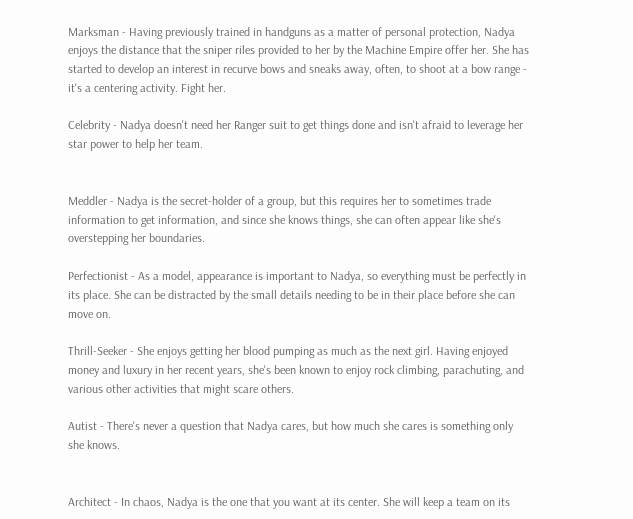Marksman - Having previously trained in handguns as a matter of personal protection, Nadya enjoys the distance that the sniper riles provided to her by the Machine Empire offer her. She has started to develop an interest in recurve bows and sneaks away, often, to shoot at a bow range - it's a centering activity. Fight her.

Celebrity - Nadya doesn't need her Ranger suit to get things done and isn't afraid to leverage her star power to help her team.


Meddler - Nadya is the secret-holder of a group, but this requires her to sometimes trade information to get information, and since she knows things, she can often appear like she's overstepping her boundaries.

Perfectionist - As a model, appearance is important to Nadya, so everything must be perfectly in its place. She can be distracted by the small details needing to be in their place before she can move on.

Thrill-Seeker - She enjoys getting her blood pumping as much as the next girl. Having enjoyed money and luxury in her recent years, she's been known to enjoy rock climbing, parachuting, and various other activities that might scare others.

Autist - There's never a question that Nadya cares, but how much she cares is something only she knows.


Architect - In chaos, Nadya is the one that you want at its center. She will keep a team on its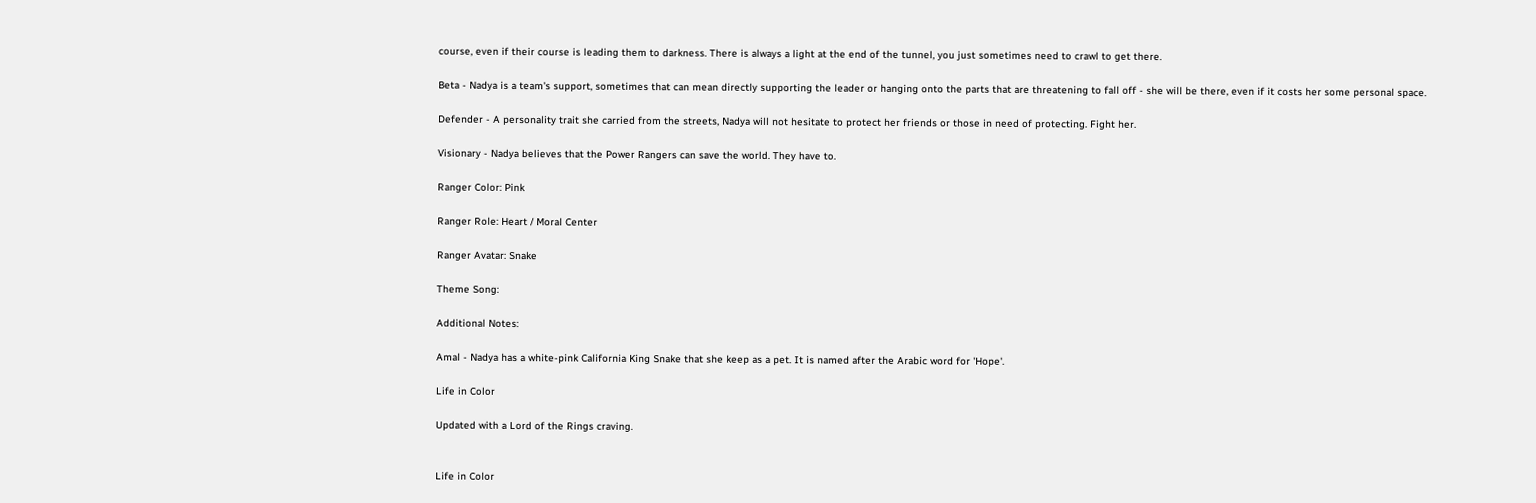course, even if their course is leading them to darkness. There is always a light at the end of the tunnel, you just sometimes need to crawl to get there.

Beta - Nadya is a team's support, sometimes that can mean directly supporting the leader or hanging onto the parts that are threatening to fall off - she will be there, even if it costs her some personal space.

Defender - A personality trait she carried from the streets, Nadya will not hesitate to protect her friends or those in need of protecting. Fight her.

Visionary - Nadya believes that the Power Rangers can save the world. They have to.

Ranger Color: Pink

Ranger Role: Heart / Moral Center

Ranger Avatar: Snake

Theme Song:

Additional Notes:

Amal - Nadya has a white-pink California King Snake that she keep as a pet. It is named after the Arabic word for 'Hope'.

Life in Color

Updated with a Lord of the Rings craving.


Life in Color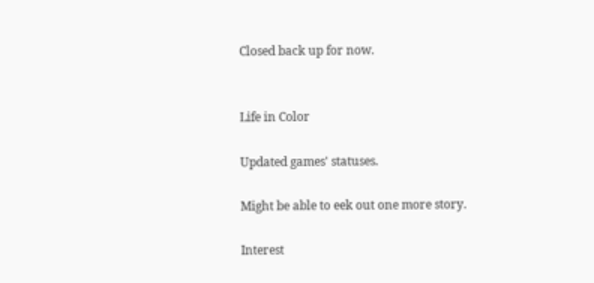Closed back up for now.


Life in Color

Updated games' statuses.

Might be able to eek out one more story.

Interest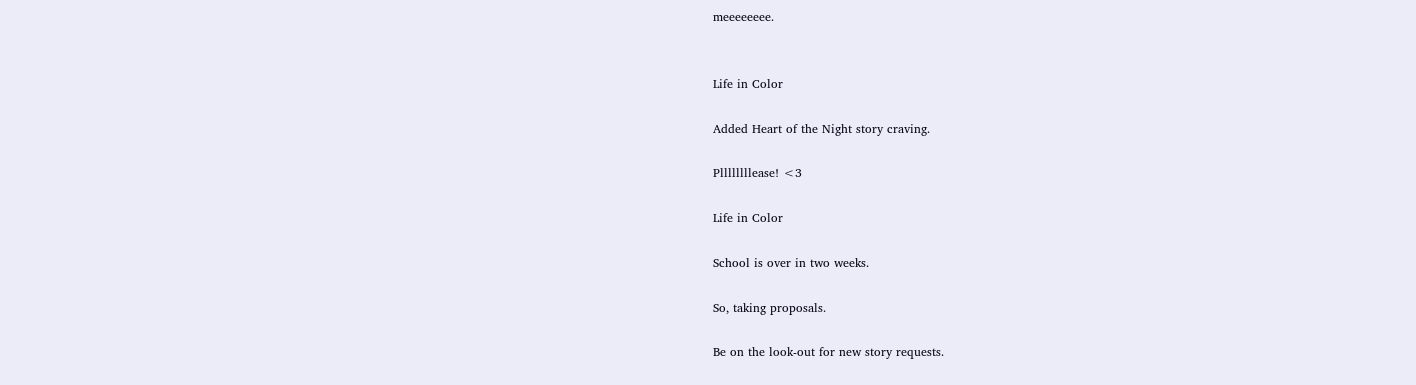meeeeeeee.


Life in Color

Added Heart of the Night story craving.

Pllllllllease! <3

Life in Color

School is over in two weeks.

So, taking proposals.

Be on the look-out for new story requests.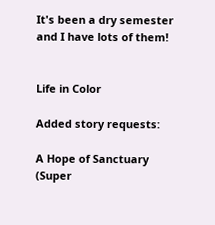It's been a dry semester and I have lots of them!


Life in Color

Added story requests:

A Hope of Sanctuary (Super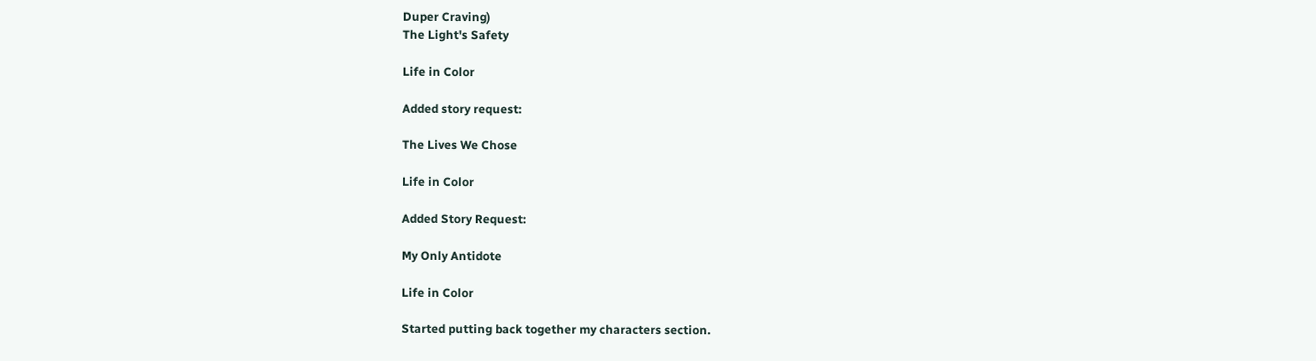Duper Craving)
The Light's Safety

Life in Color

Added story request:

The Lives We Chose

Life in Color

Added Story Request:

My Only Antidote

Life in Color

Started putting back together my characters section.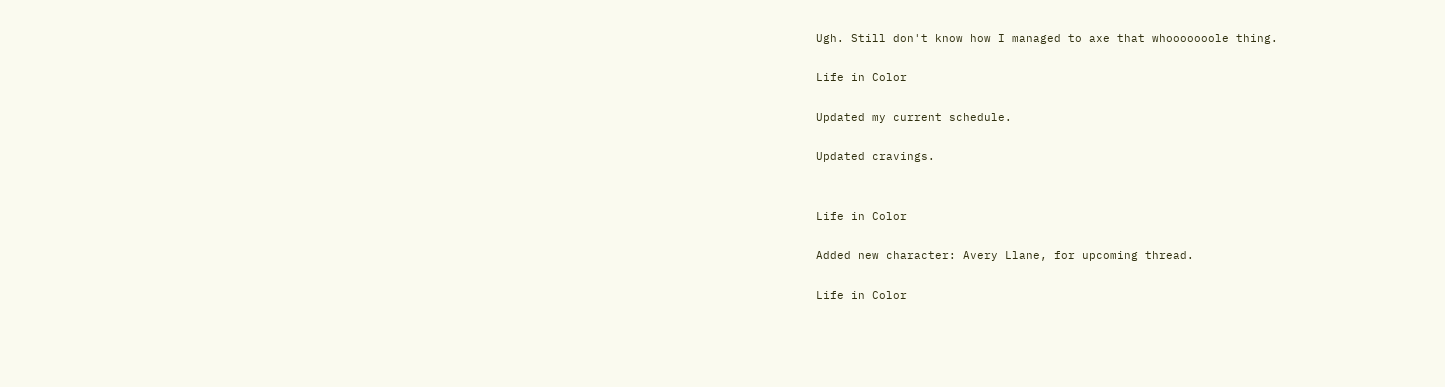Ugh. Still don't know how I managed to axe that whooooooole thing.

Life in Color

Updated my current schedule.

Updated cravings.


Life in Color

Added new character: Avery Llane, for upcoming thread.

Life in Color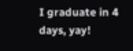I graduate in 4 days, yay!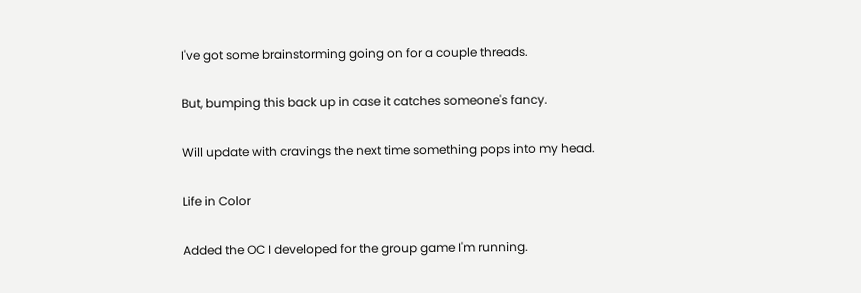I've got some brainstorming going on for a couple threads.

But, bumping this back up in case it catches someone's fancy.

Will update with cravings the next time something pops into my head.

Life in Color

Added the OC I developed for the group game I'm running.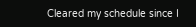Cleared my schedule since I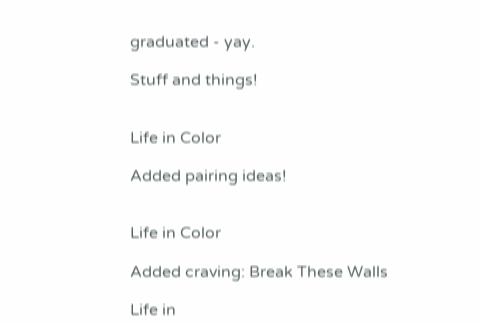graduated - yay.

Stuff and things!


Life in Color

Added pairing ideas!


Life in Color

Added craving: Break These Walls

Life in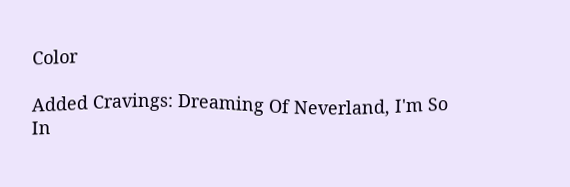Color

Added Cravings: Dreaming Of Neverland, I'm So In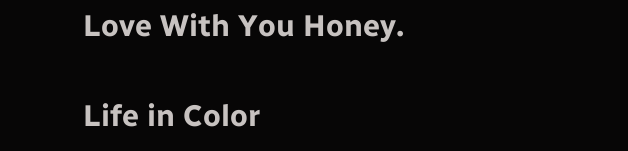Love With You Honey.

Life in Color